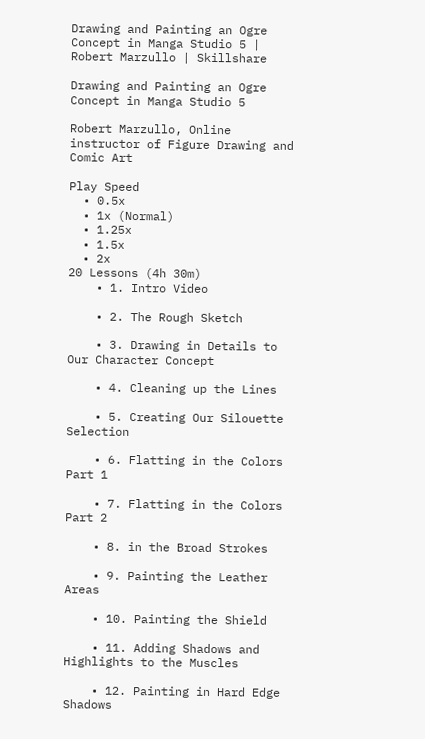Drawing and Painting an Ogre Concept in Manga Studio 5 | Robert Marzullo | Skillshare

Drawing and Painting an Ogre Concept in Manga Studio 5

Robert Marzullo, Online instructor of Figure Drawing and Comic Art

Play Speed
  • 0.5x
  • 1x (Normal)
  • 1.25x
  • 1.5x
  • 2x
20 Lessons (4h 30m)
    • 1. Intro Video

    • 2. The Rough Sketch

    • 3. Drawing in Details to Our Character Concept

    • 4. Cleaning up the Lines

    • 5. Creating Our Silouette Selection

    • 6. Flatting in the Colors Part 1

    • 7. Flatting in the Colors Part 2

    • 8. in the Broad Strokes

    • 9. Painting the Leather Areas

    • 10. Painting the Shield

    • 11. Adding Shadows and Highlights to the Muscles

    • 12. Painting in Hard Edge Shadows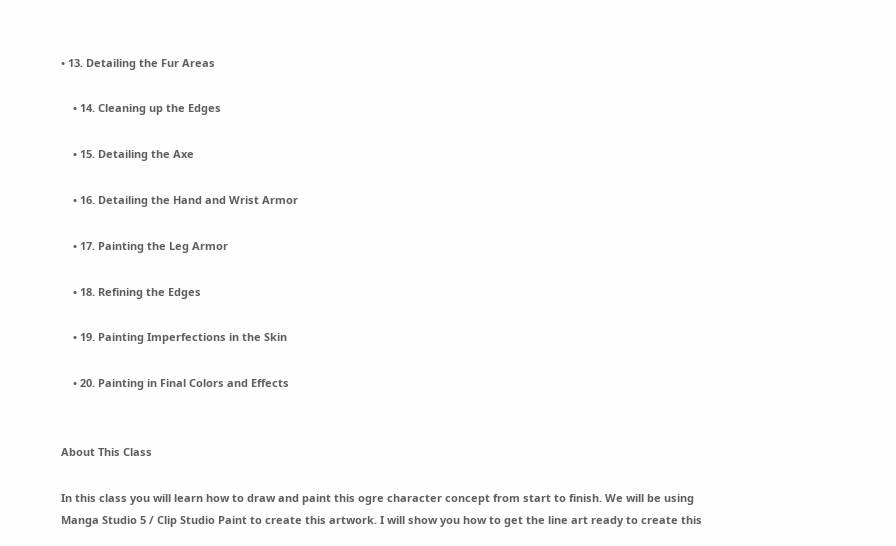• 13. Detailing the Fur Areas

    • 14. Cleaning up the Edges

    • 15. Detailing the Axe

    • 16. Detailing the Hand and Wrist Armor

    • 17. Painting the Leg Armor

    • 18. Refining the Edges

    • 19. Painting Imperfections in the Skin

    • 20. Painting in Final Colors and Effects


About This Class

In this class you will learn how to draw and paint this ogre character concept from start to finish. We will be using Manga Studio 5 / Clip Studio Paint to create this artwork. I will show you how to get the line art ready to create this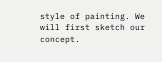style of painting. We will first sketch our concept.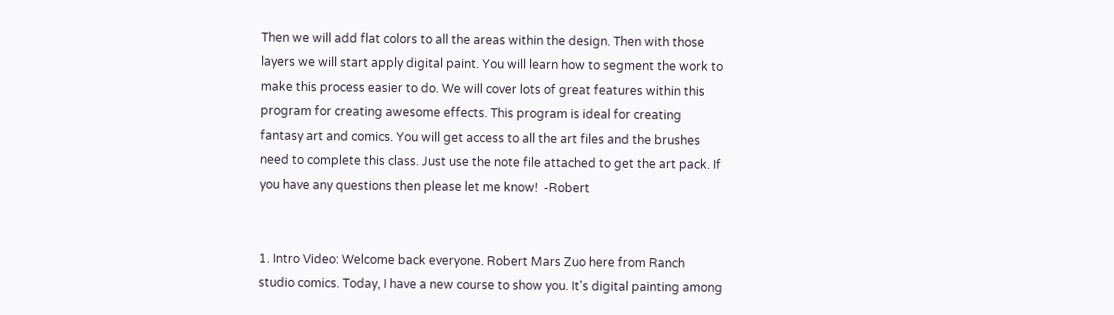Then we will add flat colors to all the areas within the design. Then with those layers we will start apply digital paint. You will learn how to segment the work to make this process easier to do. We will cover lots of great features within this program for creating awesome effects. This program is ideal for creating fantasy art and comics. You will get access to all the art files and the brushes need to complete this class. Just use the note file attached to get the art pack. If you have any questions then please let me know!  -Robert


1. Intro Video: Welcome back everyone. Robert Mars Zuo here from Ranch studio comics. Today, I have a new course to show you. It's digital painting among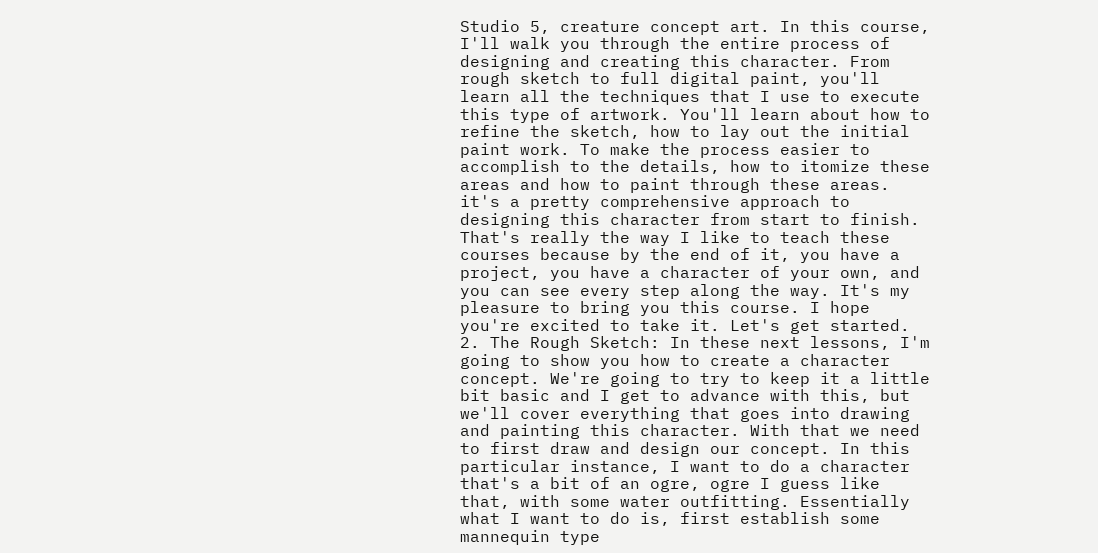Studio 5, creature concept art. In this course, I'll walk you through the entire process of designing and creating this character. From rough sketch to full digital paint, you'll learn all the techniques that I use to execute this type of artwork. You'll learn about how to refine the sketch, how to lay out the initial paint work. To make the process easier to accomplish to the details, how to itomize these areas and how to paint through these areas. it's a pretty comprehensive approach to designing this character from start to finish. That's really the way I like to teach these courses because by the end of it, you have a project, you have a character of your own, and you can see every step along the way. It's my pleasure to bring you this course. I hope you're excited to take it. Let's get started. 2. The Rough Sketch: In these next lessons, I'm going to show you how to create a character concept. We're going to try to keep it a little bit basic and I get to advance with this, but we'll cover everything that goes into drawing and painting this character. With that we need to first draw and design our concept. In this particular instance, I want to do a character that's a bit of an ogre, ogre I guess like that, with some water outfitting. Essentially what I want to do is, first establish some mannequin type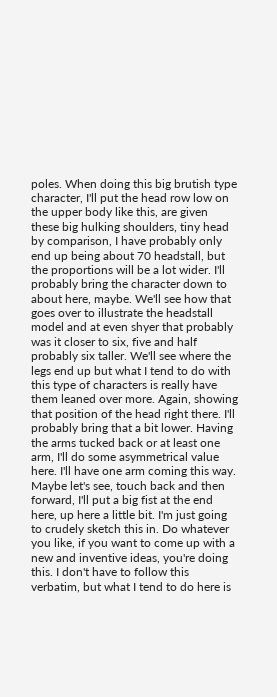poles. When doing this big brutish type character, I'll put the head row low on the upper body like this, are given these big hulking shoulders, tiny head by comparison, I have probably only end up being about 70 headstall, but the proportions will be a lot wider. I'll probably bring the character down to about here, maybe. We'll see how that goes over to illustrate the headstall model and at even shyer that probably was it closer to six, five and half probably six taller. We'll see where the legs end up but what I tend to do with this type of characters is really have them leaned over more. Again, showing that position of the head right there. I'll probably bring that a bit lower. Having the arms tucked back or at least one arm, I'll do some asymmetrical value here. I'll have one arm coming this way. Maybe let's see, touch back and then forward, I'll put a big fist at the end here, up here a little bit. I'm just going to crudely sketch this in. Do whatever you like, if you want to come up with a new and inventive ideas, you're doing this. I don't have to follow this verbatim, but what I tend to do here is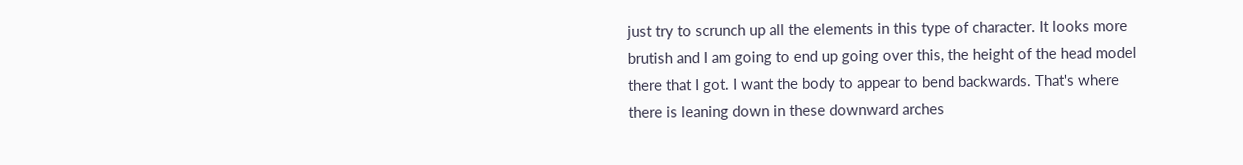just try to scrunch up all the elements in this type of character. It looks more brutish and I am going to end up going over this, the height of the head model there that I got. I want the body to appear to bend backwards. That's where there is leaning down in these downward arches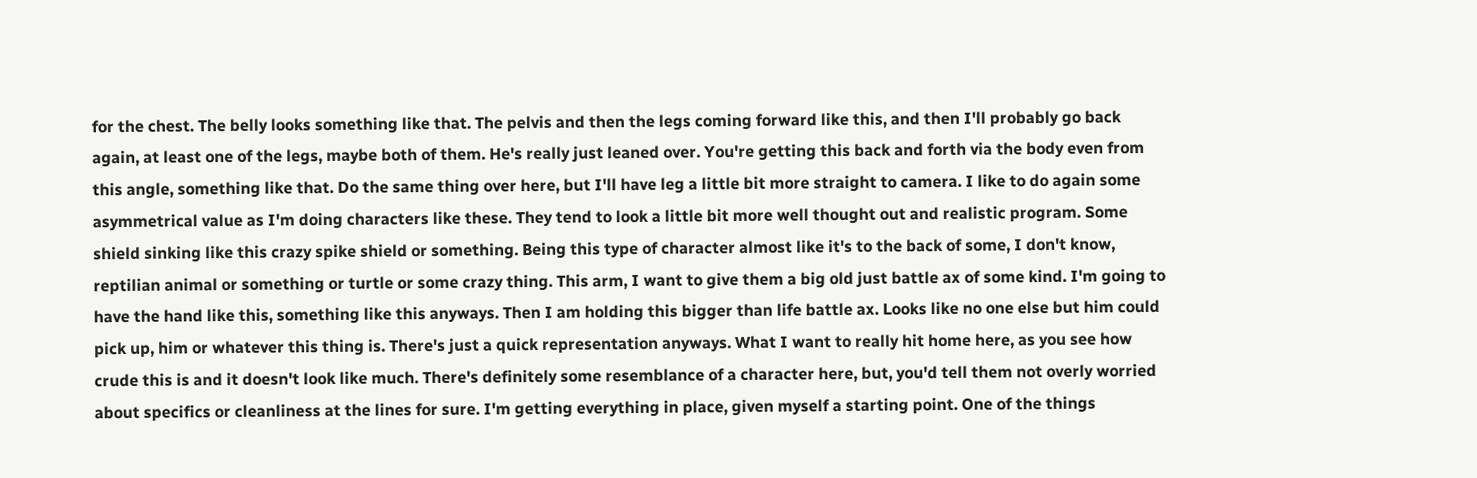for the chest. The belly looks something like that. The pelvis and then the legs coming forward like this, and then I'll probably go back again, at least one of the legs, maybe both of them. He's really just leaned over. You're getting this back and forth via the body even from this angle, something like that. Do the same thing over here, but I'll have leg a little bit more straight to camera. I like to do again some asymmetrical value as I'm doing characters like these. They tend to look a little bit more well thought out and realistic program. Some shield sinking like this crazy spike shield or something. Being this type of character almost like it's to the back of some, I don't know, reptilian animal or something or turtle or some crazy thing. This arm, I want to give them a big old just battle ax of some kind. I'm going to have the hand like this, something like this anyways. Then I am holding this bigger than life battle ax. Looks like no one else but him could pick up, him or whatever this thing is. There's just a quick representation anyways. What I want to really hit home here, as you see how crude this is and it doesn't look like much. There's definitely some resemblance of a character here, but, you'd tell them not overly worried about specifics or cleanliness at the lines for sure. I'm getting everything in place, given myself a starting point. One of the things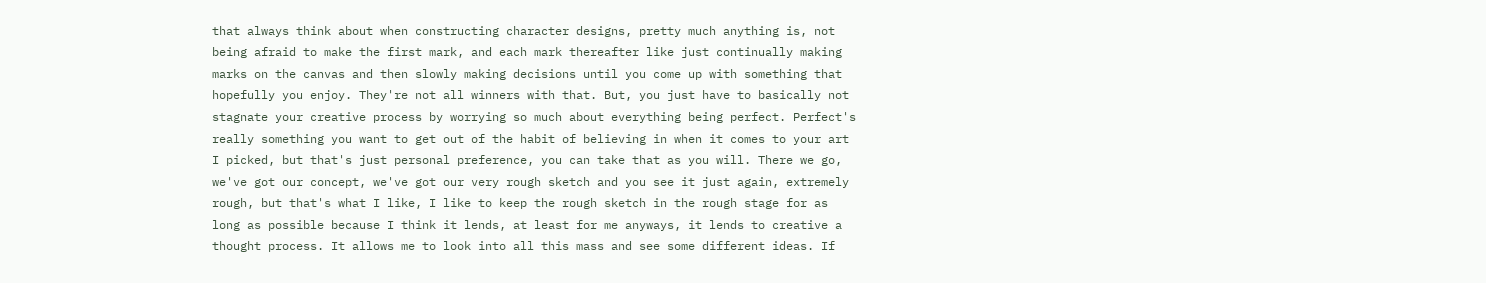that always think about when constructing character designs, pretty much anything is, not being afraid to make the first mark, and each mark thereafter like just continually making marks on the canvas and then slowly making decisions until you come up with something that hopefully you enjoy. They're not all winners with that. But, you just have to basically not stagnate your creative process by worrying so much about everything being perfect. Perfect's really something you want to get out of the habit of believing in when it comes to your art I picked, but that's just personal preference, you can take that as you will. There we go, we've got our concept, we've got our very rough sketch and you see it just again, extremely rough, but that's what I like, I like to keep the rough sketch in the rough stage for as long as possible because I think it lends, at least for me anyways, it lends to creative a thought process. It allows me to look into all this mass and see some different ideas. If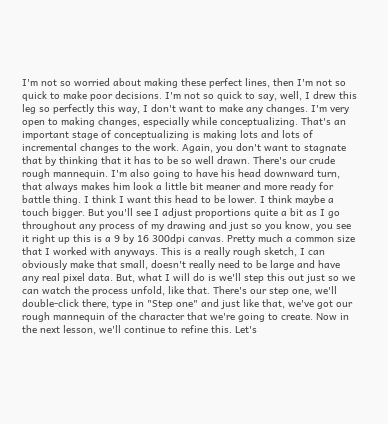I'm not so worried about making these perfect lines, then I'm not so quick to make poor decisions. I'm not so quick to say, well, I drew this leg so perfectly this way, I don't want to make any changes. I'm very open to making changes, especially while conceptualizing. That's an important stage of conceptualizing is making lots and lots of incremental changes to the work. Again, you don't want to stagnate that by thinking that it has to be so well drawn. There's our crude rough mannequin. I'm also going to have his head downward turn, that always makes him look a little bit meaner and more ready for battle thing. I think I want this head to be lower. I think maybe a touch bigger. But you'll see I adjust proportions quite a bit as I go throughout any process of my drawing and just so you know, you see it right up this is a 9 by 16 300dpi canvas. Pretty much a common size that I worked with anyways. This is a really rough sketch, I can obviously make that small, doesn't really need to be large and have any real pixel data. But, what I will do is we'll step this out just so we can watch the process unfold, like that. There's our step one, we'll double-click there, type in "Step one" and just like that, we've got our rough mannequin of the character that we're going to create. Now in the next lesson, we'll continue to refine this. Let's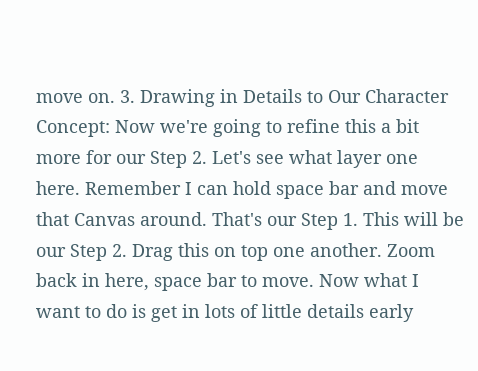move on. 3. Drawing in Details to Our Character Concept: Now we're going to refine this a bit more for our Step 2. Let's see what layer one here. Remember I can hold space bar and move that Canvas around. That's our Step 1. This will be our Step 2. Drag this on top one another. Zoom back in here, space bar to move. Now what I want to do is get in lots of little details early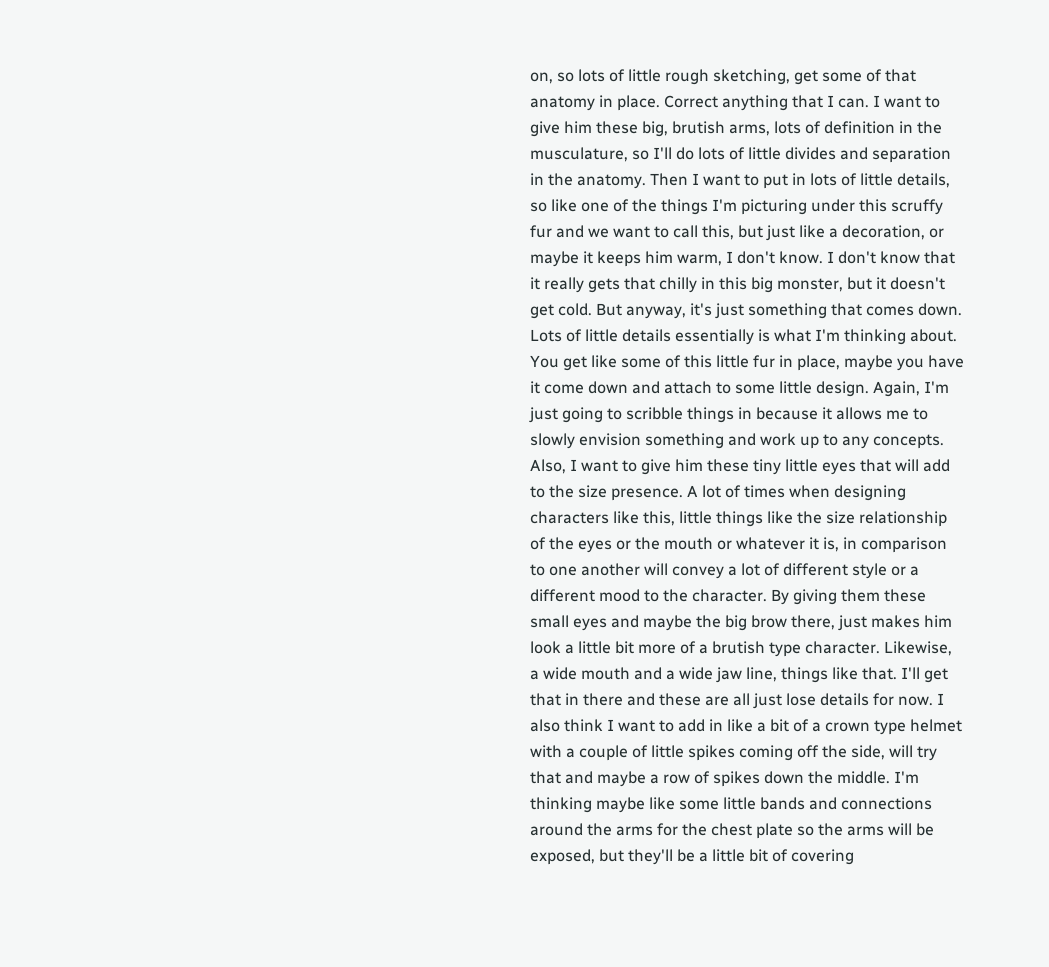on, so lots of little rough sketching, get some of that anatomy in place. Correct anything that I can. I want to give him these big, brutish arms, lots of definition in the musculature, so I'll do lots of little divides and separation in the anatomy. Then I want to put in lots of little details, so like one of the things I'm picturing under this scruffy fur and we want to call this, but just like a decoration, or maybe it keeps him warm, I don't know. I don't know that it really gets that chilly in this big monster, but it doesn't get cold. But anyway, it's just something that comes down. Lots of little details essentially is what I'm thinking about. You get like some of this little fur in place, maybe you have it come down and attach to some little design. Again, I'm just going to scribble things in because it allows me to slowly envision something and work up to any concepts. Also, I want to give him these tiny little eyes that will add to the size presence. A lot of times when designing characters like this, little things like the size relationship of the eyes or the mouth or whatever it is, in comparison to one another will convey a lot of different style or a different mood to the character. By giving them these small eyes and maybe the big brow there, just makes him look a little bit more of a brutish type character. Likewise, a wide mouth and a wide jaw line, things like that. I'll get that in there and these are all just lose details for now. I also think I want to add in like a bit of a crown type helmet with a couple of little spikes coming off the side, will try that and maybe a row of spikes down the middle. I'm thinking maybe like some little bands and connections around the arms for the chest plate so the arms will be exposed, but they'll be a little bit of covering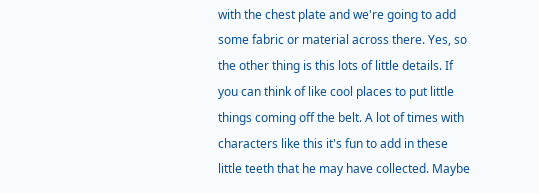with the chest plate and we're going to add some fabric or material across there. Yes, so the other thing is this lots of little details. If you can think of like cool places to put little things coming off the belt. A lot of times with characters like this it's fun to add in these little teeth that he may have collected. Maybe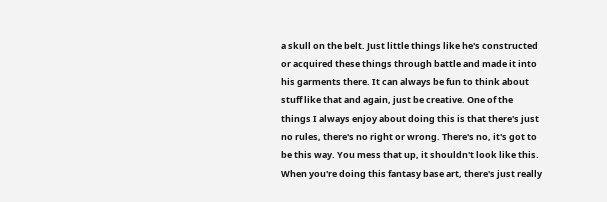a skull on the belt. Just little things like he's constructed or acquired these things through battle and made it into his garments there. It can always be fun to think about stuff like that and again, just be creative. One of the things I always enjoy about doing this is that there's just no rules, there's no right or wrong. There's no, it's got to be this way. You mess that up, it shouldn't look like this. When you're doing this fantasy base art, there's just really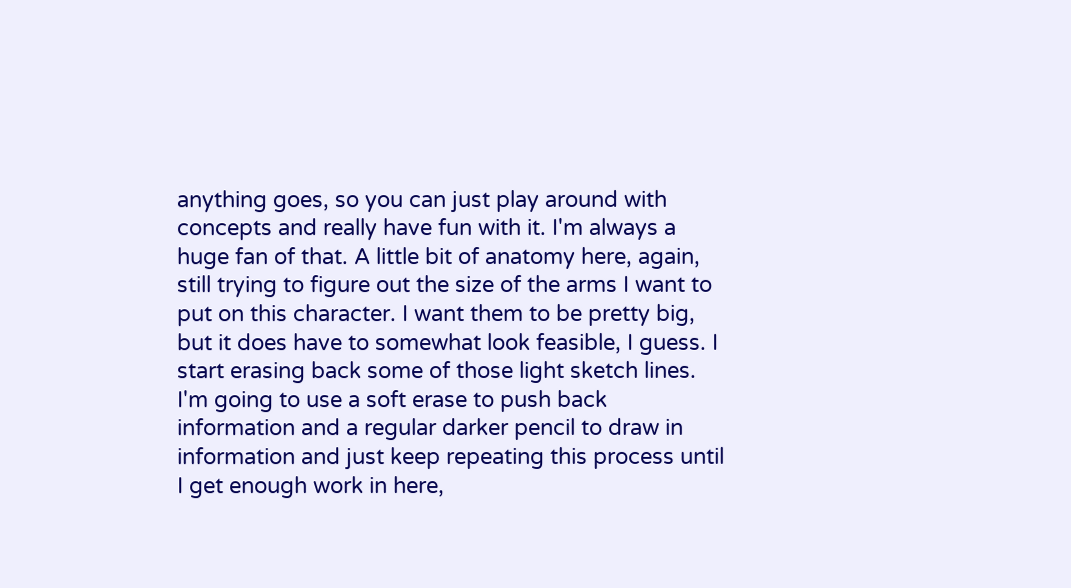anything goes, so you can just play around with concepts and really have fun with it. I'm always a huge fan of that. A little bit of anatomy here, again, still trying to figure out the size of the arms I want to put on this character. I want them to be pretty big, but it does have to somewhat look feasible, I guess. I start erasing back some of those light sketch lines. I'm going to use a soft erase to push back information and a regular darker pencil to draw in information and just keep repeating this process until I get enough work in here,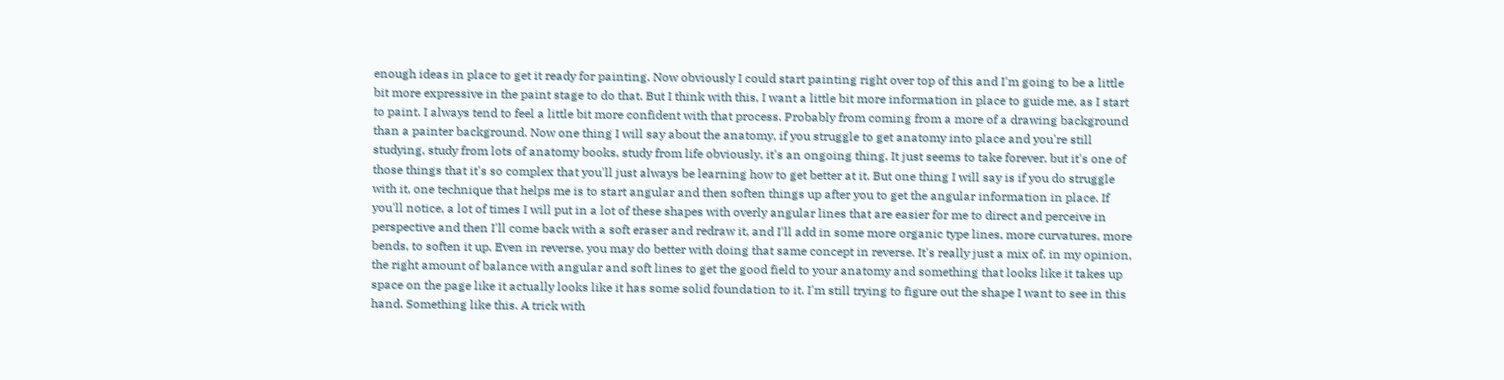enough ideas in place to get it ready for painting. Now obviously I could start painting right over top of this and I'm going to be a little bit more expressive in the paint stage to do that. But I think with this, I want a little bit more information in place to guide me, as I start to paint. I always tend to feel a little bit more confident with that process. Probably from coming from a more of a drawing background than a painter background. Now one thing I will say about the anatomy, if you struggle to get anatomy into place and you're still studying, study from lots of anatomy books, study from life obviously, it's an ongoing thing. It just seems to take forever, but it's one of those things that it's so complex that you'll just always be learning how to get better at it. But one thing I will say is if you do struggle with it, one technique that helps me is to start angular and then soften things up after you to get the angular information in place. If you'll notice, a lot of times I will put in a lot of these shapes with overly angular lines that are easier for me to direct and perceive in perspective and then I'll come back with a soft eraser and redraw it, and I'll add in some more organic type lines, more curvatures, more bends, to soften it up. Even in reverse, you may do better with doing that same concept in reverse. It's really just a mix of, in my opinion, the right amount of balance with angular and soft lines to get the good field to your anatomy and something that looks like it takes up space on the page like it actually looks like it has some solid foundation to it. I'm still trying to figure out the shape I want to see in this hand. Something like this. A trick with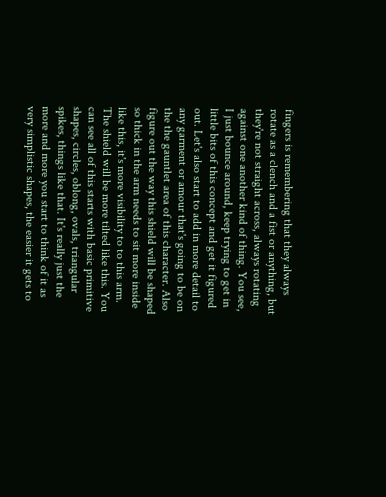fingers is remembering that they always rotate as a clench and a fist or anything, but they're not straight across, always rotating against one another kind of thing. You see, I just bounce around, keep trying to get in little bits of this concept and get it figured out. Let's also start to add in more detail to any garment or amour that's going to be on the the gauntlet area of this character. Also figure out the way this shield will be shaped so thick in the arm needs to sit more inside like this, it's more visibility to to this arm. The shield will be more tilted like this. You can see all of this starts with basic primitive shapes, circles, oblong, ovals, triangular spikes, things like that. It's really just the more and more you start to think of it as very simplistic shapes, the easier it gets to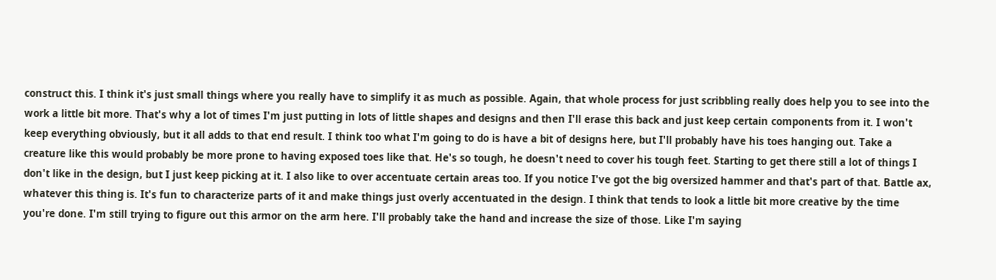construct this. I think it's just small things where you really have to simplify it as much as possible. Again, that whole process for just scribbling really does help you to see into the work a little bit more. That's why a lot of times I'm just putting in lots of little shapes and designs and then I'll erase this back and just keep certain components from it. I won't keep everything obviously, but it all adds to that end result. I think too what I'm going to do is have a bit of designs here, but I'll probably have his toes hanging out. Take a creature like this would probably be more prone to having exposed toes like that. He's so tough, he doesn't need to cover his tough feet. Starting to get there still a lot of things I don't like in the design, but I just keep picking at it. I also like to over accentuate certain areas too. If you notice I've got the big oversized hammer and that's part of that. Battle ax, whatever this thing is. It's fun to characterize parts of it and make things just overly accentuated in the design. I think that tends to look a little bit more creative by the time you're done. I'm still trying to figure out this armor on the arm here. I'll probably take the hand and increase the size of those. Like I'm saying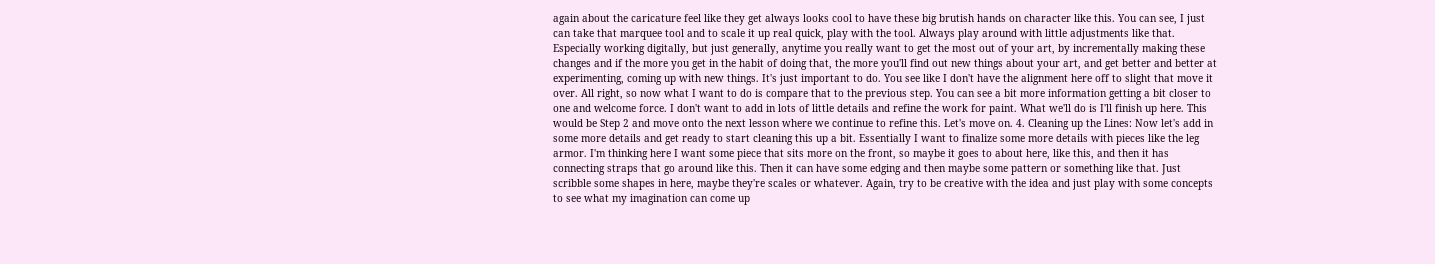again about the caricature feel like they get always looks cool to have these big brutish hands on character like this. You can see, I just can take that marquee tool and to scale it up real quick, play with the tool. Always play around with little adjustments like that. Especially working digitally, but just generally, anytime you really want to get the most out of your art, by incrementally making these changes and if the more you get in the habit of doing that, the more you'll find out new things about your art, and get better and better at experimenting, coming up with new things. It's just important to do. You see like I don't have the alignment here off to slight that move it over. All right, so now what I want to do is compare that to the previous step. You can see a bit more information getting a bit closer to one and welcome force. I don't want to add in lots of little details and refine the work for paint. What we'll do is I'll finish up here. This would be Step 2 and move onto the next lesson where we continue to refine this. Let's move on. 4. Cleaning up the Lines: Now let's add in some more details and get ready to start cleaning this up a bit. Essentially I want to finalize some more details with pieces like the leg armor. I'm thinking here I want some piece that sits more on the front, so maybe it goes to about here, like this, and then it has connecting straps that go around like this. Then it can have some edging and then maybe some pattern or something like that. Just scribble some shapes in here, maybe they're scales or whatever. Again, try to be creative with the idea and just play with some concepts to see what my imagination can come up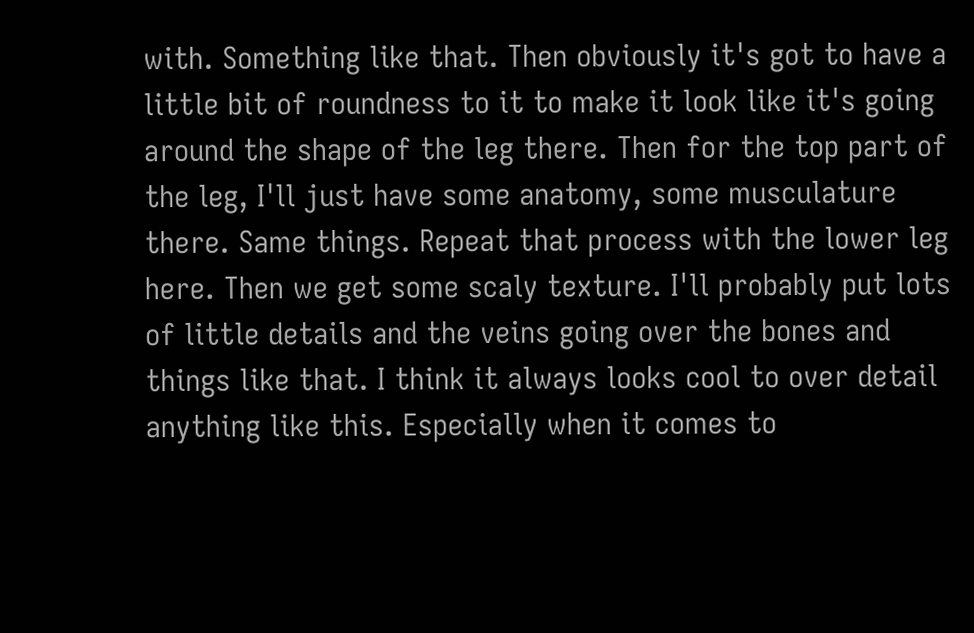with. Something like that. Then obviously it's got to have a little bit of roundness to it to make it look like it's going around the shape of the leg there. Then for the top part of the leg, I'll just have some anatomy, some musculature there. Same things. Repeat that process with the lower leg here. Then we get some scaly texture. I'll probably put lots of little details and the veins going over the bones and things like that. I think it always looks cool to over detail anything like this. Especially when it comes to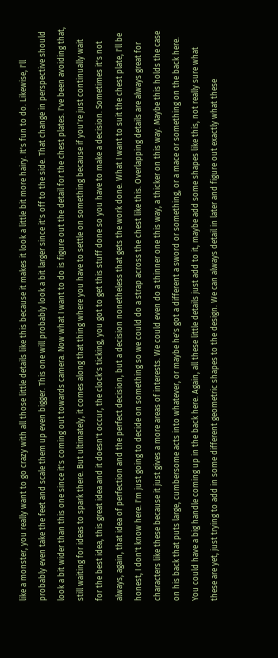like a monster, you really want to go crazy with all those little details like this because it makes it look a little bit more hairy. It's fun to do. Likewise, I'll probably even take the feet and scale them up even bigger. This one will probably look a bit larger since it's off to the side. That change in perspective should look a bit wider than this one since it's coming out towards camera. Now what I want to do is figure out the detail for the chest plates. I've been avoiding that, still waiting for ideas to spark there. But ultimately, it comes along that thing where you have to settle on something because if you're just continually wait for the best idea, this great idea and it doesn't occur, the clock's ticking, you got to get this stuff done so you have to make a decision. Sometimes it's not always, again, that idea of perfection and the perfect decision, but a decision nonetheless that gets the work done. What I want to suit the chest plate, I'll be honest, I don't know here. I'm just going to decide on something so we could do a strap across the chest like this. Overlapping details are always great for characters like these because it just gives a more areas of interests. We could even do a thinner one this way, a thicker on this way. Maybe this holds the case on his back that puts large, cumbersome acts into whatever, or maybe he's got a different a sword or something, or a mace or something on the back here. You could have a big handle coming up in the back here. Again, all these little details just add to it, maybe add some shapes like this, not really sure what these are yet, just trying to add in some different geometric shapes to the design. We can always detail in later and figure out exactly what these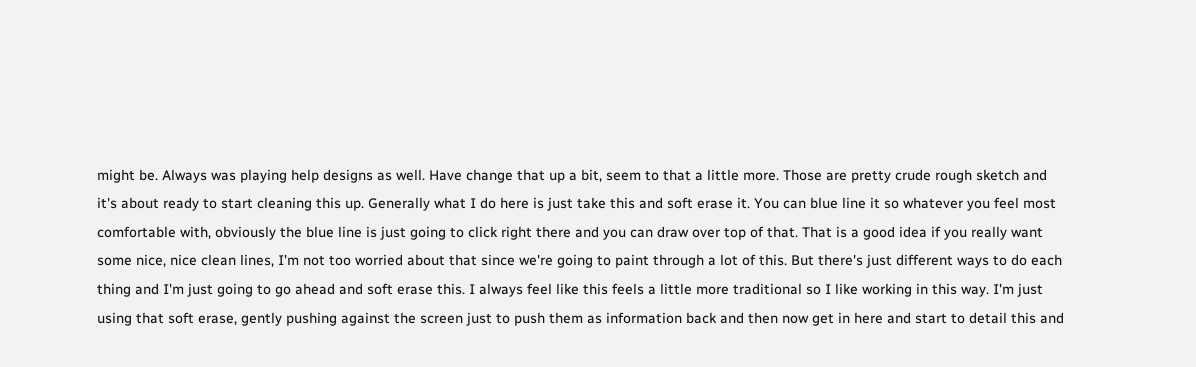might be. Always was playing help designs as well. Have change that up a bit, seem to that a little more. Those are pretty crude rough sketch and it's about ready to start cleaning this up. Generally what I do here is just take this and soft erase it. You can blue line it so whatever you feel most comfortable with, obviously the blue line is just going to click right there and you can draw over top of that. That is a good idea if you really want some nice, nice clean lines, I'm not too worried about that since we're going to paint through a lot of this. But there's just different ways to do each thing and I'm just going to go ahead and soft erase this. I always feel like this feels a little more traditional so I like working in this way. I'm just using that soft erase, gently pushing against the screen just to push them as information back and then now get in here and start to detail this and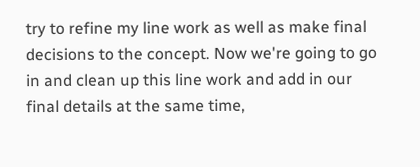try to refine my line work as well as make final decisions to the concept. Now we're going to go in and clean up this line work and add in our final details at the same time,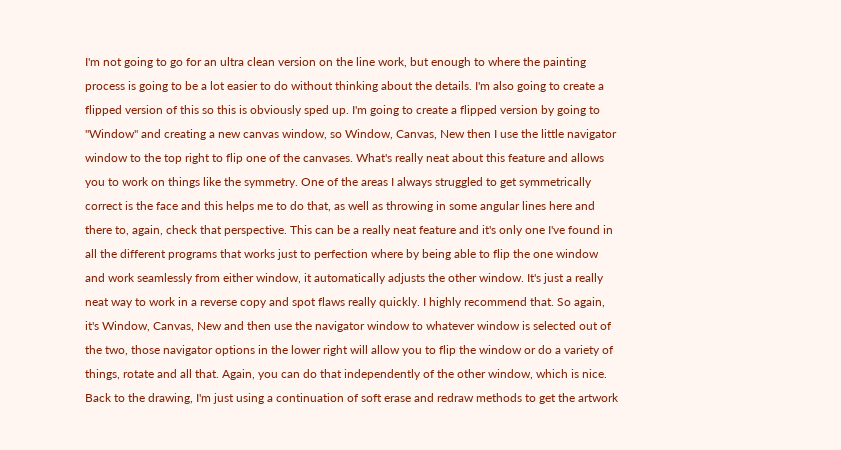I'm not going to go for an ultra clean version on the line work, but enough to where the painting process is going to be a lot easier to do without thinking about the details. I'm also going to create a flipped version of this so this is obviously sped up. I'm going to create a flipped version by going to "Window" and creating a new canvas window, so Window, Canvas, New then I use the little navigator window to the top right to flip one of the canvases. What's really neat about this feature and allows you to work on things like the symmetry. One of the areas I always struggled to get symmetrically correct is the face and this helps me to do that, as well as throwing in some angular lines here and there to, again, check that perspective. This can be a really neat feature and it's only one I've found in all the different programs that works just to perfection where by being able to flip the one window and work seamlessly from either window, it automatically adjusts the other window. It's just a really neat way to work in a reverse copy and spot flaws really quickly. I highly recommend that. So again, it's Window, Canvas, New and then use the navigator window to whatever window is selected out of the two, those navigator options in the lower right will allow you to flip the window or do a variety of things, rotate and all that. Again, you can do that independently of the other window, which is nice. Back to the drawing, I'm just using a continuation of soft erase and redraw methods to get the artwork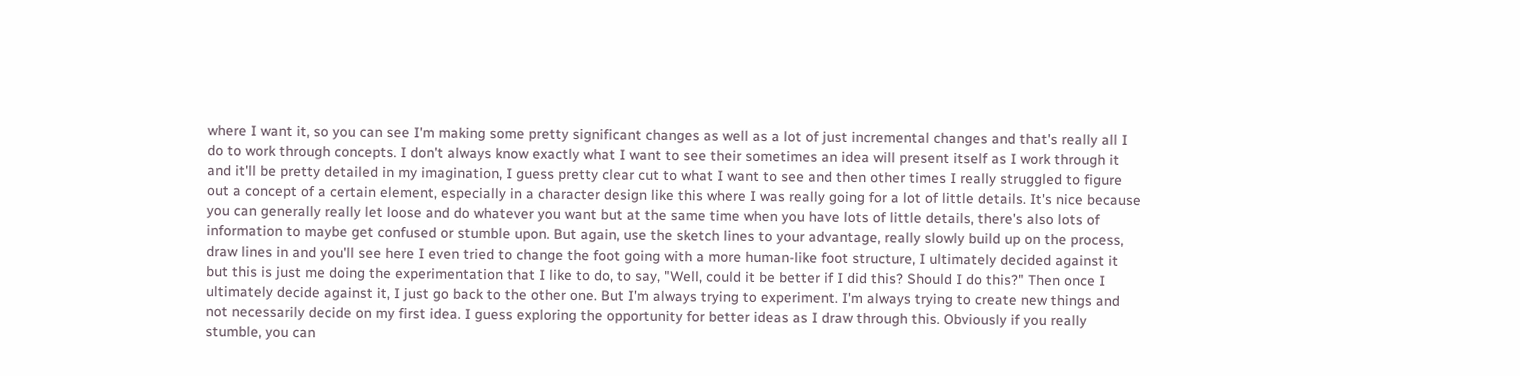where I want it, so you can see I'm making some pretty significant changes as well as a lot of just incremental changes and that's really all I do to work through concepts. I don't always know exactly what I want to see their sometimes an idea will present itself as I work through it and it'll be pretty detailed in my imagination, I guess pretty clear cut to what I want to see and then other times I really struggled to figure out a concept of a certain element, especially in a character design like this where I was really going for a lot of little details. It's nice because you can generally really let loose and do whatever you want but at the same time when you have lots of little details, there's also lots of information to maybe get confused or stumble upon. But again, use the sketch lines to your advantage, really slowly build up on the process, draw lines in and you'll see here I even tried to change the foot going with a more human-like foot structure, I ultimately decided against it but this is just me doing the experimentation that I like to do, to say, "Well, could it be better if I did this? Should I do this?" Then once I ultimately decide against it, I just go back to the other one. But I'm always trying to experiment. I'm always trying to create new things and not necessarily decide on my first idea. I guess exploring the opportunity for better ideas as I draw through this. Obviously if you really stumble, you can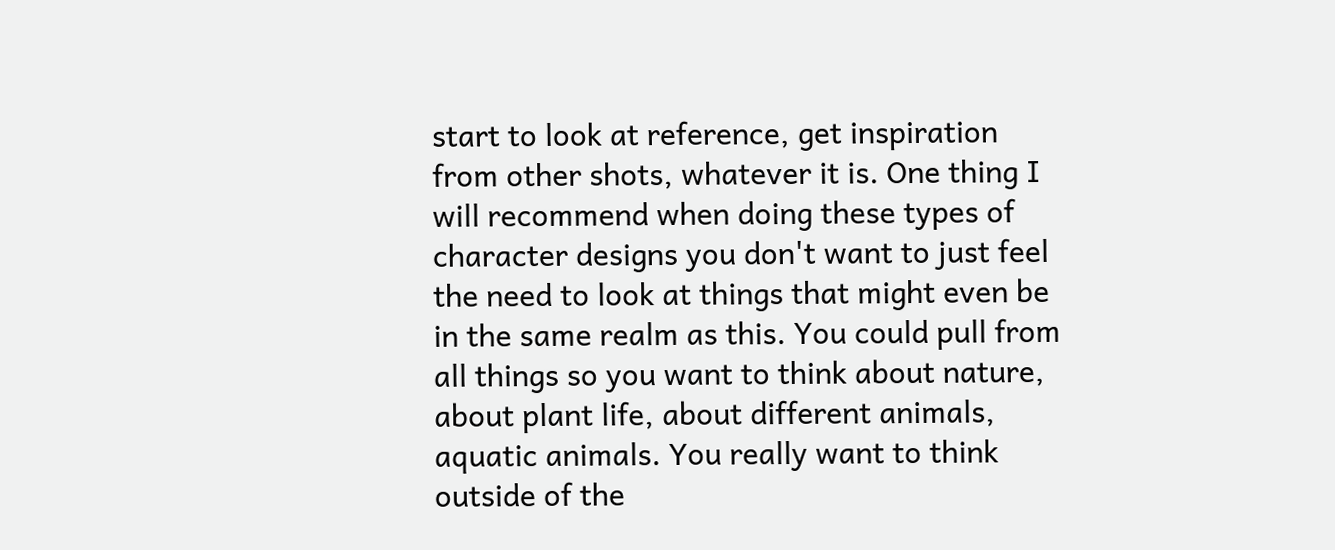start to look at reference, get inspiration from other shots, whatever it is. One thing I will recommend when doing these types of character designs you don't want to just feel the need to look at things that might even be in the same realm as this. You could pull from all things so you want to think about nature, about plant life, about different animals, aquatic animals. You really want to think outside of the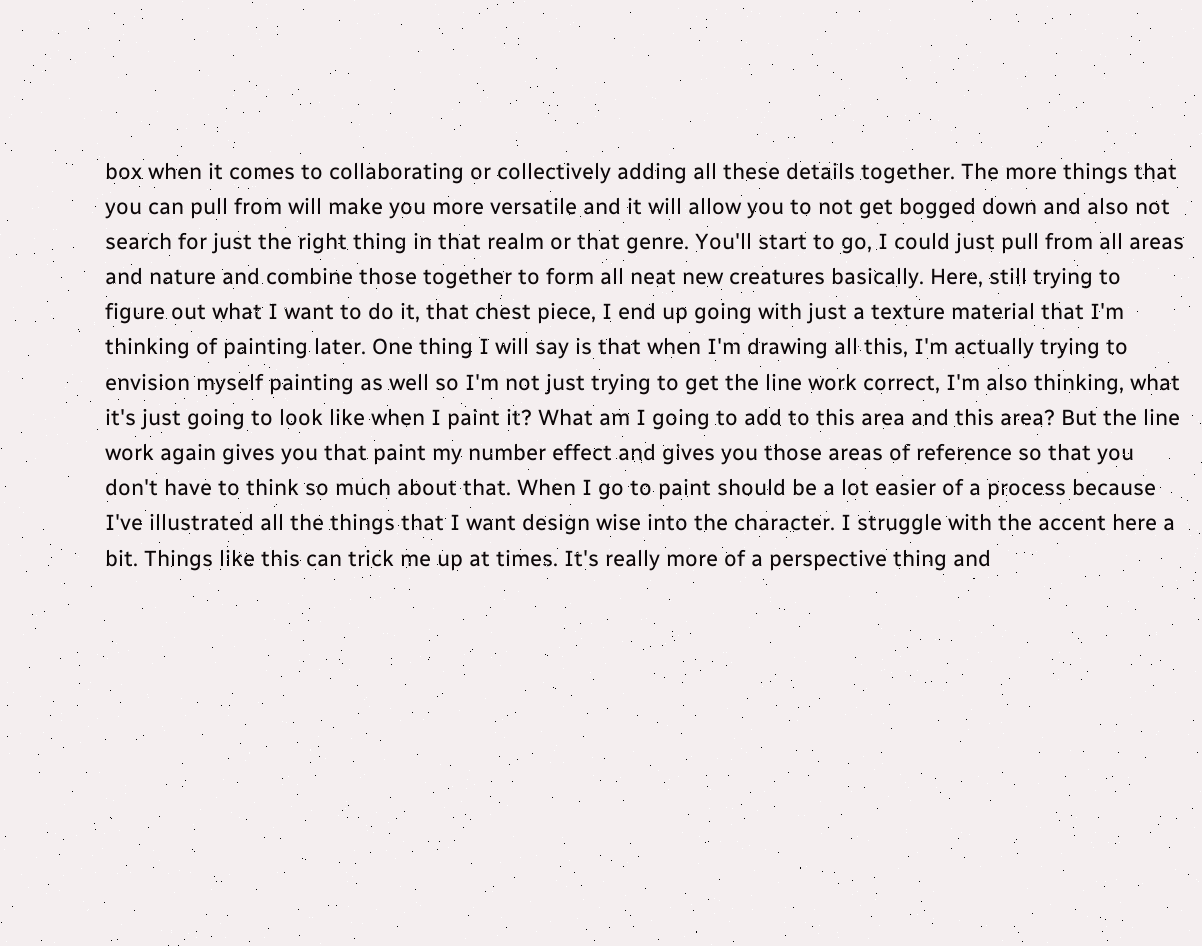box when it comes to collaborating or collectively adding all these details together. The more things that you can pull from will make you more versatile and it will allow you to not get bogged down and also not search for just the right thing in that realm or that genre. You'll start to go, I could just pull from all areas and nature and combine those together to form all neat new creatures basically. Here, still trying to figure out what I want to do it, that chest piece, I end up going with just a texture material that I'm thinking of painting later. One thing I will say is that when I'm drawing all this, I'm actually trying to envision myself painting as well so I'm not just trying to get the line work correct, I'm also thinking, what it's just going to look like when I paint it? What am I going to add to this area and this area? But the line work again gives you that paint my number effect and gives you those areas of reference so that you don't have to think so much about that. When I go to paint should be a lot easier of a process because I've illustrated all the things that I want design wise into the character. I struggle with the accent here a bit. Things like this can trick me up at times. It's really more of a perspective thing and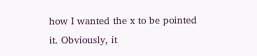how I wanted the x to be pointed it. Obviously, it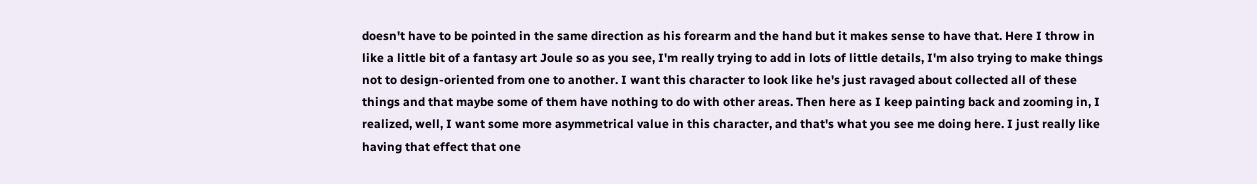doesn't have to be pointed in the same direction as his forearm and the hand but it makes sense to have that. Here I throw in like a little bit of a fantasy art Joule so as you see, I'm really trying to add in lots of little details, I'm also trying to make things not to design-oriented from one to another. I want this character to look like he's just ravaged about collected all of these things and that maybe some of them have nothing to do with other areas. Then here as I keep painting back and zooming in, I realized, well, I want some more asymmetrical value in this character, and that's what you see me doing here. I just really like having that effect that one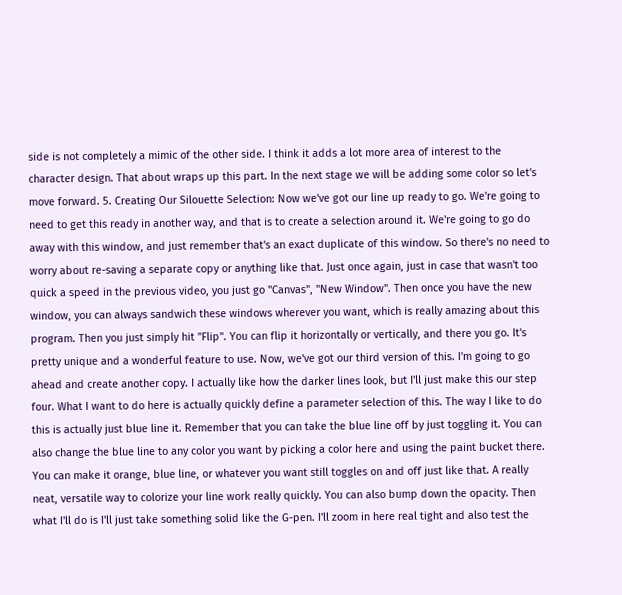side is not completely a mimic of the other side. I think it adds a lot more area of interest to the character design. That about wraps up this part. In the next stage we will be adding some color so let's move forward. 5. Creating Our Silouette Selection: Now we've got our line up ready to go. We're going to need to get this ready in another way, and that is to create a selection around it. We're going to go do away with this window, and just remember that's an exact duplicate of this window. So there's no need to worry about re-saving a separate copy or anything like that. Just once again, just in case that wasn't too quick a speed in the previous video, you just go "Canvas", "New Window". Then once you have the new window, you can always sandwich these windows wherever you want, which is really amazing about this program. Then you just simply hit "Flip". You can flip it horizontally or vertically, and there you go. It's pretty unique and a wonderful feature to use. Now, we've got our third version of this. I'm going to go ahead and create another copy. I actually like how the darker lines look, but I'll just make this our step four. What I want to do here is actually quickly define a parameter selection of this. The way I like to do this is actually just blue line it. Remember that you can take the blue line off by just toggling it. You can also change the blue line to any color you want by picking a color here and using the paint bucket there. You can make it orange, blue line, or whatever you want still toggles on and off just like that. A really neat, versatile way to colorize your line work really quickly. You can also bump down the opacity. Then what I'll do is I'll just take something solid like the G-pen. I'll zoom in here real tight and also test the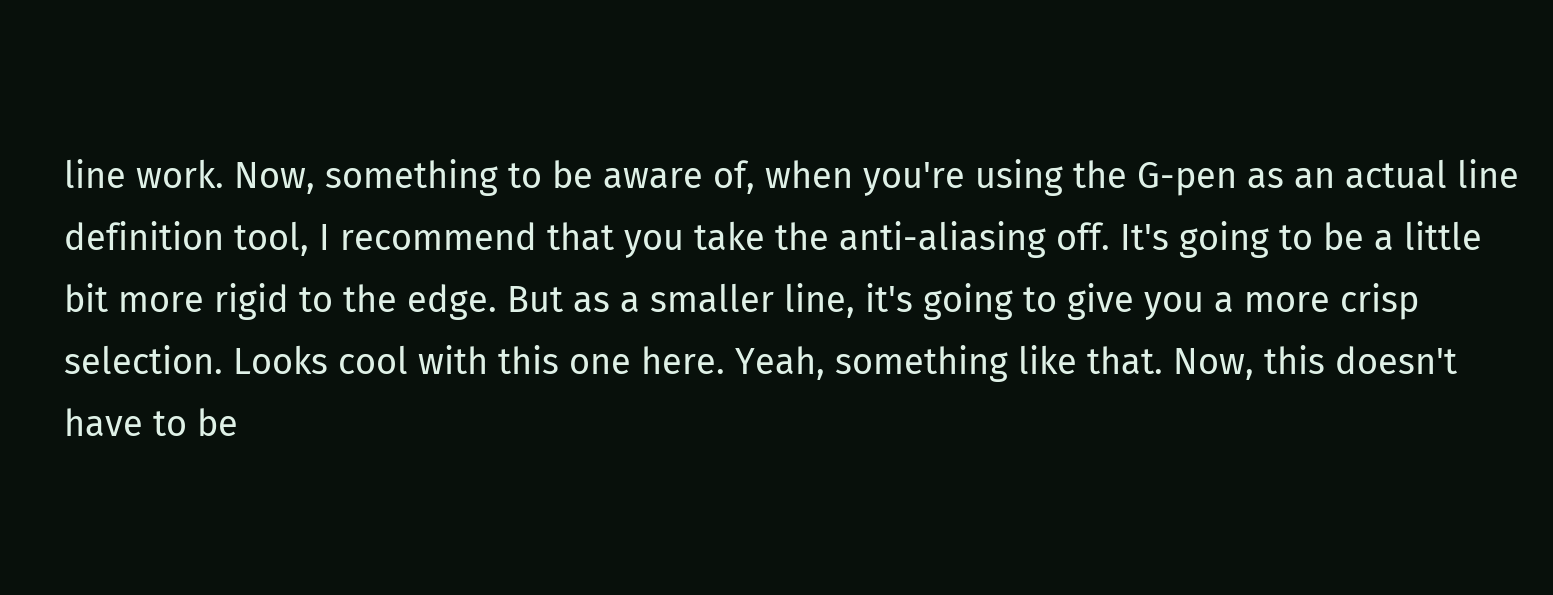line work. Now, something to be aware of, when you're using the G-pen as an actual line definition tool, I recommend that you take the anti-aliasing off. It's going to be a little bit more rigid to the edge. But as a smaller line, it's going to give you a more crisp selection. Looks cool with this one here. Yeah, something like that. Now, this doesn't have to be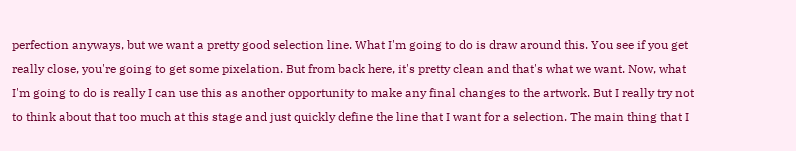perfection anyways, but we want a pretty good selection line. What I'm going to do is draw around this. You see if you get really close, you're going to get some pixelation. But from back here, it's pretty clean and that's what we want. Now, what I'm going to do is really I can use this as another opportunity to make any final changes to the artwork. But I really try not to think about that too much at this stage and just quickly define the line that I want for a selection. The main thing that I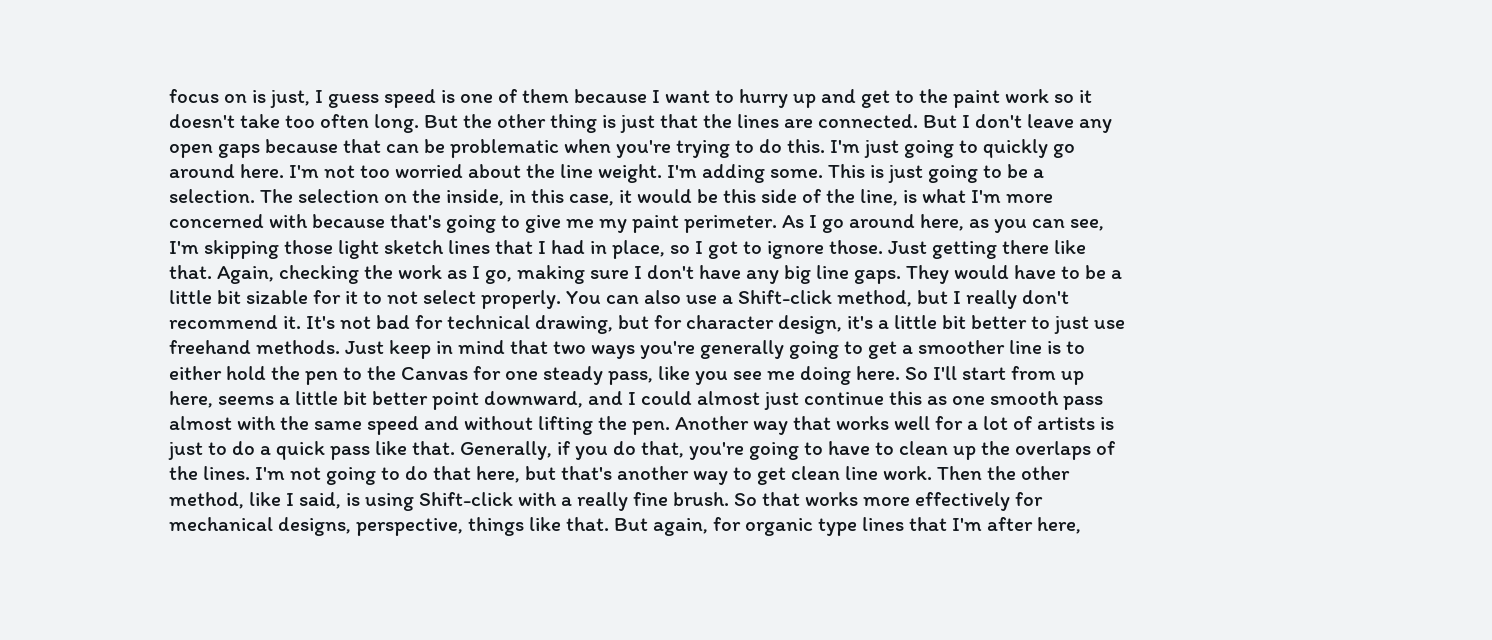focus on is just, I guess speed is one of them because I want to hurry up and get to the paint work so it doesn't take too often long. But the other thing is just that the lines are connected. But I don't leave any open gaps because that can be problematic when you're trying to do this. I'm just going to quickly go around here. I'm not too worried about the line weight. I'm adding some. This is just going to be a selection. The selection on the inside, in this case, it would be this side of the line, is what I'm more concerned with because that's going to give me my paint perimeter. As I go around here, as you can see, I'm skipping those light sketch lines that I had in place, so I got to ignore those. Just getting there like that. Again, checking the work as I go, making sure I don't have any big line gaps. They would have to be a little bit sizable for it to not select properly. You can also use a Shift-click method, but I really don't recommend it. It's not bad for technical drawing, but for character design, it's a little bit better to just use freehand methods. Just keep in mind that two ways you're generally going to get a smoother line is to either hold the pen to the Canvas for one steady pass, like you see me doing here. So I'll start from up here, seems a little bit better point downward, and I could almost just continue this as one smooth pass almost with the same speed and without lifting the pen. Another way that works well for a lot of artists is just to do a quick pass like that. Generally, if you do that, you're going to have to clean up the overlaps of the lines. I'm not going to do that here, but that's another way to get clean line work. Then the other method, like I said, is using Shift-click with a really fine brush. So that works more effectively for mechanical designs, perspective, things like that. But again, for organic type lines that I'm after here,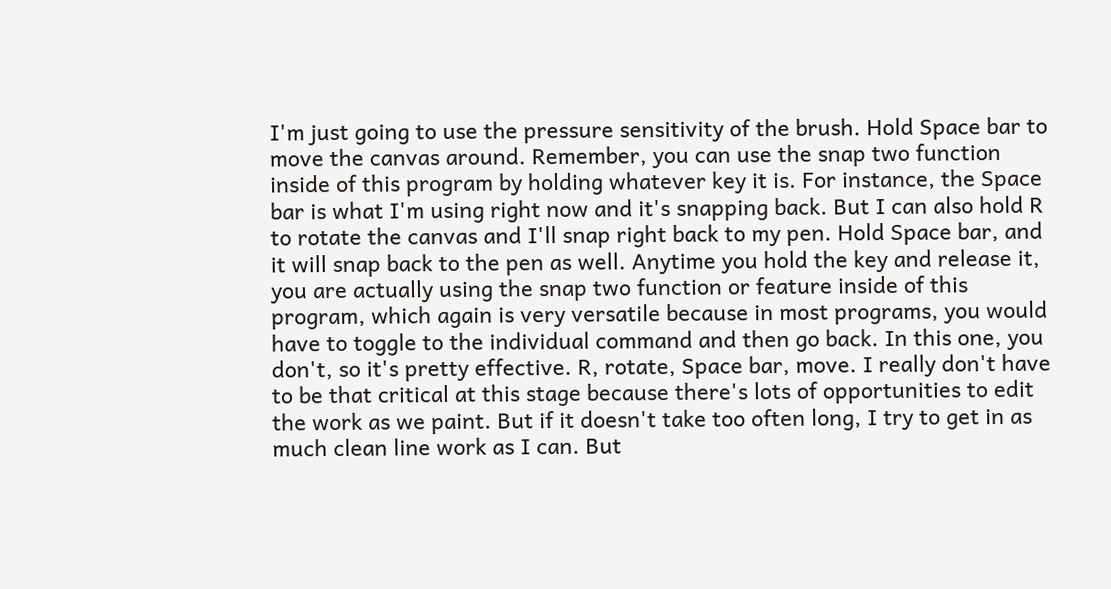I'm just going to use the pressure sensitivity of the brush. Hold Space bar to move the canvas around. Remember, you can use the snap two function inside of this program by holding whatever key it is. For instance, the Space bar is what I'm using right now and it's snapping back. But I can also hold R to rotate the canvas and I'll snap right back to my pen. Hold Space bar, and it will snap back to the pen as well. Anytime you hold the key and release it, you are actually using the snap two function or feature inside of this program, which again is very versatile because in most programs, you would have to toggle to the individual command and then go back. In this one, you don't, so it's pretty effective. R, rotate, Space bar, move. I really don't have to be that critical at this stage because there's lots of opportunities to edit the work as we paint. But if it doesn't take too often long, I try to get in as much clean line work as I can. But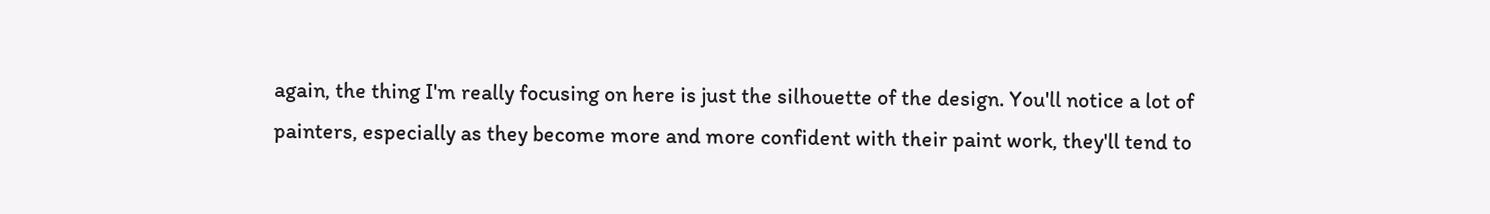again, the thing I'm really focusing on here is just the silhouette of the design. You'll notice a lot of painters, especially as they become more and more confident with their paint work, they'll tend to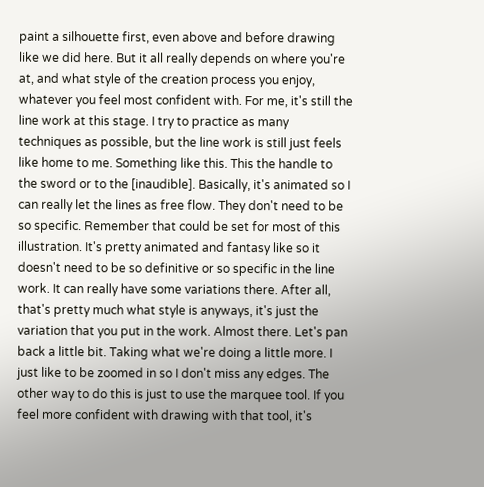paint a silhouette first, even above and before drawing like we did here. But it all really depends on where you're at, and what style of the creation process you enjoy, whatever you feel most confident with. For me, it's still the line work at this stage. I try to practice as many techniques as possible, but the line work is still just feels like home to me. Something like this. This the handle to the sword or to the [inaudible]. Basically, it's animated so I can really let the lines as free flow. They don't need to be so specific. Remember that could be set for most of this illustration. It's pretty animated and fantasy like so it doesn't need to be so definitive or so specific in the line work. It can really have some variations there. After all, that's pretty much what style is anyways, it's just the variation that you put in the work. Almost there. Let's pan back a little bit. Taking what we're doing a little more. I just like to be zoomed in so I don't miss any edges. The other way to do this is just to use the marquee tool. If you feel more confident with drawing with that tool, it's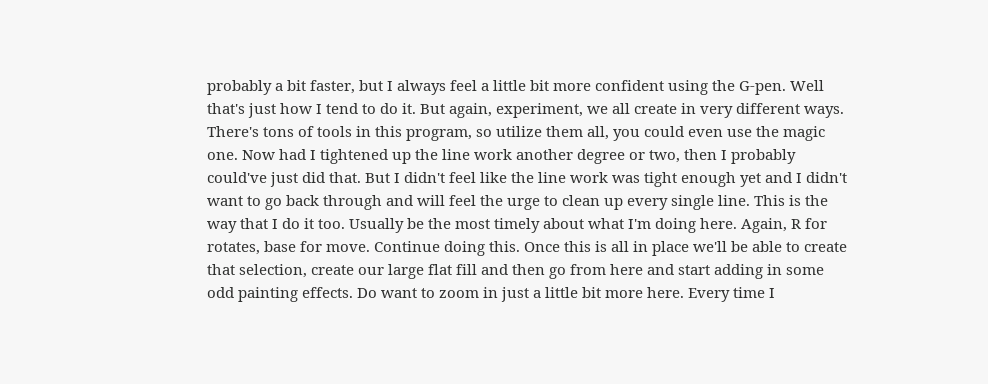probably a bit faster, but I always feel a little bit more confident using the G-pen. Well that's just how I tend to do it. But again, experiment, we all create in very different ways. There's tons of tools in this program, so utilize them all, you could even use the magic one. Now had I tightened up the line work another degree or two, then I probably could've just did that. But I didn't feel like the line work was tight enough yet and I didn't want to go back through and will feel the urge to clean up every single line. This is the way that I do it too. Usually be the most timely about what I'm doing here. Again, R for rotates, base for move. Continue doing this. Once this is all in place we'll be able to create that selection, create our large flat fill and then go from here and start adding in some odd painting effects. Do want to zoom in just a little bit more here. Every time I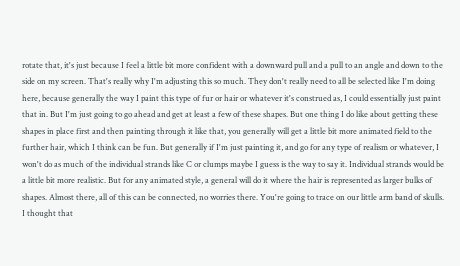rotate that, it's just because I feel a little bit more confident with a downward pull and a pull to an angle and down to the side on my screen. That's really why I'm adjusting this so much. They don't really need to all be selected like I'm doing here, because generally the way I paint this type of fur or hair or whatever it's construed as, I could essentially just paint that in. But I'm just going to go ahead and get at least a few of these shapes. But one thing I do like about getting these shapes in place first and then painting through it like that, you generally will get a little bit more animated field to the further hair, which I think can be fun. But generally if I'm just painting it, and go for any type of realism or whatever, I won't do as much of the individual strands like C or clumps maybe I guess is the way to say it. Individual strands would be a little bit more realistic. But for any animated style, a general will do it where the hair is represented as larger bulks of shapes. Almost there, all of this can be connected, no worries there. You're going to trace on our little arm band of skulls. I thought that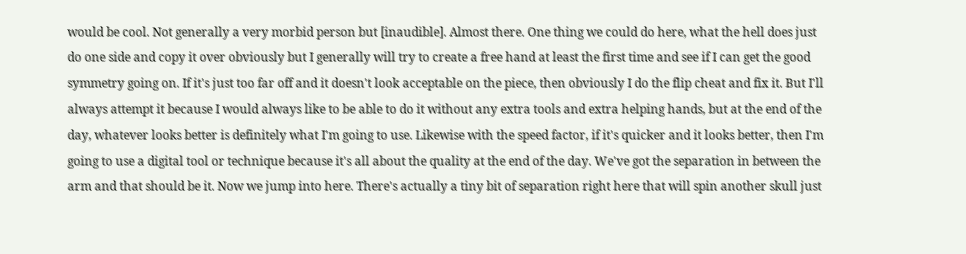would be cool. Not generally a very morbid person but [inaudible]. Almost there. One thing we could do here, what the hell does just do one side and copy it over obviously but I generally will try to create a free hand at least the first time and see if I can get the good symmetry going on. If it's just too far off and it doesn't look acceptable on the piece, then obviously I do the flip cheat and fix it. But I'll always attempt it because I would always like to be able to do it without any extra tools and extra helping hands, but at the end of the day, whatever looks better is definitely what I'm going to use. Likewise with the speed factor, if it's quicker and it looks better, then I'm going to use a digital tool or technique because it's all about the quality at the end of the day. We've got the separation in between the arm and that should be it. Now we jump into here. There's actually a tiny bit of separation right here that will spin another skull just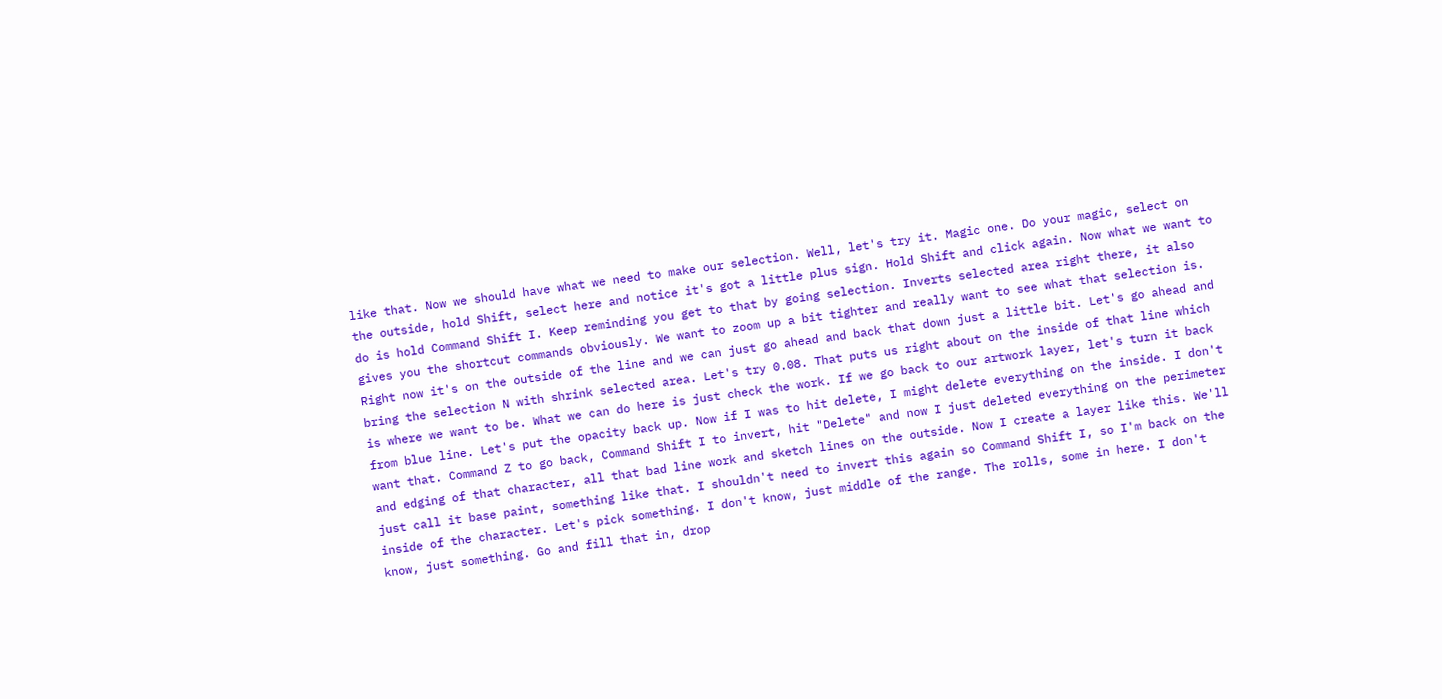like that. Now we should have what we need to make our selection. Well, let's try it. Magic one. Do your magic, select on the outside, hold Shift, select here and notice it's got a little plus sign. Hold Shift and click again. Now what we want to do is hold Command Shift I. Keep reminding you get to that by going selection. Inverts selected area right there, it also gives you the shortcut commands obviously. We want to zoom up a bit tighter and really want to see what that selection is. Right now it's on the outside of the line and we can just go ahead and back that down just a little bit. Let's go ahead and bring the selection N with shrink selected area. Let's try 0.08. That puts us right about on the inside of that line which is where we want to be. What we can do here is just check the work. If we go back to our artwork layer, let's turn it back from blue line. Let's put the opacity back up. Now if I was to hit delete, I might delete everything on the inside. I don't want that. Command Z to go back, Command Shift I to invert, hit "Delete" and now I just deleted everything on the perimeter and edging of that character, all that bad line work and sketch lines on the outside. Now I create a layer like this. We'll just call it base paint, something like that. I shouldn't need to invert this again so Command Shift I, so I'm back on the inside of the character. Let's pick something. I don't know, just middle of the range. The rolls, some in here. I don't know, just something. Go and fill that in, drop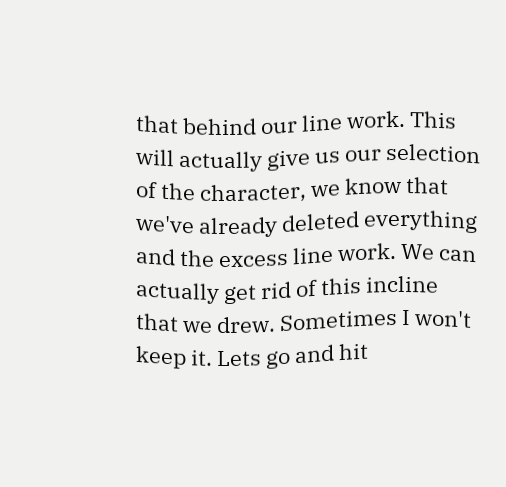that behind our line work. This will actually give us our selection of the character, we know that we've already deleted everything and the excess line work. We can actually get rid of this incline that we drew. Sometimes I won't keep it. Lets go and hit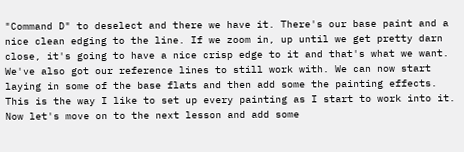"Command D" to deselect and there we have it. There's our base paint and a nice clean edging to the line. If we zoom in, up until we get pretty darn close, it's going to have a nice crisp edge to it and that's what we want. We've also got our reference lines to still work with. We can now start laying in some of the base flats and then add some the painting effects. This is the way I like to set up every painting as I start to work into it. Now let's move on to the next lesson and add some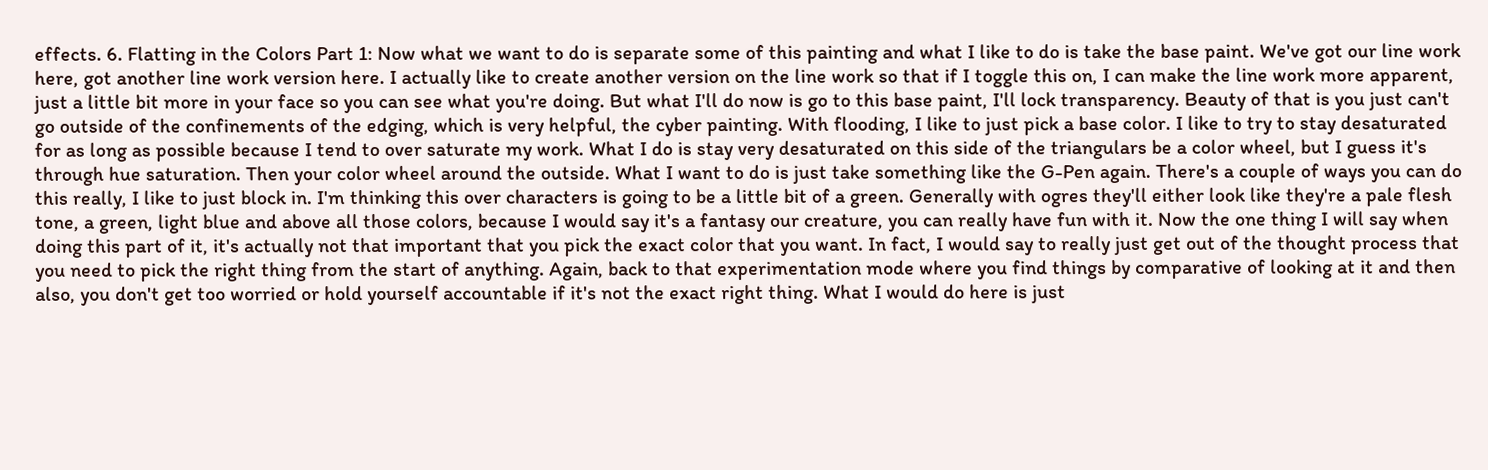effects. 6. Flatting in the Colors Part 1: Now what we want to do is separate some of this painting and what I like to do is take the base paint. We've got our line work here, got another line work version here. I actually like to create another version on the line work so that if I toggle this on, I can make the line work more apparent, just a little bit more in your face so you can see what you're doing. But what I'll do now is go to this base paint, I'll lock transparency. Beauty of that is you just can't go outside of the confinements of the edging, which is very helpful, the cyber painting. With flooding, I like to just pick a base color. I like to try to stay desaturated for as long as possible because I tend to over saturate my work. What I do is stay very desaturated on this side of the triangulars be a color wheel, but I guess it's through hue saturation. Then your color wheel around the outside. What I want to do is just take something like the G-Pen again. There's a couple of ways you can do this really, I like to just block in. I'm thinking this over characters is going to be a little bit of a green. Generally with ogres they'll either look like they're a pale flesh tone, a green, light blue and above all those colors, because I would say it's a fantasy our creature, you can really have fun with it. Now the one thing I will say when doing this part of it, it's actually not that important that you pick the exact color that you want. In fact, I would say to really just get out of the thought process that you need to pick the right thing from the start of anything. Again, back to that experimentation mode where you find things by comparative of looking at it and then also, you don't get too worried or hold yourself accountable if it's not the exact right thing. What I would do here is just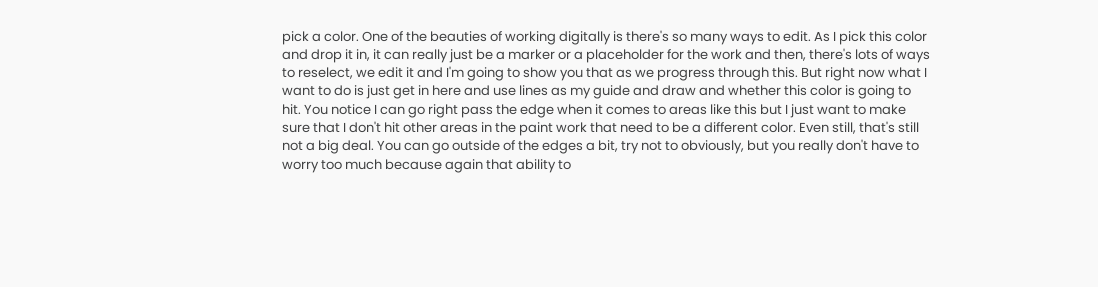pick a color. One of the beauties of working digitally is there's so many ways to edit. As I pick this color and drop it in, it can really just be a marker or a placeholder for the work and then, there's lots of ways to reselect, we edit it and I'm going to show you that as we progress through this. But right now what I want to do is just get in here and use lines as my guide and draw and whether this color is going to hit. You notice I can go right pass the edge when it comes to areas like this but I just want to make sure that I don't hit other areas in the paint work that need to be a different color. Even still, that's still not a big deal. You can go outside of the edges a bit, try not to obviously, but you really don't have to worry too much because again that ability to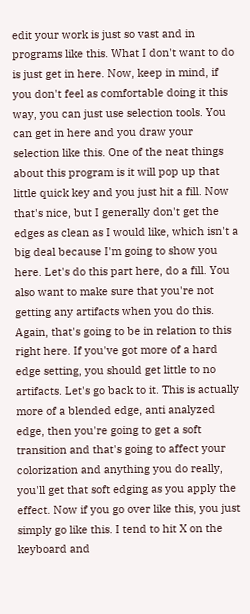edit your work is just so vast and in programs like this. What I don't want to do is just get in here. Now, keep in mind, if you don't feel as comfortable doing it this way, you can just use selection tools. You can get in here and you draw your selection like this. One of the neat things about this program is it will pop up that little quick key and you just hit a fill. Now that's nice, but I generally don't get the edges as clean as I would like, which isn't a big deal because I'm going to show you here. Let's do this part here, do a fill. You also want to make sure that you're not getting any artifacts when you do this. Again, that's going to be in relation to this right here. If you've got more of a hard edge setting, you should get little to no artifacts. Let's go back to it. This is actually more of a blended edge, anti analyzed edge, then you're going to get a soft transition and that's going to affect your colorization and anything you do really, you'll get that soft edging as you apply the effect. Now if you go over like this, you just simply go like this. I tend to hit X on the keyboard and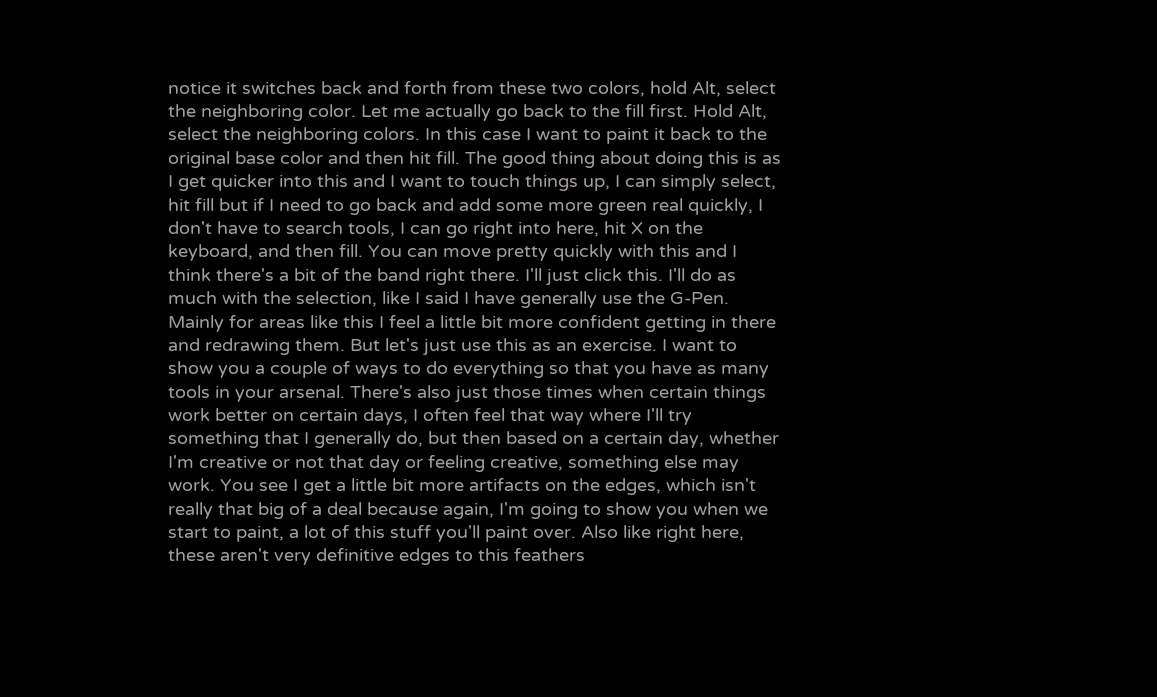notice it switches back and forth from these two colors, hold Alt, select the neighboring color. Let me actually go back to the fill first. Hold Alt, select the neighboring colors. In this case I want to paint it back to the original base color and then hit fill. The good thing about doing this is as I get quicker into this and I want to touch things up, I can simply select, hit fill but if I need to go back and add some more green real quickly, I don't have to search tools, I can go right into here, hit X on the keyboard, and then fill. You can move pretty quickly with this and I think there's a bit of the band right there. I'll just click this. I'll do as much with the selection, like I said I have generally use the G-Pen. Mainly for areas like this I feel a little bit more confident getting in there and redrawing them. But let's just use this as an exercise. I want to show you a couple of ways to do everything so that you have as many tools in your arsenal. There's also just those times when certain things work better on certain days, I often feel that way where I'll try something that I generally do, but then based on a certain day, whether I'm creative or not that day or feeling creative, something else may work. You see I get a little bit more artifacts on the edges, which isn't really that big of a deal because again, I'm going to show you when we start to paint, a lot of this stuff you'll paint over. Also like right here, these aren't very definitive edges to this feathers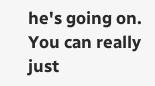he's going on. You can really just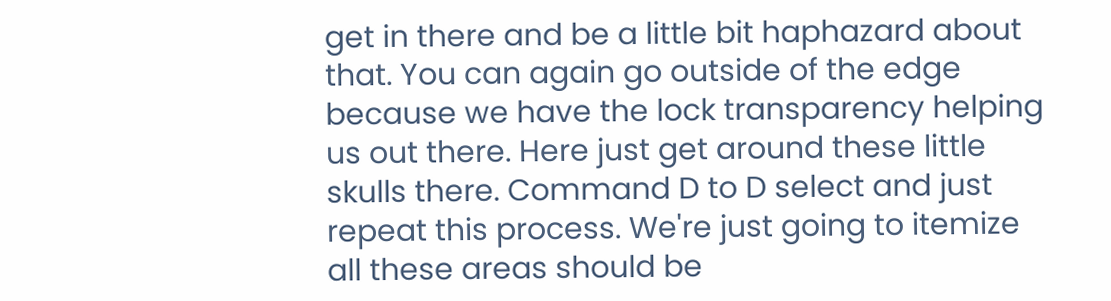get in there and be a little bit haphazard about that. You can again go outside of the edge because we have the lock transparency helping us out there. Here just get around these little skulls there. Command D to D select and just repeat this process. We're just going to itemize all these areas should be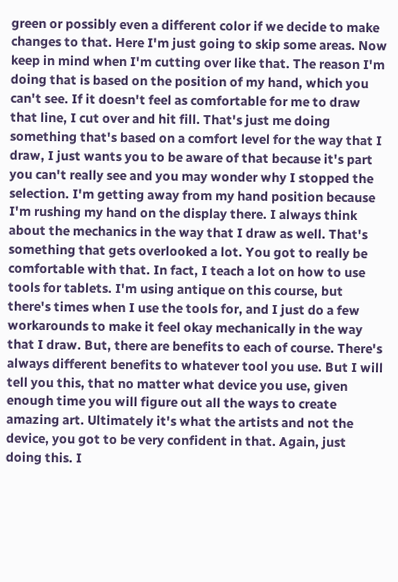green or possibly even a different color if we decide to make changes to that. Here I'm just going to skip some areas. Now keep in mind when I'm cutting over like that. The reason I'm doing that is based on the position of my hand, which you can't see. If it doesn't feel as comfortable for me to draw that line, I cut over and hit fill. That's just me doing something that's based on a comfort level for the way that I draw, I just wants you to be aware of that because it's part you can't really see and you may wonder why I stopped the selection. I'm getting away from my hand position because I'm rushing my hand on the display there. I always think about the mechanics in the way that I draw as well. That's something that gets overlooked a lot. You got to really be comfortable with that. In fact, I teach a lot on how to use tools for tablets. I'm using antique on this course, but there's times when I use the tools for, and I just do a few workarounds to make it feel okay mechanically in the way that I draw. But, there are benefits to each of course. There's always different benefits to whatever tool you use. But I will tell you this, that no matter what device you use, given enough time you will figure out all the ways to create amazing art. Ultimately it's what the artists and not the device, you got to be very confident in that. Again, just doing this. I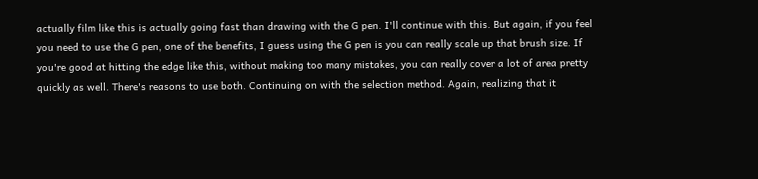actually film like this is actually going fast than drawing with the G pen. I'll continue with this. But again, if you feel you need to use the G pen, one of the benefits, I guess using the G pen is you can really scale up that brush size. If you're good at hitting the edge like this, without making too many mistakes, you can really cover a lot of area pretty quickly as well. There's reasons to use both. Continuing on with the selection method. Again, realizing that it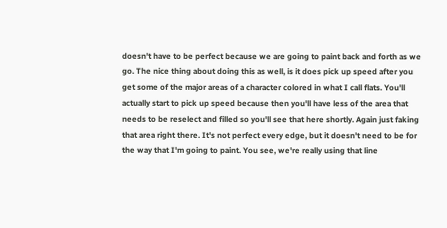doesn't have to be perfect because we are going to paint back and forth as we go. The nice thing about doing this as well, is it does pick up speed after you get some of the major areas of a character colored in what I call flats. You'll actually start to pick up speed because then you'll have less of the area that needs to be reselect and filled so you'll see that here shortly. Again just faking that area right there. It's not perfect every edge, but it doesn't need to be for the way that I'm going to paint. You see, we're really using that line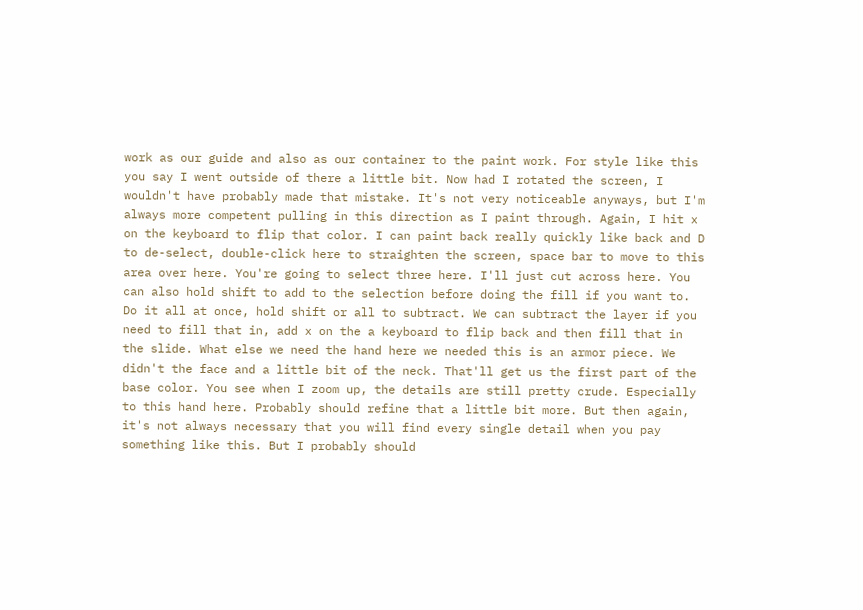work as our guide and also as our container to the paint work. For style like this you say I went outside of there a little bit. Now had I rotated the screen, I wouldn't have probably made that mistake. It's not very noticeable anyways, but I'm always more competent pulling in this direction as I paint through. Again, I hit x on the keyboard to flip that color. I can paint back really quickly like back and D to de-select, double-click here to straighten the screen, space bar to move to this area over here. You're going to select three here. I'll just cut across here. You can also hold shift to add to the selection before doing the fill if you want to. Do it all at once, hold shift or all to subtract. We can subtract the layer if you need to fill that in, add x on the a keyboard to flip back and then fill that in the slide. What else we need the hand here we needed this is an armor piece. We didn't the face and a little bit of the neck. That'll get us the first part of the base color. You see when I zoom up, the details are still pretty crude. Especially to this hand here. Probably should refine that a little bit more. But then again, it's not always necessary that you will find every single detail when you pay something like this. But I probably should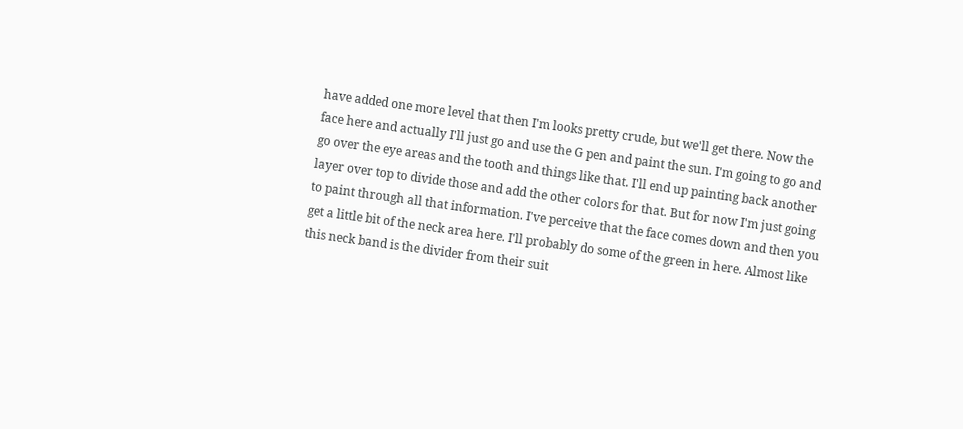have added one more level that then I'm looks pretty crude, but we'll get there. Now the face here and actually I'll just go and use the G pen and paint the sun. I'm going to go and go over the eye areas and the tooth and things like that. I'll end up painting back another layer over top to divide those and add the other colors for that. But for now I'm just going to paint through all that information. I've perceive that the face comes down and then you get a little bit of the neck area here. I'll probably do some of the green in here. Almost like this neck band is the divider from their suit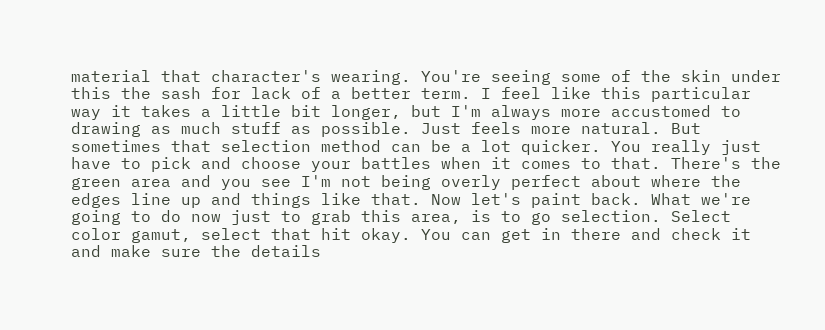material that character's wearing. You're seeing some of the skin under this the sash for lack of a better term. I feel like this particular way it takes a little bit longer, but I'm always more accustomed to drawing as much stuff as possible. Just feels more natural. But sometimes that selection method can be a lot quicker. You really just have to pick and choose your battles when it comes to that. There's the green area and you see I'm not being overly perfect about where the edges line up and things like that. Now let's paint back. What we're going to do now just to grab this area, is to go selection. Select color gamut, select that hit okay. You can get in there and check it and make sure the details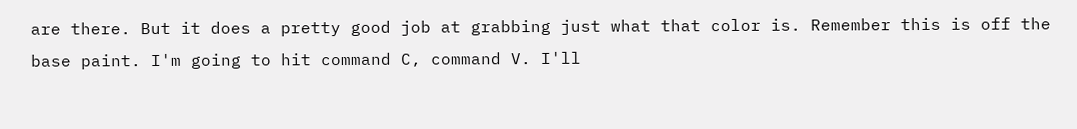are there. But it does a pretty good job at grabbing just what that color is. Remember this is off the base paint. I'm going to hit command C, command V. I'll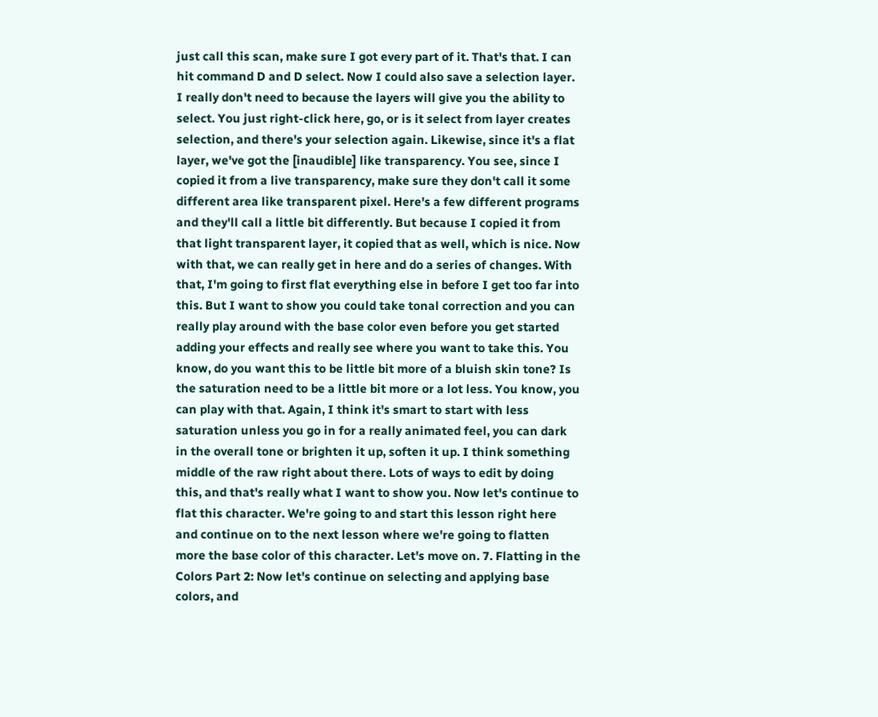just call this scan, make sure I got every part of it. That's that. I can hit command D and D select. Now I could also save a selection layer. I really don't need to because the layers will give you the ability to select. You just right-click here, go, or is it select from layer creates selection, and there's your selection again. Likewise, since it's a flat layer, we've got the [inaudible] like transparency. You see, since I copied it from a live transparency, make sure they don't call it some different area like transparent pixel. Here's a few different programs and they'll call a little bit differently. But because I copied it from that light transparent layer, it copied that as well, which is nice. Now with that, we can really get in here and do a series of changes. With that, I'm going to first flat everything else in before I get too far into this. But I want to show you could take tonal correction and you can really play around with the base color even before you get started adding your effects and really see where you want to take this. You know, do you want this to be little bit more of a bluish skin tone? Is the saturation need to be a little bit more or a lot less. You know, you can play with that. Again, I think it's smart to start with less saturation unless you go in for a really animated feel, you can dark in the overall tone or brighten it up, soften it up. I think something middle of the raw right about there. Lots of ways to edit by doing this, and that's really what I want to show you. Now let's continue to flat this character. We're going to and start this lesson right here and continue on to the next lesson where we're going to flatten more the base color of this character. Let's move on. 7. Flatting in the Colors Part 2: Now let's continue on selecting and applying base colors, and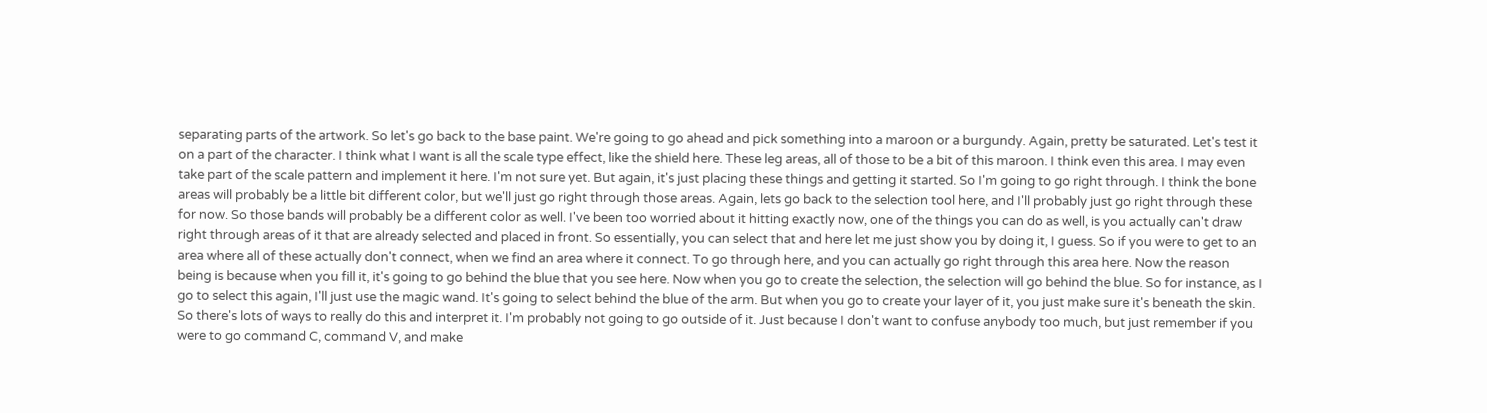separating parts of the artwork. So let's go back to the base paint. We're going to go ahead and pick something into a maroon or a burgundy. Again, pretty be saturated. Let's test it on a part of the character. I think what I want is all the scale type effect, like the shield here. These leg areas, all of those to be a bit of this maroon. I think even this area. I may even take part of the scale pattern and implement it here. I'm not sure yet. But again, it's just placing these things and getting it started. So I'm going to go right through. I think the bone areas will probably be a little bit different color, but we'll just go right through those areas. Again, lets go back to the selection tool here, and I'll probably just go right through these for now. So those bands will probably be a different color as well. I've been too worried about it hitting exactly now, one of the things you can do as well, is you actually can't draw right through areas of it that are already selected and placed in front. So essentially, you can select that and here let me just show you by doing it, I guess. So if you were to get to an area where all of these actually don't connect, when we find an area where it connect. To go through here, and you can actually go right through this area here. Now the reason being is because when you fill it, it's going to go behind the blue that you see here. Now when you go to create the selection, the selection will go behind the blue. So for instance, as I go to select this again, I'll just use the magic wand. It's going to select behind the blue of the arm. But when you go to create your layer of it, you just make sure it's beneath the skin. So there's lots of ways to really do this and interpret it. I'm probably not going to go outside of it. Just because I don't want to confuse anybody too much, but just remember if you were to go command C, command V, and make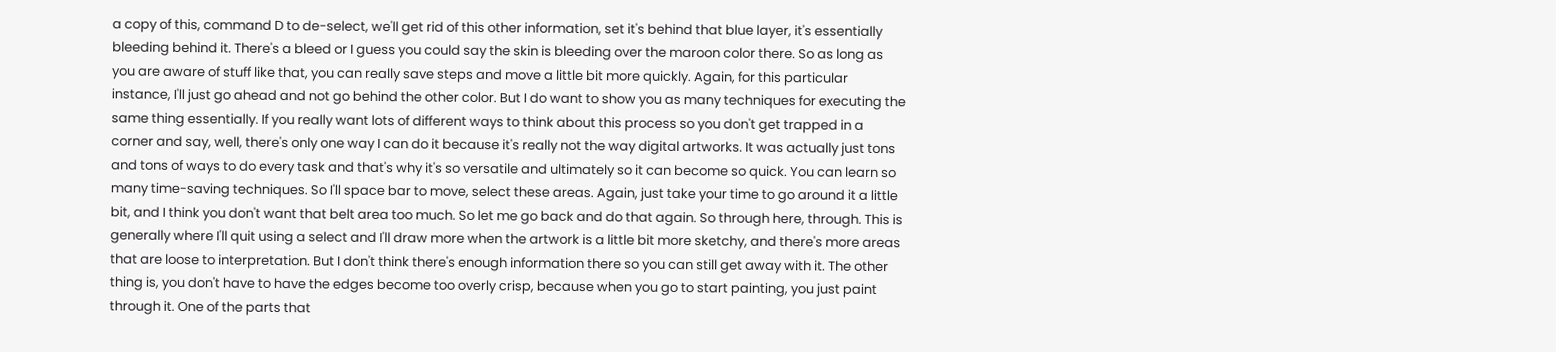a copy of this, command D to de-select, we'll get rid of this other information, set it's behind that blue layer, it's essentially bleeding behind it. There's a bleed or I guess you could say the skin is bleeding over the maroon color there. So as long as you are aware of stuff like that, you can really save steps and move a little bit more quickly. Again, for this particular instance, I'll just go ahead and not go behind the other color. But I do want to show you as many techniques for executing the same thing essentially. If you really want lots of different ways to think about this process so you don't get trapped in a corner and say, well, there's only one way I can do it because it's really not the way digital artworks. It was actually just tons and tons of ways to do every task and that's why it's so versatile and ultimately so it can become so quick. You can learn so many time-saving techniques. So I'll space bar to move, select these areas. Again, just take your time to go around it a little bit, and I think you don't want that belt area too much. So let me go back and do that again. So through here, through. This is generally where I'll quit using a select and I'll draw more when the artwork is a little bit more sketchy, and there's more areas that are loose to interpretation. But I don't think there's enough information there so you can still get away with it. The other thing is, you don't have to have the edges become too overly crisp, because when you go to start painting, you just paint through it. One of the parts that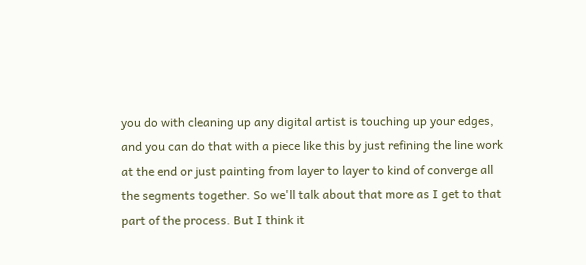you do with cleaning up any digital artist is touching up your edges, and you can do that with a piece like this by just refining the line work at the end or just painting from layer to layer to kind of converge all the segments together. So we'll talk about that more as I get to that part of the process. But I think it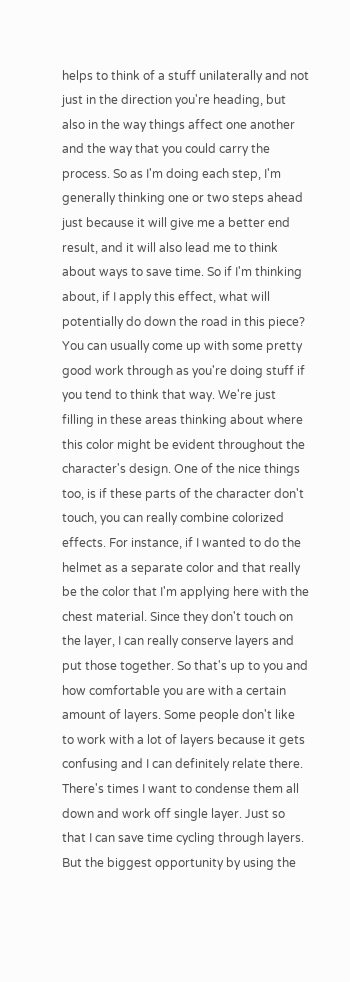helps to think of a stuff unilaterally and not just in the direction you're heading, but also in the way things affect one another and the way that you could carry the process. So as I'm doing each step, I'm generally thinking one or two steps ahead just because it will give me a better end result, and it will also lead me to think about ways to save time. So if I'm thinking about, if I apply this effect, what will potentially do down the road in this piece? You can usually come up with some pretty good work through as you're doing stuff if you tend to think that way. We're just filling in these areas thinking about where this color might be evident throughout the character's design. One of the nice things too, is if these parts of the character don't touch, you can really combine colorized effects. For instance, if I wanted to do the helmet as a separate color and that really be the color that I'm applying here with the chest material. Since they don't touch on the layer, I can really conserve layers and put those together. So that's up to you and how comfortable you are with a certain amount of layers. Some people don't like to work with a lot of layers because it gets confusing and I can definitely relate there. There's times I want to condense them all down and work off single layer. Just so that I can save time cycling through layers. But the biggest opportunity by using the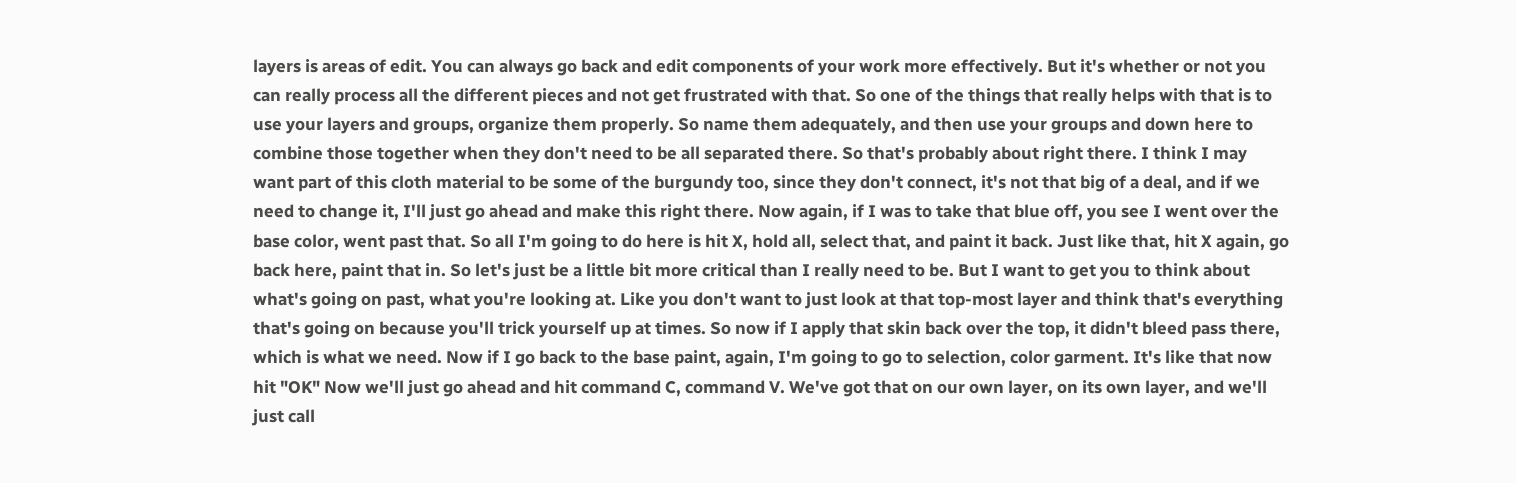layers is areas of edit. You can always go back and edit components of your work more effectively. But it's whether or not you can really process all the different pieces and not get frustrated with that. So one of the things that really helps with that is to use your layers and groups, organize them properly. So name them adequately, and then use your groups and down here to combine those together when they don't need to be all separated there. So that's probably about right there. I think I may want part of this cloth material to be some of the burgundy too, since they don't connect, it's not that big of a deal, and if we need to change it, I'll just go ahead and make this right there. Now again, if I was to take that blue off, you see I went over the base color, went past that. So all I'm going to do here is hit X, hold all, select that, and paint it back. Just like that, hit X again, go back here, paint that in. So let's just be a little bit more critical than I really need to be. But I want to get you to think about what's going on past, what you're looking at. Like you don't want to just look at that top-most layer and think that's everything that's going on because you'll trick yourself up at times. So now if I apply that skin back over the top, it didn't bleed pass there, which is what we need. Now if I go back to the base paint, again, I'm going to go to selection, color garment. It's like that now hit "OK" Now we'll just go ahead and hit command C, command V. We've got that on our own layer, on its own layer, and we'll just call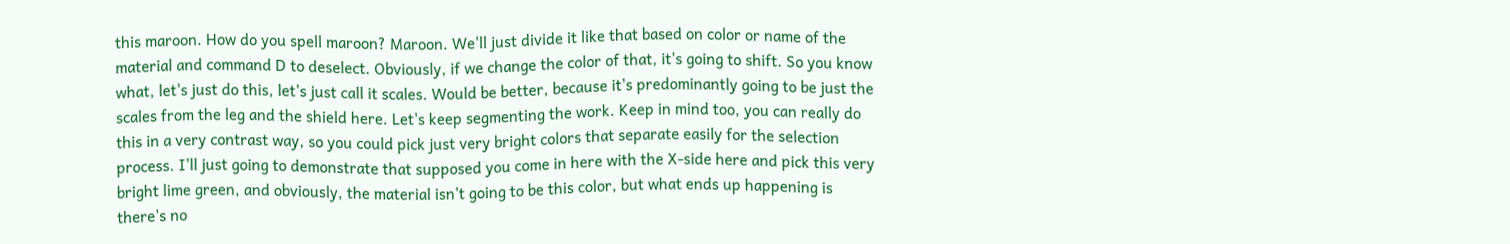this maroon. How do you spell maroon? Maroon. We'll just divide it like that based on color or name of the material and command D to deselect. Obviously, if we change the color of that, it's going to shift. So you know what, let's just do this, let's just call it scales. Would be better, because it's predominantly going to be just the scales from the leg and the shield here. Let's keep segmenting the work. Keep in mind too, you can really do this in a very contrast way, so you could pick just very bright colors that separate easily for the selection process. I'll just going to demonstrate that supposed you come in here with the X-side here and pick this very bright lime green, and obviously, the material isn't going to be this color, but what ends up happening is there's no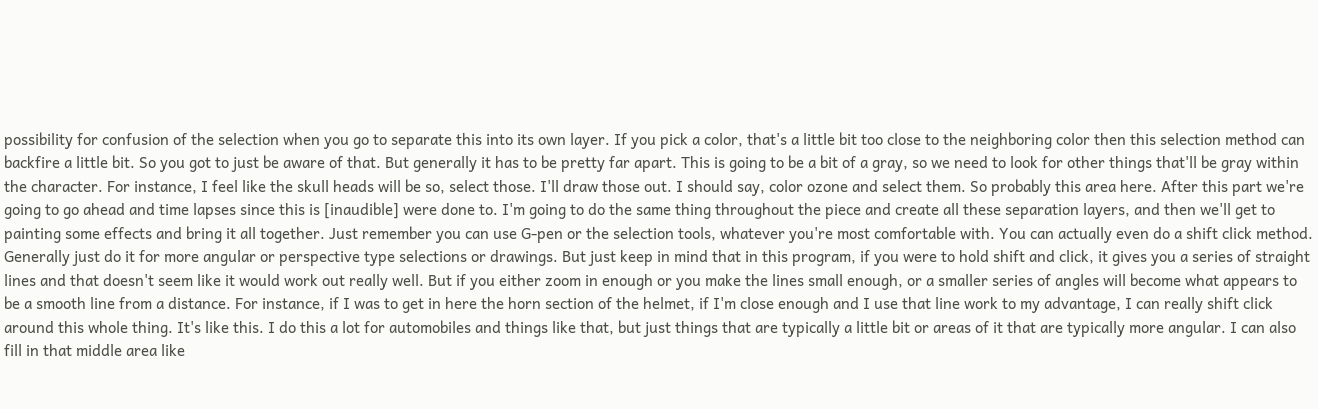possibility for confusion of the selection when you go to separate this into its own layer. If you pick a color, that's a little bit too close to the neighboring color then this selection method can backfire a little bit. So you got to just be aware of that. But generally it has to be pretty far apart. This is going to be a bit of a gray, so we need to look for other things that'll be gray within the character. For instance, I feel like the skull heads will be so, select those. I'll draw those out. I should say, color ozone and select them. So probably this area here. After this part we're going to go ahead and time lapses since this is [inaudible] were done to. I'm going to do the same thing throughout the piece and create all these separation layers, and then we'll get to painting some effects and bring it all together. Just remember you can use G-pen or the selection tools, whatever you're most comfortable with. You can actually even do a shift click method. Generally just do it for more angular or perspective type selections or drawings. But just keep in mind that in this program, if you were to hold shift and click, it gives you a series of straight lines and that doesn't seem like it would work out really well. But if you either zoom in enough or you make the lines small enough, or a smaller series of angles will become what appears to be a smooth line from a distance. For instance, if I was to get in here the horn section of the helmet, if I'm close enough and I use that line work to my advantage, I can really shift click around this whole thing. It's like this. I do this a lot for automobiles and things like that, but just things that are typically a little bit or areas of it that are typically more angular. I can also fill in that middle area like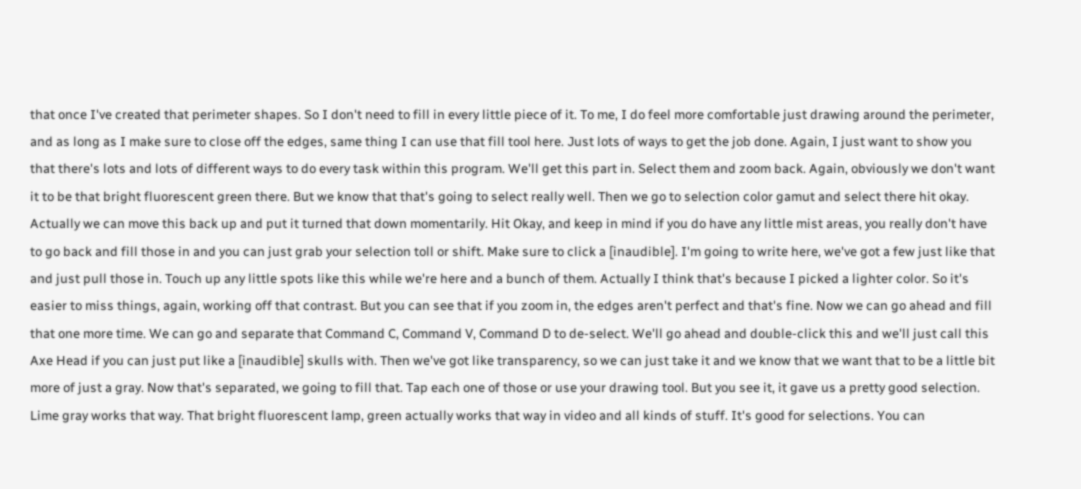that once I've created that perimeter shapes. So I don't need to fill in every little piece of it. To me, I do feel more comfortable just drawing around the perimeter, and as long as I make sure to close off the edges, same thing I can use that fill tool here. Just lots of ways to get the job done. Again, I just want to show you that there's lots and lots of different ways to do every task within this program. We'll get this part in. Select them and zoom back. Again, obviously we don't want it to be that bright fluorescent green there. But we know that that's going to select really well. Then we go to selection color gamut and select there hit okay. Actually we can move this back up and put it turned that down momentarily. Hit Okay, and keep in mind if you do have any little mist areas, you really don't have to go back and fill those in and you can just grab your selection toll or shift. Make sure to click a [inaudible]. I'm going to write here, we've got a few just like that and just pull those in. Touch up any little spots like this while we're here and a bunch of them. Actually I think that's because I picked a lighter color. So it's easier to miss things, again, working off that contrast. But you can see that if you zoom in, the edges aren't perfect and that's fine. Now we can go ahead and fill that one more time. We can go and separate that Command C, Command V, Command D to de-select. We'll go ahead and double-click this and we'll just call this Axe Head if you can just put like a [inaudible] skulls with. Then we've got like transparency, so we can just take it and we know that we want that to be a little bit more of just a gray. Now that's separated, we going to fill that. Tap each one of those or use your drawing tool. But you see it, it gave us a pretty good selection. Lime gray works that way. That bright fluorescent lamp, green actually works that way in video and all kinds of stuff. It's good for selections. You can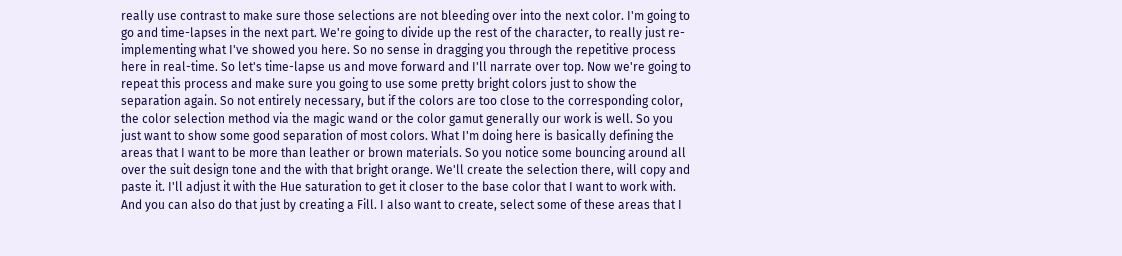really use contrast to make sure those selections are not bleeding over into the next color. I'm going to go and time-lapses in the next part. We're going to divide up the rest of the character, to really just re-implementing what I've showed you here. So no sense in dragging you through the repetitive process here in real-time. So let's time-lapse us and move forward and I'll narrate over top. Now we're going to repeat this process and make sure you going to use some pretty bright colors just to show the separation again. So not entirely necessary, but if the colors are too close to the corresponding color, the color selection method via the magic wand or the color gamut generally our work is well. So you just want to show some good separation of most colors. What I'm doing here is basically defining the areas that I want to be more than leather or brown materials. So you notice some bouncing around all over the suit design tone and the with that bright orange. We'll create the selection there, will copy and paste it. I'll adjust it with the Hue saturation to get it closer to the base color that I want to work with. And you can also do that just by creating a Fill. I also want to create, select some of these areas that I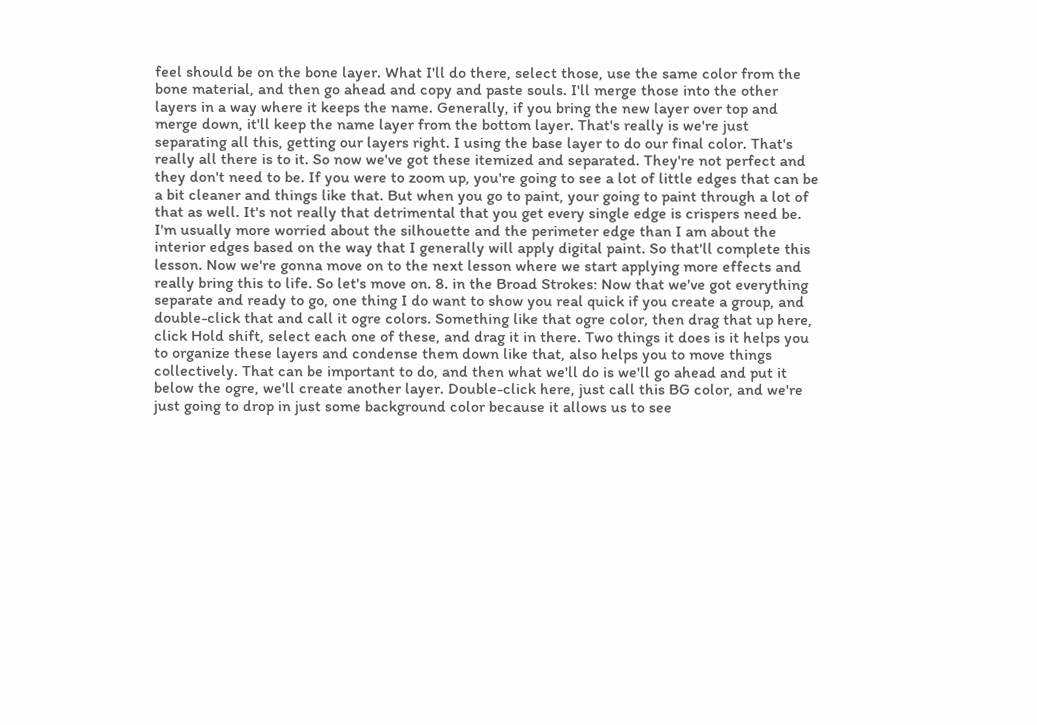feel should be on the bone layer. What I'll do there, select those, use the same color from the bone material, and then go ahead and copy and paste souls. I'll merge those into the other layers in a way where it keeps the name. Generally, if you bring the new layer over top and merge down, it'll keep the name layer from the bottom layer. That's really is we're just separating all this, getting our layers right. I using the base layer to do our final color. That's really all there is to it. So now we've got these itemized and separated. They're not perfect and they don't need to be. If you were to zoom up, you're going to see a lot of little edges that can be a bit cleaner and things like that. But when you go to paint, your going to paint through a lot of that as well. It's not really that detrimental that you get every single edge is crispers need be. I'm usually more worried about the silhouette and the perimeter edge than I am about the interior edges based on the way that I generally will apply digital paint. So that'll complete this lesson. Now we're gonna move on to the next lesson where we start applying more effects and really bring this to life. So let's move on. 8. in the Broad Strokes: Now that we've got everything separate and ready to go, one thing I do want to show you real quick if you create a group, and double-click that and call it ogre colors. Something like that ogre color, then drag that up here, click Hold shift, select each one of these, and drag it in there. Two things it does is it helps you to organize these layers and condense them down like that, also helps you to move things collectively. That can be important to do, and then what we'll do is we'll go ahead and put it below the ogre, we'll create another layer. Double-click here, just call this BG color, and we're just going to drop in just some background color because it allows us to see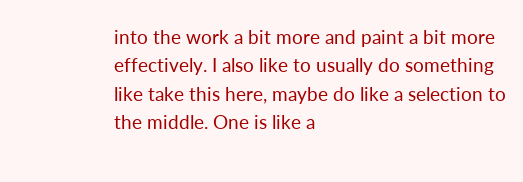into the work a bit more and paint a bit more effectively. I also like to usually do something like take this here, maybe do like a selection to the middle. One is like a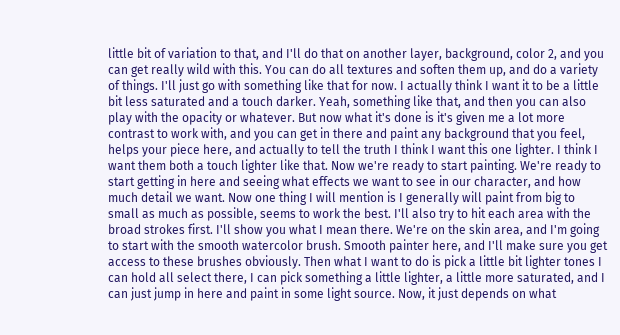little bit of variation to that, and I'll do that on another layer, background, color 2, and you can get really wild with this. You can do all textures and soften them up, and do a variety of things. I'll just go with something like that for now. I actually think I want it to be a little bit less saturated and a touch darker. Yeah, something like that, and then you can also play with the opacity or whatever. But now what it's done is it's given me a lot more contrast to work with, and you can get in there and paint any background that you feel, helps your piece here, and actually to tell the truth I think I want this one lighter. I think I want them both a touch lighter like that. Now we're ready to start painting. We're ready to start getting in here and seeing what effects we want to see in our character, and how much detail we want. Now one thing I will mention is I generally will paint from big to small as much as possible, seems to work the best. I'll also try to hit each area with the broad strokes first. I'll show you what I mean there. We're on the skin area, and I'm going to start with the smooth watercolor brush. Smooth painter here, and I'll make sure you get access to these brushes obviously. Then what I want to do is pick a little bit lighter tones I can hold all select there, I can pick something a little lighter, a little more saturated, and I can just jump in here and paint in some light source. Now, it just depends on what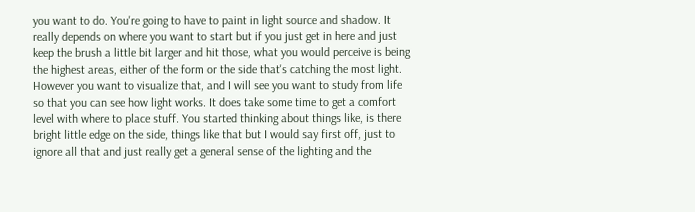you want to do. You're going to have to paint in light source and shadow. It really depends on where you want to start but if you just get in here and just keep the brush a little bit larger and hit those, what you would perceive is being the highest areas, either of the form or the side that's catching the most light. However you want to visualize that, and I will see you want to study from life so that you can see how light works. It does take some time to get a comfort level with where to place stuff. You started thinking about things like, is there bright little edge on the side, things like that but I would say first off, just to ignore all that and just really get a general sense of the lighting and the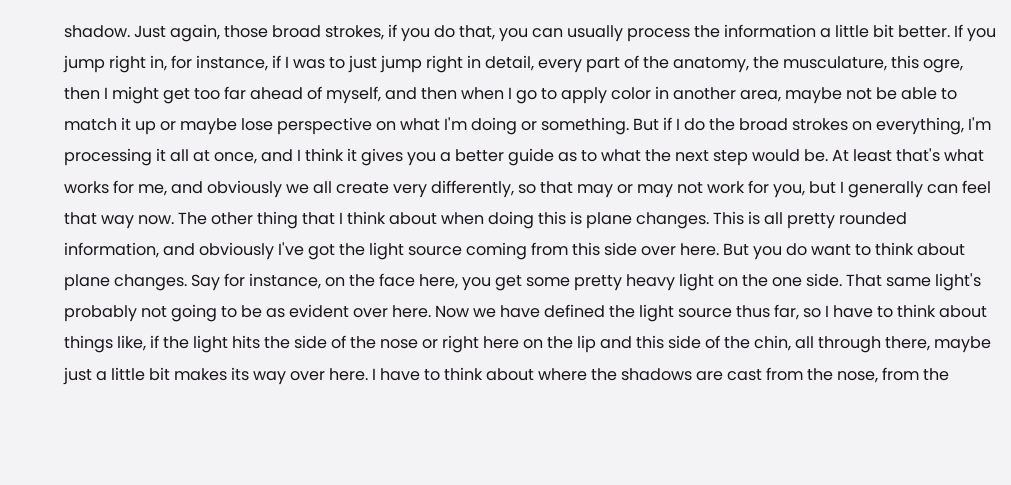shadow. Just again, those broad strokes, if you do that, you can usually process the information a little bit better. If you jump right in, for instance, if I was to just jump right in detail, every part of the anatomy, the musculature, this ogre, then I might get too far ahead of myself, and then when I go to apply color in another area, maybe not be able to match it up or maybe lose perspective on what I'm doing or something. But if I do the broad strokes on everything, I'm processing it all at once, and I think it gives you a better guide as to what the next step would be. At least that's what works for me, and obviously we all create very differently, so that may or may not work for you, but I generally can feel that way now. The other thing that I think about when doing this is plane changes. This is all pretty rounded information, and obviously I've got the light source coming from this side over here. But you do want to think about plane changes. Say for instance, on the face here, you get some pretty heavy light on the one side. That same light's probably not going to be as evident over here. Now we have defined the light source thus far, so I have to think about things like, if the light hits the side of the nose or right here on the lip and this side of the chin, all through there, maybe just a little bit makes its way over here. I have to think about where the shadows are cast from the nose, from the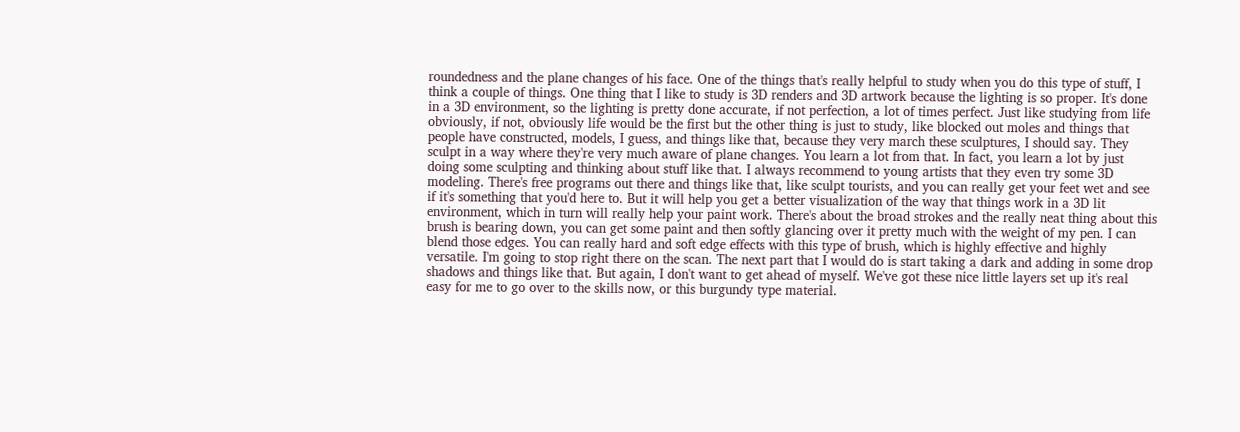roundedness and the plane changes of his face. One of the things that's really helpful to study when you do this type of stuff, I think a couple of things. One thing that I like to study is 3D renders and 3D artwork because the lighting is so proper. It's done in a 3D environment, so the lighting is pretty done accurate, if not perfection, a lot of times perfect. Just like studying from life obviously, if not, obviously life would be the first but the other thing is just to study, like blocked out moles and things that people have constructed, models, I guess, and things like that, because they very march these sculptures, I should say. They sculpt in a way where they're very much aware of plane changes. You learn a lot from that. In fact, you learn a lot by just doing some sculpting and thinking about stuff like that. I always recommend to young artists that they even try some 3D modeling. There's free programs out there and things like that, like sculpt tourists, and you can really get your feet wet and see if it's something that you'd here to. But it will help you get a better visualization of the way that things work in a 3D lit environment, which in turn will really help your paint work. There's about the broad strokes and the really neat thing about this brush is bearing down, you can get some paint and then softly glancing over it pretty much with the weight of my pen. I can blend those edges. You can really hard and soft edge effects with this type of brush, which is highly effective and highly versatile. I'm going to stop right there on the scan. The next part that I would do is start taking a dark and adding in some drop shadows and things like that. But again, I don't want to get ahead of myself. We've got these nice little layers set up it's real easy for me to go over to the skills now, or this burgundy type material.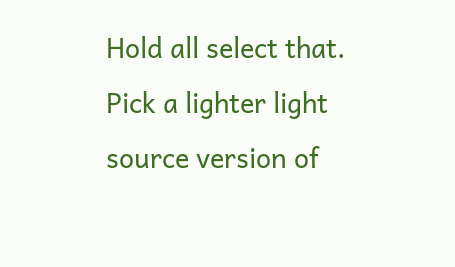Hold all select that. Pick a lighter light source version of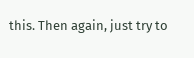this. Then again, just try to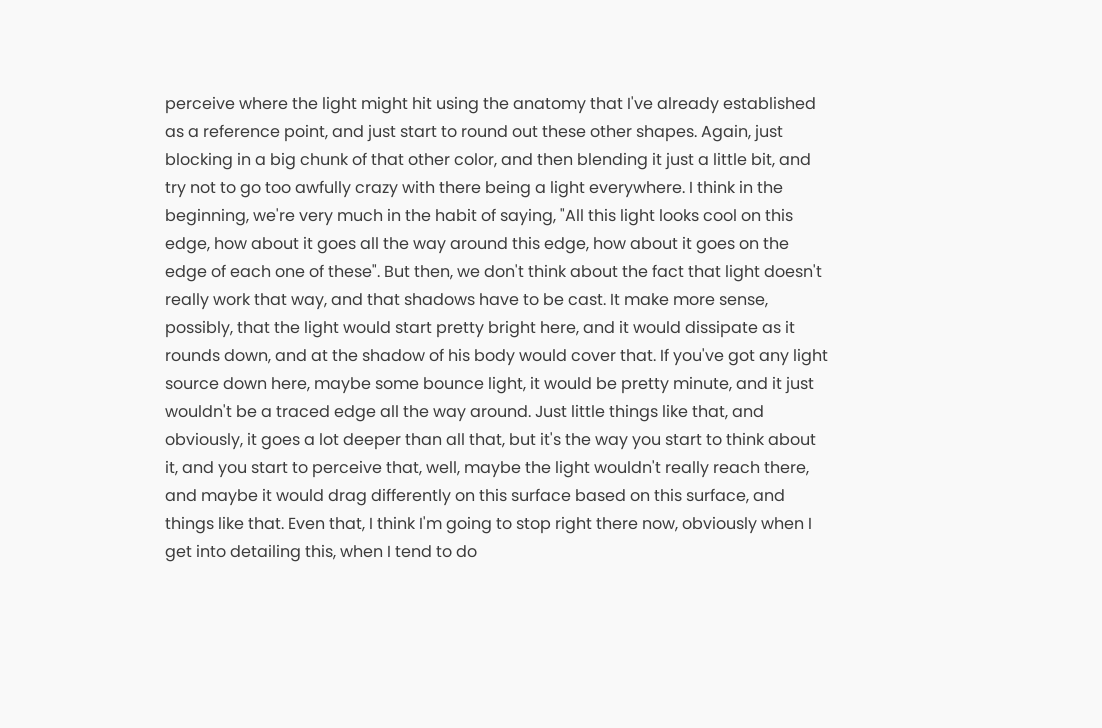perceive where the light might hit using the anatomy that I've already established as a reference point, and just start to round out these other shapes. Again, just blocking in a big chunk of that other color, and then blending it just a little bit, and try not to go too awfully crazy with there being a light everywhere. I think in the beginning, we're very much in the habit of saying, "All this light looks cool on this edge, how about it goes all the way around this edge, how about it goes on the edge of each one of these". But then, we don't think about the fact that light doesn't really work that way, and that shadows have to be cast. It make more sense, possibly, that the light would start pretty bright here, and it would dissipate as it rounds down, and at the shadow of his body would cover that. If you've got any light source down here, maybe some bounce light, it would be pretty minute, and it just wouldn't be a traced edge all the way around. Just little things like that, and obviously, it goes a lot deeper than all that, but it's the way you start to think about it, and you start to perceive that, well, maybe the light wouldn't really reach there, and maybe it would drag differently on this surface based on this surface, and things like that. Even that, I think I'm going to stop right there now, obviously when I get into detailing this, when I tend to do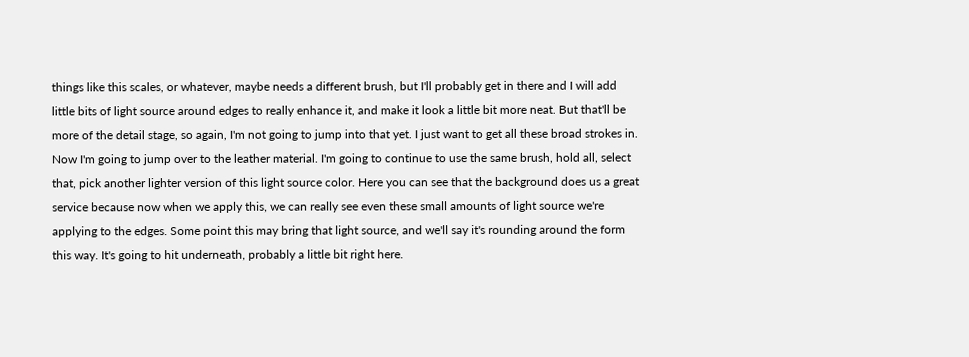things like this scales, or whatever, maybe needs a different brush, but I'll probably get in there and I will add little bits of light source around edges to really enhance it, and make it look a little bit more neat. But that'll be more of the detail stage, so again, I'm not going to jump into that yet. I just want to get all these broad strokes in. Now I'm going to jump over to the leather material. I'm going to continue to use the same brush, hold all, select that, pick another lighter version of this light source color. Here you can see that the background does us a great service because now when we apply this, we can really see even these small amounts of light source we're applying to the edges. Some point this may bring that light source, and we'll say it's rounding around the form this way. It's going to hit underneath, probably a little bit right here.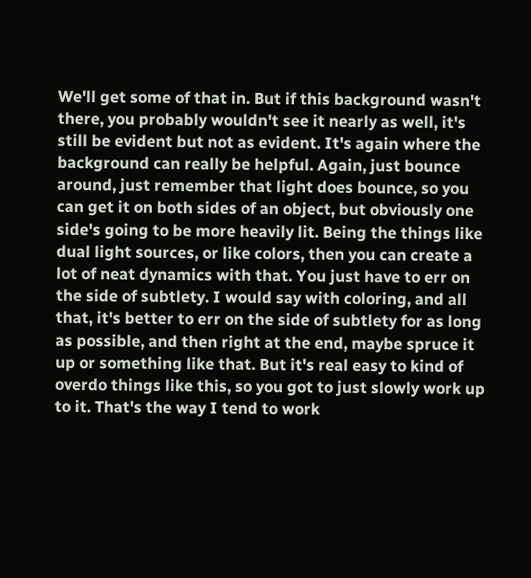We'll get some of that in. But if this background wasn't there, you probably wouldn't see it nearly as well, it's still be evident but not as evident. It's again where the background can really be helpful. Again, just bounce around, just remember that light does bounce, so you can get it on both sides of an object, but obviously one side's going to be more heavily lit. Being the things like dual light sources, or like colors, then you can create a lot of neat dynamics with that. You just have to err on the side of subtlety. I would say with coloring, and all that, it's better to err on the side of subtlety for as long as possible, and then right at the end, maybe spruce it up or something like that. But it's real easy to kind of overdo things like this, so you got to just slowly work up to it. That's the way I tend to work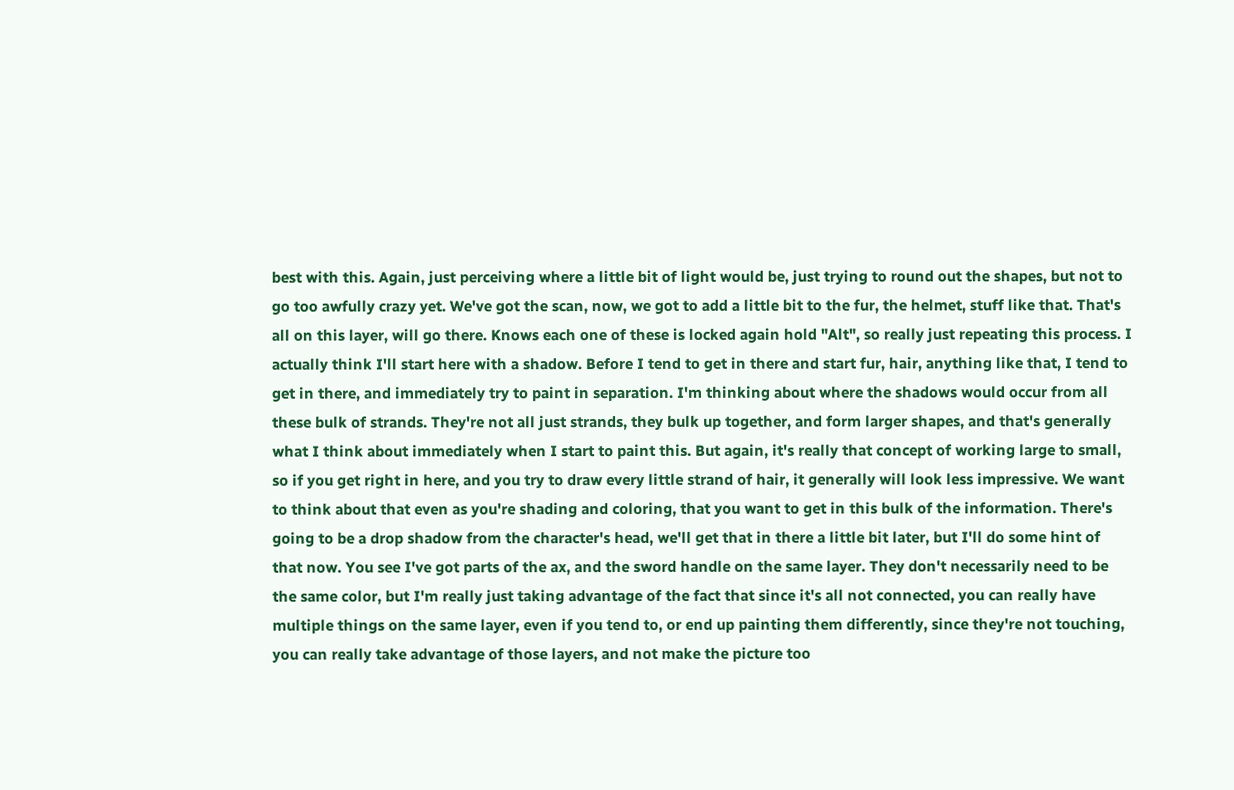best with this. Again, just perceiving where a little bit of light would be, just trying to round out the shapes, but not to go too awfully crazy yet. We've got the scan, now, we got to add a little bit to the fur, the helmet, stuff like that. That's all on this layer, will go there. Knows each one of these is locked again hold "Alt", so really just repeating this process. I actually think I'll start here with a shadow. Before I tend to get in there and start fur, hair, anything like that, I tend to get in there, and immediately try to paint in separation. I'm thinking about where the shadows would occur from all these bulk of strands. They're not all just strands, they bulk up together, and form larger shapes, and that's generally what I think about immediately when I start to paint this. But again, it's really that concept of working large to small, so if you get right in here, and you try to draw every little strand of hair, it generally will look less impressive. We want to think about that even as you're shading and coloring, that you want to get in this bulk of the information. There's going to be a drop shadow from the character's head, we'll get that in there a little bit later, but I'll do some hint of that now. You see I've got parts of the ax, and the sword handle on the same layer. They don't necessarily need to be the same color, but I'm really just taking advantage of the fact that since it's all not connected, you can really have multiple things on the same layer, even if you tend to, or end up painting them differently, since they're not touching, you can really take advantage of those layers, and not make the picture too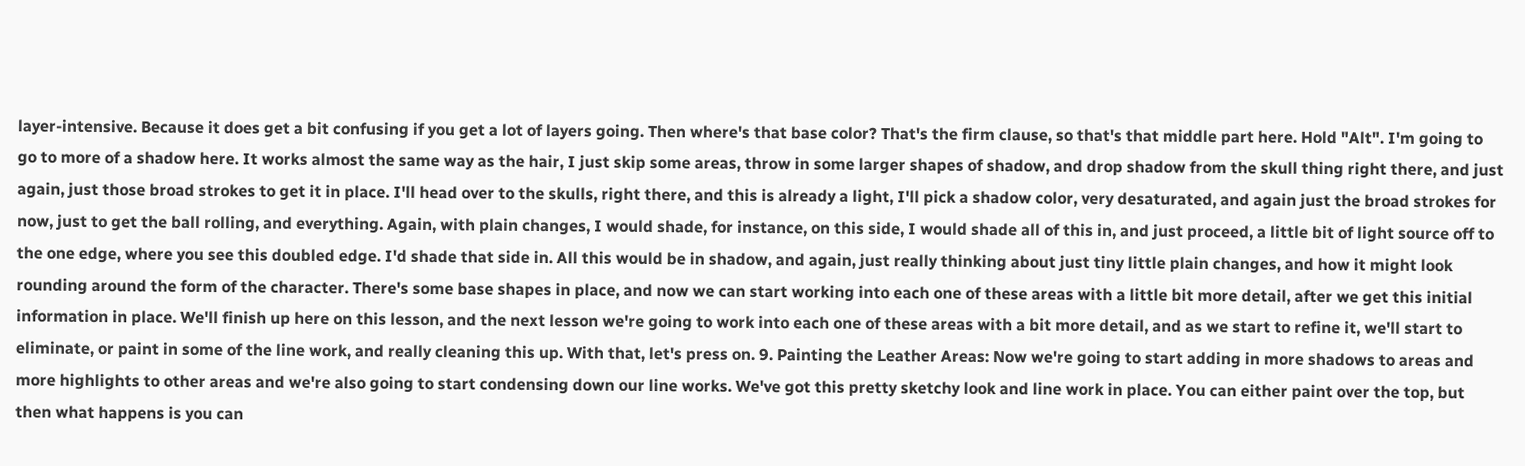layer-intensive. Because it does get a bit confusing if you get a lot of layers going. Then where's that base color? That's the firm clause, so that's that middle part here. Hold "Alt". I'm going to go to more of a shadow here. It works almost the same way as the hair, I just skip some areas, throw in some larger shapes of shadow, and drop shadow from the skull thing right there, and just again, just those broad strokes to get it in place. I'll head over to the skulls, right there, and this is already a light, I'll pick a shadow color, very desaturated, and again just the broad strokes for now, just to get the ball rolling, and everything. Again, with plain changes, I would shade, for instance, on this side, I would shade all of this in, and just proceed, a little bit of light source off to the one edge, where you see this doubled edge. I'd shade that side in. All this would be in shadow, and again, just really thinking about just tiny little plain changes, and how it might look rounding around the form of the character. There's some base shapes in place, and now we can start working into each one of these areas with a little bit more detail, after we get this initial information in place. We'll finish up here on this lesson, and the next lesson we're going to work into each one of these areas with a bit more detail, and as we start to refine it, we'll start to eliminate, or paint in some of the line work, and really cleaning this up. With that, let's press on. 9. Painting the Leather Areas: Now we're going to start adding in more shadows to areas and more highlights to other areas and we're also going to start condensing down our line works. We've got this pretty sketchy look and line work in place. You can either paint over the top, but then what happens is you can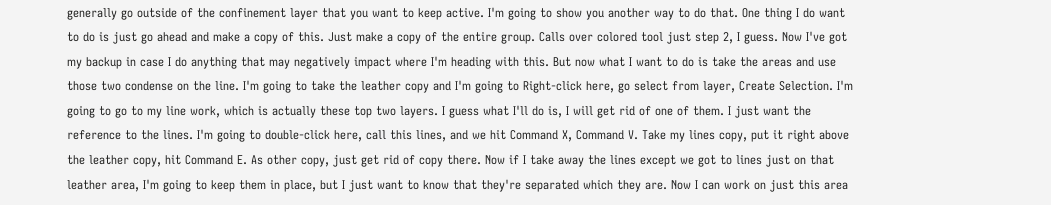generally go outside of the confinement layer that you want to keep active. I'm going to show you another way to do that. One thing I do want to do is just go ahead and make a copy of this. Just make a copy of the entire group. Calls over colored tool just step 2, I guess. Now I've got my backup in case I do anything that may negatively impact where I'm heading with this. But now what I want to do is take the areas and use those two condense on the line. I'm going to take the leather copy and I'm going to Right-click here, go select from layer, Create Selection. I'm going to go to my line work, which is actually these top two layers. I guess what I'll do is, I will get rid of one of them. I just want the reference to the lines. I'm going to double-click here, call this lines, and we hit Command X, Command V. Take my lines copy, put it right above the leather copy, hit Command E. As other copy, just get rid of copy there. Now if I take away the lines except we got to lines just on that leather area, I'm going to keep them in place, but I just want to know that they're separated which they are. Now I can work on just this area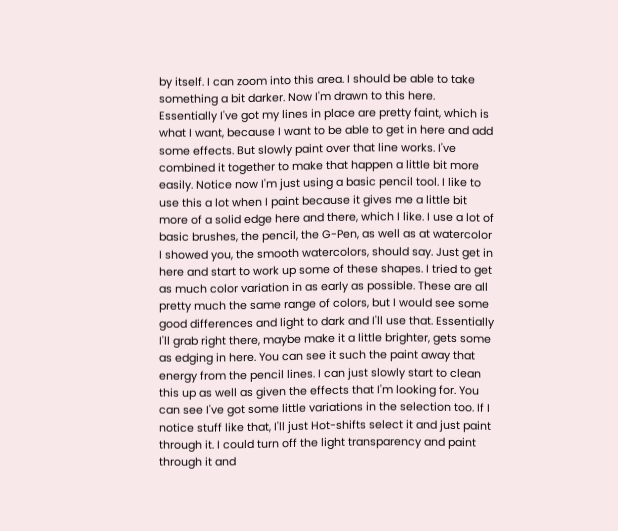by itself. I can zoom into this area. I should be able to take something a bit darker. Now I'm drawn to this here. Essentially I've got my lines in place are pretty faint, which is what I want, because I want to be able to get in here and add some effects. But slowly paint over that line works. I've combined it together to make that happen a little bit more easily. Notice now I'm just using a basic pencil tool. I like to use this a lot when I paint because it gives me a little bit more of a solid edge here and there, which I like. I use a lot of basic brushes, the pencil, the G-Pen, as well as at watercolor I showed you, the smooth watercolors, should say. Just get in here and start to work up some of these shapes. I tried to get as much color variation in as early as possible. These are all pretty much the same range of colors, but I would see some good differences and light to dark and I'll use that. Essentially I'll grab right there, maybe make it a little brighter, gets some as edging in here. You can see it such the paint away that energy from the pencil lines. I can just slowly start to clean this up as well as given the effects that I'm looking for. You can see I've got some little variations in the selection too. If I notice stuff like that, I'll just Hot-shifts select it and just paint through it. I could turn off the light transparency and paint through it and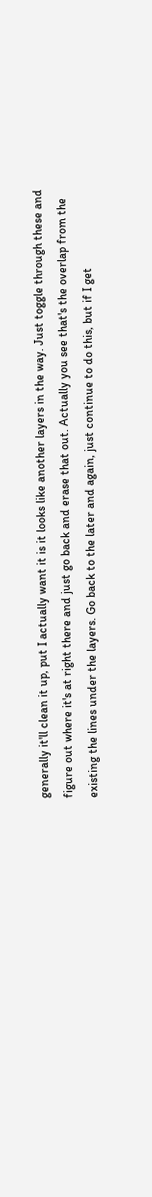generally it'll clean it up, put I actually want it is it looks like another layers in the way. Just toggle through these and figure out where it's at right there and just go back and erase that out. Actually you see that's the overlap from the existing the lines under the layers. Go back to the later and again, just continue to do this, but if I get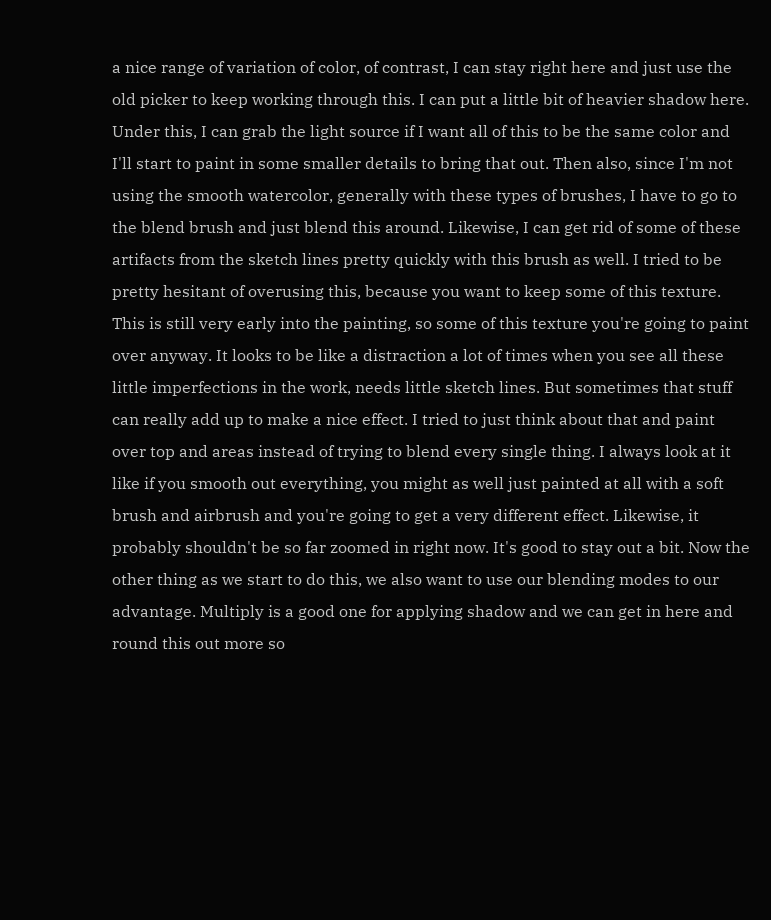a nice range of variation of color, of contrast, I can stay right here and just use the old picker to keep working through this. I can put a little bit of heavier shadow here. Under this, I can grab the light source if I want all of this to be the same color and I'll start to paint in some smaller details to bring that out. Then also, since I'm not using the smooth watercolor, generally with these types of brushes, I have to go to the blend brush and just blend this around. Likewise, I can get rid of some of these artifacts from the sketch lines pretty quickly with this brush as well. I tried to be pretty hesitant of overusing this, because you want to keep some of this texture. This is still very early into the painting, so some of this texture you're going to paint over anyway. It looks to be like a distraction a lot of times when you see all these little imperfections in the work, needs little sketch lines. But sometimes that stuff can really add up to make a nice effect. I tried to just think about that and paint over top and areas instead of trying to blend every single thing. I always look at it like if you smooth out everything, you might as well just painted at all with a soft brush and airbrush and you're going to get a very different effect. Likewise, it probably shouldn't be so far zoomed in right now. It's good to stay out a bit. Now the other thing as we start to do this, we also want to use our blending modes to our advantage. Multiply is a good one for applying shadow and we can get in here and round this out more so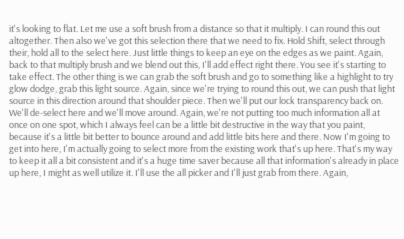it's looking to flat. Let me use a soft brush from a distance so that it multiply. I can round this out altogether. Then also we've got this selection there that we need to fix. Hold Shift, select through their, hold all to the select here. Just little things to keep an eye on the edges as we paint. Again, back to that multiply brush and we blend out this, I'll add effect right there. You see it's starting to take effect. The other thing is we can grab the soft brush and go to something like a highlight to try glow dodge, grab this light source. Again, since we're trying to round this out, we can push that light source in this direction around that shoulder piece. Then we'll put our lock transparency back on. We'll de-select here and we'll move around. Again, we're not putting too much information all at once on one spot, which I always feel can be a little bit destructive in the way that you paint, because it's a little bit better to bounce around and add little bits here and there. Now I'm going to get into here, I'm actually going to select more from the existing work that's up here. That's my way to keep it all a bit consistent and it's a huge time saver because all that information's already in place up here, I might as well utilize it. I'll use the all picker and I'll just grab from there. Again,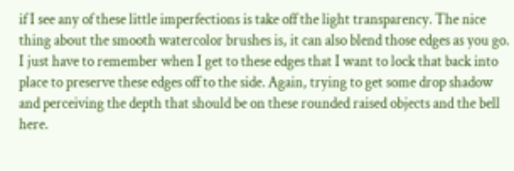if I see any of these little imperfections is take off the light transparency. The nice thing about the smooth watercolor brushes is, it can also blend those edges as you go. I just have to remember when I get to these edges that I want to lock that back into place to preserve these edges off to the side. Again, trying to get some drop shadow and perceiving the depth that should be on these rounded raised objects and the bell here.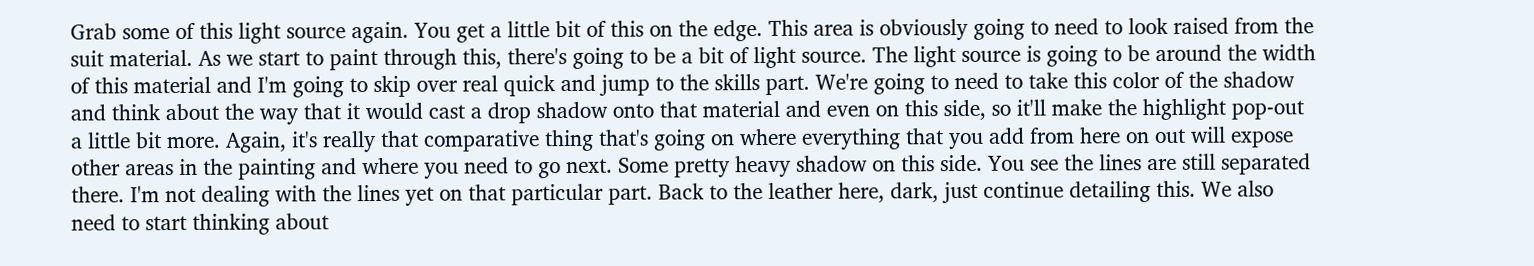Grab some of this light source again. You get a little bit of this on the edge. This area is obviously going to need to look raised from the suit material. As we start to paint through this, there's going to be a bit of light source. The light source is going to be around the width of this material and I'm going to skip over real quick and jump to the skills part. We're going to need to take this color of the shadow and think about the way that it would cast a drop shadow onto that material and even on this side, so it'll make the highlight pop-out a little bit more. Again, it's really that comparative thing that's going on where everything that you add from here on out will expose other areas in the painting and where you need to go next. Some pretty heavy shadow on this side. You see the lines are still separated there. I'm not dealing with the lines yet on that particular part. Back to the leather here, dark, just continue detailing this. We also need to start thinking about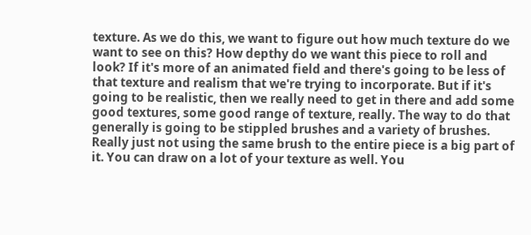texture. As we do this, we want to figure out how much texture do we want to see on this? How depthy do we want this piece to roll and look? If it's more of an animated field and there's going to be less of that texture and realism that we're trying to incorporate. But if it's going to be realistic, then we really need to get in there and add some good textures, some good range of texture, really. The way to do that generally is going to be stippled brushes and a variety of brushes. Really just not using the same brush to the entire piece is a big part of it. You can draw on a lot of your texture as well. You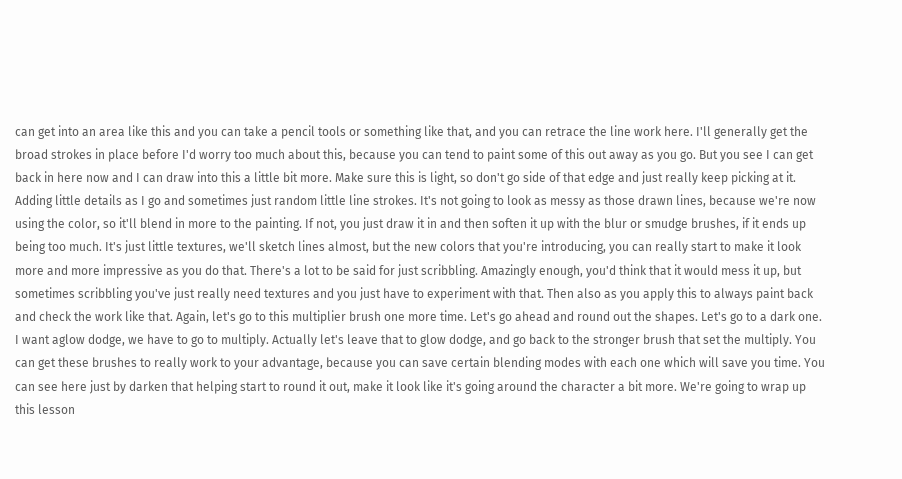can get into an area like this and you can take a pencil tools or something like that, and you can retrace the line work here. I'll generally get the broad strokes in place before I'd worry too much about this, because you can tend to paint some of this out away as you go. But you see I can get back in here now and I can draw into this a little bit more. Make sure this is light, so don't go side of that edge and just really keep picking at it. Adding little details as I go and sometimes just random little line strokes. It's not going to look as messy as those drawn lines, because we're now using the color, so it'll blend in more to the painting. If not, you just draw it in and then soften it up with the blur or smudge brushes, if it ends up being too much. It's just little textures, we'll sketch lines almost, but the new colors that you're introducing, you can really start to make it look more and more impressive as you do that. There's a lot to be said for just scribbling. Amazingly enough, you'd think that it would mess it up, but sometimes scribbling you've just really need textures and you just have to experiment with that. Then also as you apply this to always paint back and check the work like that. Again, let's go to this multiplier brush one more time. Let's go ahead and round out the shapes. Let's go to a dark one. I want aglow dodge, we have to go to multiply. Actually let's leave that to glow dodge, and go back to the stronger brush that set the multiply. You can get these brushes to really work to your advantage, because you can save certain blending modes with each one which will save you time. You can see here just by darken that helping start to round it out, make it look like it's going around the character a bit more. We're going to wrap up this lesson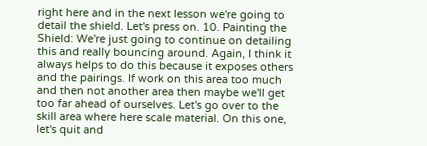right here and in the next lesson we're going to detail the shield. Let's press on. 10. Painting the Shield: We're just going to continue on detailing this and really bouncing around. Again, I think it always helps to do this because it exposes others and the pairings. If work on this area too much and then not another area then maybe we'll get too far ahead of ourselves. Let's go over to the skill area where here scale material. On this one, let's quit and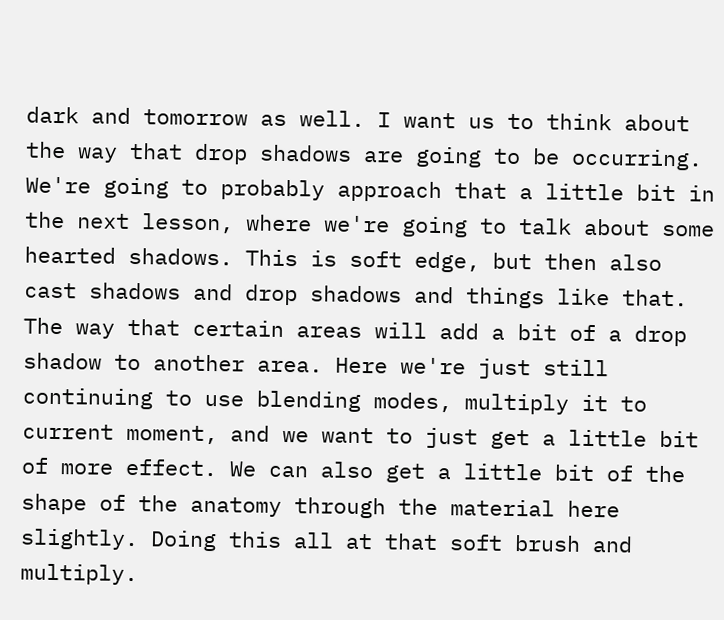dark and tomorrow as well. I want us to think about the way that drop shadows are going to be occurring. We're going to probably approach that a little bit in the next lesson, where we're going to talk about some hearted shadows. This is soft edge, but then also cast shadows and drop shadows and things like that. The way that certain areas will add a bit of a drop shadow to another area. Here we're just still continuing to use blending modes, multiply it to current moment, and we want to just get a little bit of more effect. We can also get a little bit of the shape of the anatomy through the material here slightly. Doing this all at that soft brush and multiply.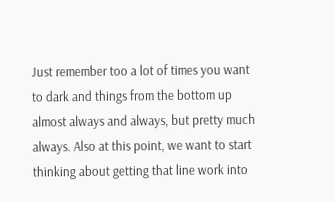Just remember too a lot of times you want to dark and things from the bottom up almost always and always, but pretty much always. Also at this point, we want to start thinking about getting that line work into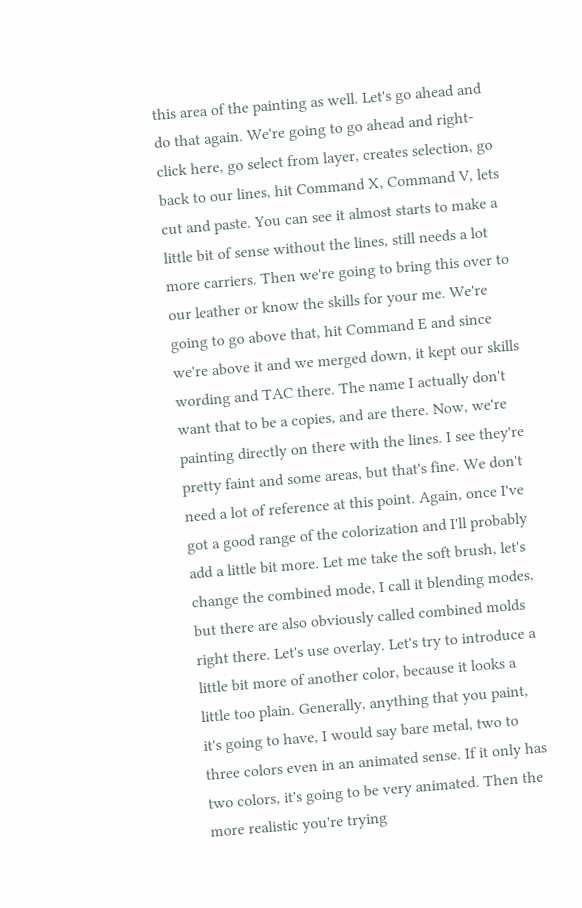this area of the painting as well. Let's go ahead and do that again. We're going to go ahead and right-click here, go select from layer, creates selection, go back to our lines, hit Command X, Command V, lets cut and paste. You can see it almost starts to make a little bit of sense without the lines, still needs a lot more carriers. Then we're going to bring this over to our leather or know the skills for your me. We're going to go above that, hit Command E and since we're above it and we merged down, it kept our skills wording and TAC there. The name I actually don't want that to be a copies, and are there. Now, we're painting directly on there with the lines. I see they're pretty faint and some areas, but that's fine. We don't need a lot of reference at this point. Again, once I've got a good range of the colorization and I'll probably add a little bit more. Let me take the soft brush, let's change the combined mode, I call it blending modes, but there are also obviously called combined molds right there. Let's use overlay. Let's try to introduce a little bit more of another color, because it looks a little too plain. Generally, anything that you paint, it's going to have, I would say bare metal, two to three colors even in an animated sense. If it only has two colors, it's going to be very animated. Then the more realistic you're trying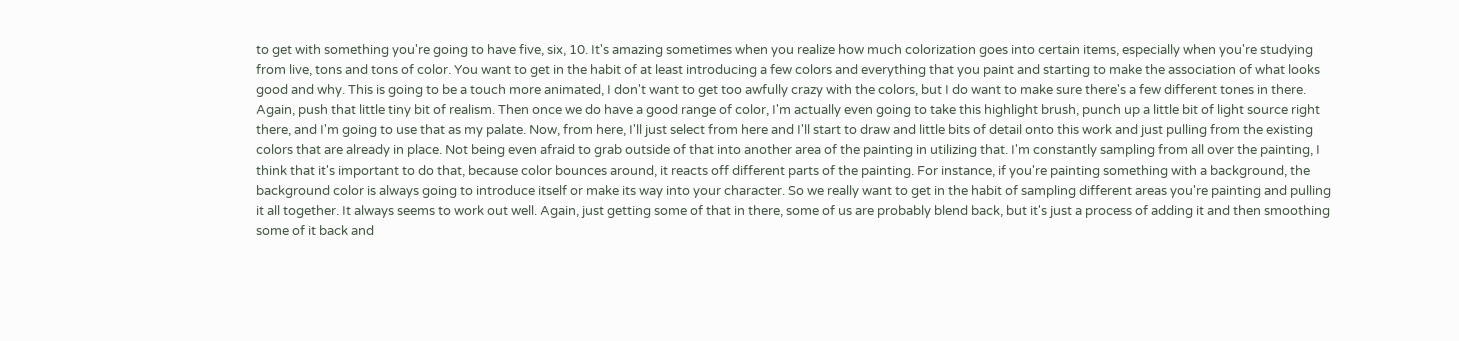to get with something you're going to have five, six, 10. It's amazing sometimes when you realize how much colorization goes into certain items, especially when you're studying from live, tons and tons of color. You want to get in the habit of at least introducing a few colors and everything that you paint and starting to make the association of what looks good and why. This is going to be a touch more animated, I don't want to get too awfully crazy with the colors, but I do want to make sure there's a few different tones in there. Again, push that little tiny bit of realism. Then once we do have a good range of color, I'm actually even going to take this highlight brush, punch up a little bit of light source right there, and I'm going to use that as my palate. Now, from here, I'll just select from here and I'll start to draw and little bits of detail onto this work and just pulling from the existing colors that are already in place. Not being even afraid to grab outside of that into another area of the painting in utilizing that. I'm constantly sampling from all over the painting, I think that it's important to do that, because color bounces around, it reacts off different parts of the painting. For instance, if you're painting something with a background, the background color is always going to introduce itself or make its way into your character. So we really want to get in the habit of sampling different areas you're painting and pulling it all together. It always seems to work out well. Again, just getting some of that in there, some of us are probably blend back, but it's just a process of adding it and then smoothing some of it back and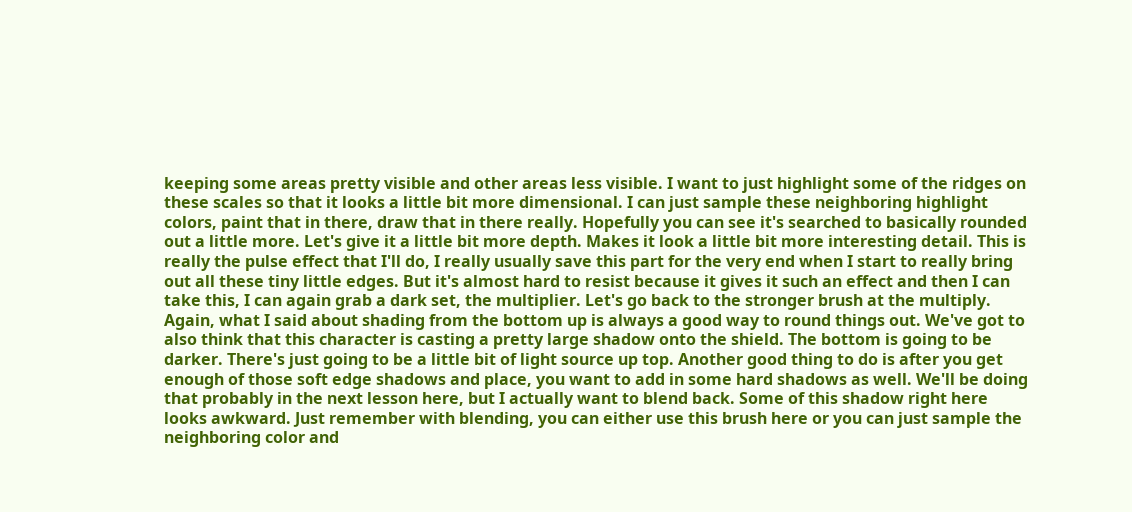keeping some areas pretty visible and other areas less visible. I want to just highlight some of the ridges on these scales so that it looks a little bit more dimensional. I can just sample these neighboring highlight colors, paint that in there, draw that in there really. Hopefully you can see it's searched to basically rounded out a little more. Let's give it a little bit more depth. Makes it look a little bit more interesting detail. This is really the pulse effect that I'll do, I really usually save this part for the very end when I start to really bring out all these tiny little edges. But it's almost hard to resist because it gives it such an effect and then I can take this, I can again grab a dark set, the multiplier. Let's go back to the stronger brush at the multiply. Again, what I said about shading from the bottom up is always a good way to round things out. We've got to also think that this character is casting a pretty large shadow onto the shield. The bottom is going to be darker. There's just going to be a little bit of light source up top. Another good thing to do is after you get enough of those soft edge shadows and place, you want to add in some hard shadows as well. We'll be doing that probably in the next lesson here, but I actually want to blend back. Some of this shadow right here looks awkward. Just remember with blending, you can either use this brush here or you can just sample the neighboring color and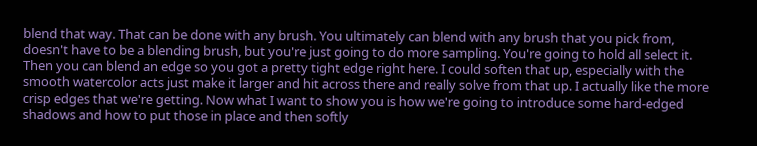blend that way. That can be done with any brush. You ultimately can blend with any brush that you pick from, doesn't have to be a blending brush, but you're just going to do more sampling. You're going to hold all select it. Then you can blend an edge so you got a pretty tight edge right here. I could soften that up, especially with the smooth watercolor acts just make it larger and hit across there and really solve from that up. I actually like the more crisp edges that we're getting. Now what I want to show you is how we're going to introduce some hard-edged shadows and how to put those in place and then softly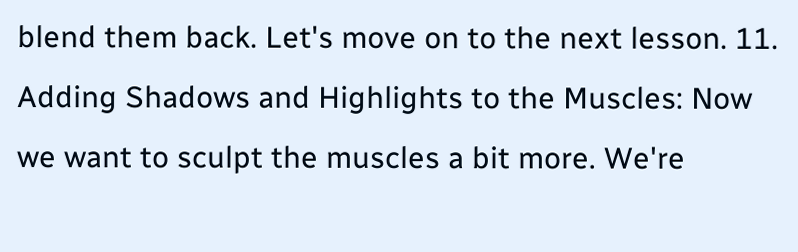blend them back. Let's move on to the next lesson. 11. Adding Shadows and Highlights to the Muscles: Now we want to sculpt the muscles a bit more. We're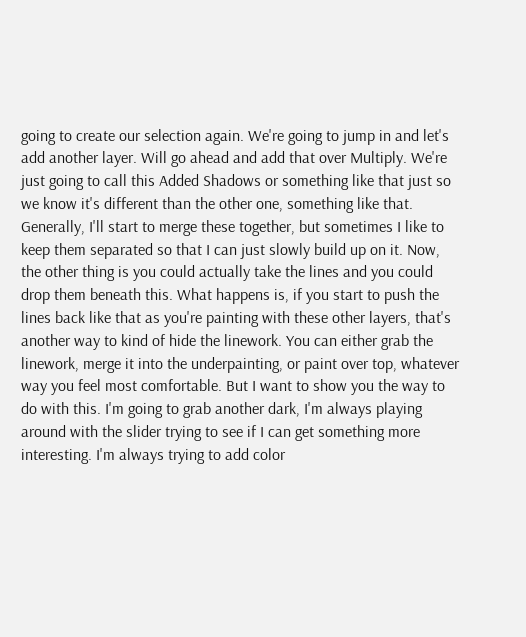going to create our selection again. We're going to jump in and let's add another layer. Will go ahead and add that over Multiply. We're just going to call this Added Shadows or something like that just so we know it's different than the other one, something like that. Generally, I'll start to merge these together, but sometimes I like to keep them separated so that I can just slowly build up on it. Now, the other thing is you could actually take the lines and you could drop them beneath this. What happens is, if you start to push the lines back like that as you're painting with these other layers, that's another way to kind of hide the linework. You can either grab the linework, merge it into the underpainting, or paint over top, whatever way you feel most comfortable. But I want to show you the way to do with this. I'm going to grab another dark, I'm always playing around with the slider trying to see if I can get something more interesting. I'm always trying to add color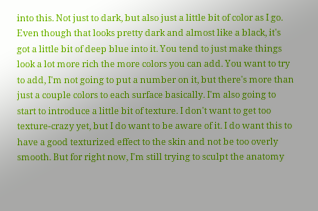into this. Not just to dark, but also just a little bit of color as I go. Even though that looks pretty dark and almost like a black, it's got a little bit of deep blue into it. You tend to just make things look a lot more rich the more colors you can add. You want to try to add, I'm not going to put a number on it, but there's more than just a couple colors to each surface basically. I'm also going to start to introduce a little bit of texture. I don't want to get too texture-crazy yet, but I do want to be aware of it. I do want this to have a good texturized effect to the skin and not be too overly smooth. But for right now, I'm still trying to sculpt the anatomy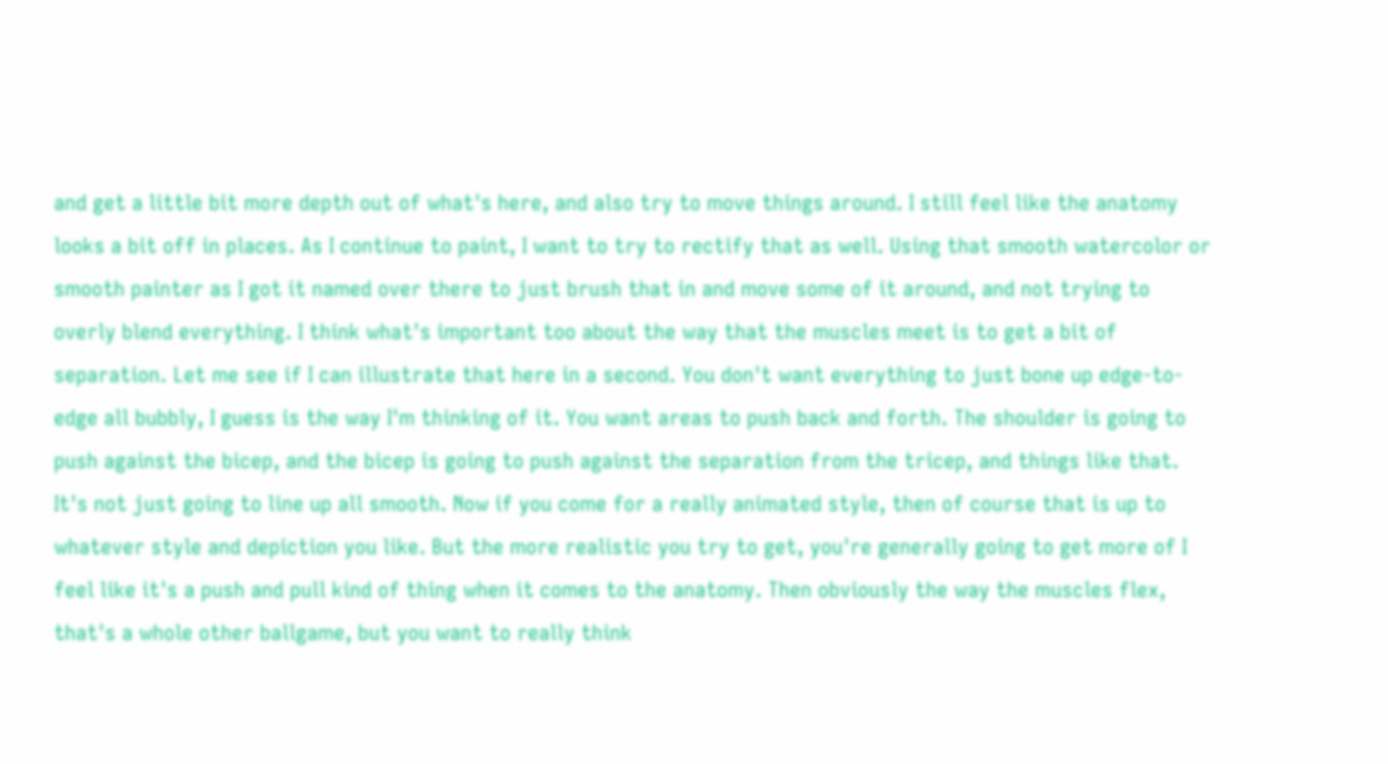and get a little bit more depth out of what's here, and also try to move things around. I still feel like the anatomy looks a bit off in places. As I continue to paint, I want to try to rectify that as well. Using that smooth watercolor or smooth painter as I got it named over there to just brush that in and move some of it around, and not trying to overly blend everything. I think what's important too about the way that the muscles meet is to get a bit of separation. Let me see if I can illustrate that here in a second. You don't want everything to just bone up edge-to-edge all bubbly, I guess is the way I'm thinking of it. You want areas to push back and forth. The shoulder is going to push against the bicep, and the bicep is going to push against the separation from the tricep, and things like that. It's not just going to line up all smooth. Now if you come for a really animated style, then of course that is up to whatever style and depiction you like. But the more realistic you try to get, you're generally going to get more of I feel like it's a push and pull kind of thing when it comes to the anatomy. Then obviously the way the muscles flex, that's a whole other ballgame, but you want to really think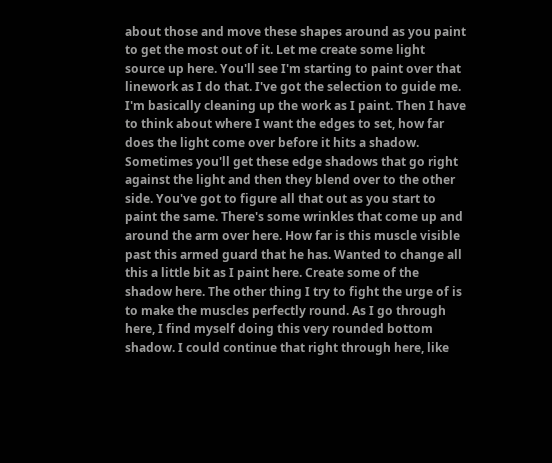about those and move these shapes around as you paint to get the most out of it. Let me create some light source up here. You'll see I'm starting to paint over that linework as I do that. I've got the selection to guide me. I'm basically cleaning up the work as I paint. Then I have to think about where I want the edges to set, how far does the light come over before it hits a shadow. Sometimes you'll get these edge shadows that go right against the light and then they blend over to the other side. You've got to figure all that out as you start to paint the same. There's some wrinkles that come up and around the arm over here. How far is this muscle visible past this armed guard that he has. Wanted to change all this a little bit as I paint here. Create some of the shadow here. The other thing I try to fight the urge of is to make the muscles perfectly round. As I go through here, I find myself doing this very rounded bottom shadow. I could continue that right through here, like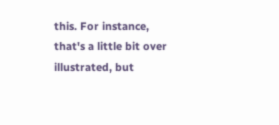this. For instance, that's a little bit over illustrated, but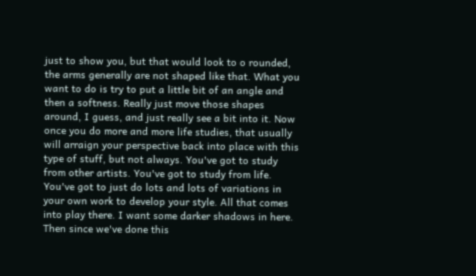just to show you, but that would look to o rounded, the arms generally are not shaped like that. What you want to do is try to put a little bit of an angle and then a softness. Really just move those shapes around, I guess, and just really see a bit into it. Now once you do more and more life studies, that usually will arraign your perspective back into place with this type of stuff, but not always. You've got to study from other artists. You've got to study from life. You've got to just do lots and lots of variations in your own work to develop your style. All that comes into play there. I want some darker shadows in here. Then since we've done this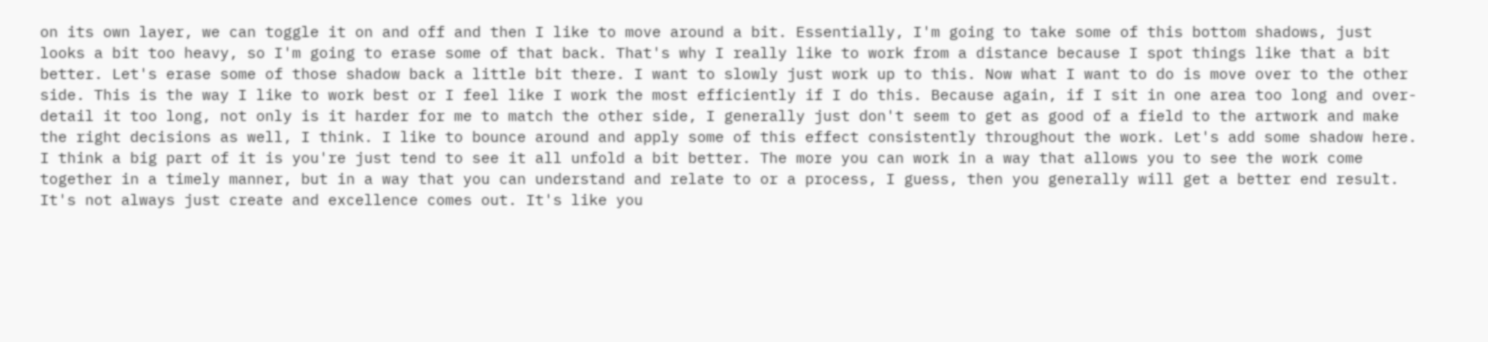on its own layer, we can toggle it on and off and then I like to move around a bit. Essentially, I'm going to take some of this bottom shadows, just looks a bit too heavy, so I'm going to erase some of that back. That's why I really like to work from a distance because I spot things like that a bit better. Let's erase some of those shadow back a little bit there. I want to slowly just work up to this. Now what I want to do is move over to the other side. This is the way I like to work best or I feel like I work the most efficiently if I do this. Because again, if I sit in one area too long and over-detail it too long, not only is it harder for me to match the other side, I generally just don't seem to get as good of a field to the artwork and make the right decisions as well, I think. I like to bounce around and apply some of this effect consistently throughout the work. Let's add some shadow here. I think a big part of it is you're just tend to see it all unfold a bit better. The more you can work in a way that allows you to see the work come together in a timely manner, but in a way that you can understand and relate to or a process, I guess, then you generally will get a better end result. It's not always just create and excellence comes out. It's like you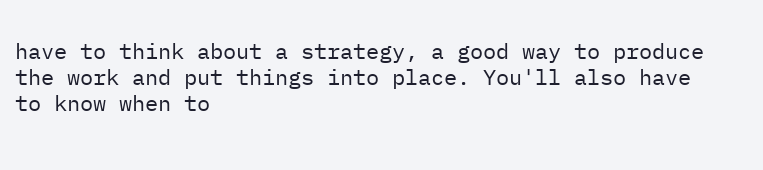have to think about a strategy, a good way to produce the work and put things into place. You'll also have to know when to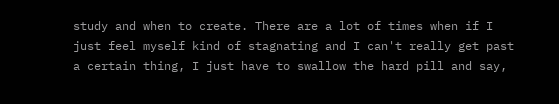study and when to create. There are a lot of times when if I just feel myself kind of stagnating and I can't really get past a certain thing, I just have to swallow the hard pill and say,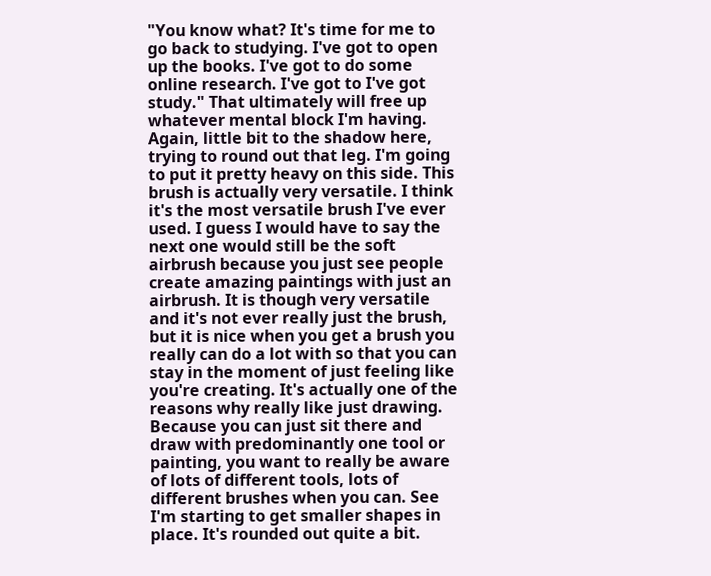"You know what? It's time for me to go back to studying. I've got to open up the books. I've got to do some online research. I've got to I've got study." That ultimately will free up whatever mental block I'm having. Again, little bit to the shadow here, trying to round out that leg. I'm going to put it pretty heavy on this side. This brush is actually very versatile. I think it's the most versatile brush I've ever used. I guess I would have to say the next one would still be the soft airbrush because you just see people create amazing paintings with just an airbrush. It is though very versatile and it's not ever really just the brush, but it is nice when you get a brush you really can do a lot with so that you can stay in the moment of just feeling like you're creating. It's actually one of the reasons why really like just drawing. Because you can just sit there and draw with predominantly one tool or painting, you want to really be aware of lots of different tools, lots of different brushes when you can. See I'm starting to get smaller shapes in place. It's rounded out quite a bit.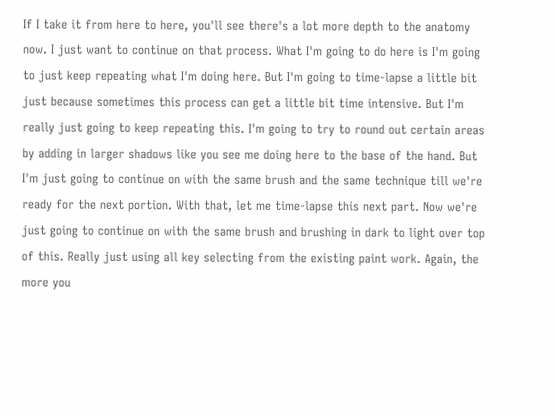If I take it from here to here, you'll see there's a lot more depth to the anatomy now. I just want to continue on that process. What I'm going to do here is I'm going to just keep repeating what I'm doing here. But I'm going to time-lapse a little bit just because sometimes this process can get a little bit time intensive. But I'm really just going to keep repeating this. I'm going to try to round out certain areas by adding in larger shadows like you see me doing here to the base of the hand. But I'm just going to continue on with the same brush and the same technique till we're ready for the next portion. With that, let me time-lapse this next part. Now we're just going to continue on with the same brush and brushing in dark to light over top of this. Really just using all key selecting from the existing paint work. Again, the more you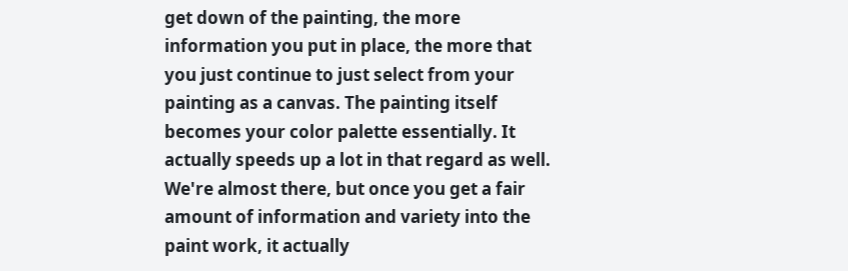get down of the painting, the more information you put in place, the more that you just continue to just select from your painting as a canvas. The painting itself becomes your color palette essentially. It actually speeds up a lot in that regard as well. We're almost there, but once you get a fair amount of information and variety into the paint work, it actually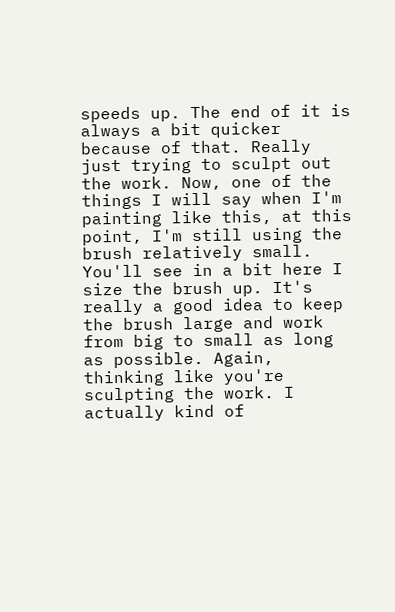speeds up. The end of it is always a bit quicker because of that. Really just trying to sculpt out the work. Now, one of the things I will say when I'm painting like this, at this point, I'm still using the brush relatively small. You'll see in a bit here I size the brush up. It's really a good idea to keep the brush large and work from big to small as long as possible. Again, thinking like you're sculpting the work. I actually kind of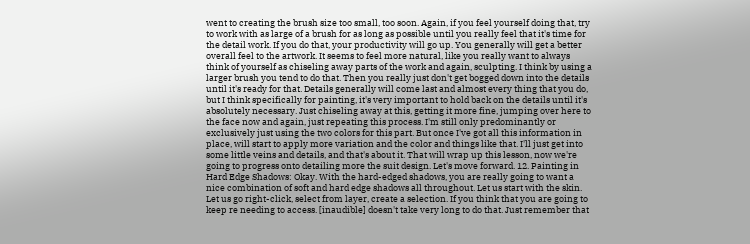went to creating the brush size too small, too soon. Again, if you feel yourself doing that, try to work with as large of a brush for as long as possible until you really feel that it's time for the detail work. If you do that, your productivity will go up. You generally will get a better overall feel to the artwork. It seems to feel more natural, like you really want to always think of yourself as chiseling away parts of the work and again, sculpting. I think by using a larger brush you tend to do that. Then you really just don't get bogged down into the details until it's ready for that. Details generally will come last and almost every thing that you do, but I think specifically for painting, it's very important to hold back on the details until it's absolutely necessary. Just chiseling away at this, getting it more fine, jumping over here to the face now and again, just repeating this process. I'm still only predominantly or exclusively just using the two colors for this part. But once I've got all this information in place, will start to apply more variation and the color and things like that. I'll just get into some little veins and details, and that's about it. That will wrap up this lesson, now we're going to progress onto detailing more the suit design. Let's move forward. 12. Painting in Hard Edge Shadows: Okay. With the hard-edged shadows, you are really going to want a nice combination of soft and hard edge shadows all throughout. Let us start with the skin. Let us go right-click, select from layer, create a selection. If you think that you are going to keep re needing to access. [inaudible] doesn't take very long to do that. Just remember that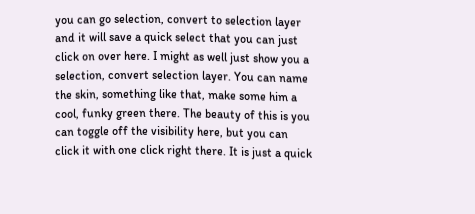you can go selection, convert to selection layer and it will save a quick select that you can just click on over here. I might as well just show you a selection, convert selection layer. You can name the skin, something like that, make some him a cool, funky green there. The beauty of this is you can toggle off the visibility here, but you can click it with one click right there. It is just a quick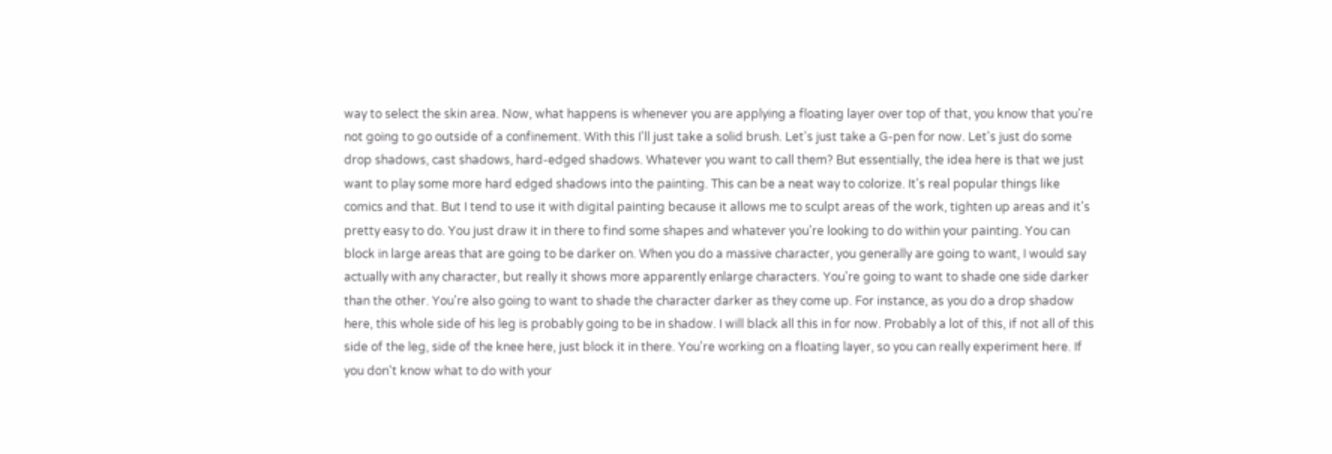way to select the skin area. Now, what happens is whenever you are applying a floating layer over top of that, you know that you're not going to go outside of a confinement. With this I'll just take a solid brush. Let's just take a G-pen for now. Let's just do some drop shadows, cast shadows, hard-edged shadows. Whatever you want to call them? But essentially, the idea here is that we just want to play some more hard edged shadows into the painting. This can be a neat way to colorize. It's real popular things like comics and that. But I tend to use it with digital painting because it allows me to sculpt areas of the work, tighten up areas and it's pretty easy to do. You just draw it in there to find some shapes and whatever you're looking to do within your painting. You can block in large areas that are going to be darker on. When you do a massive character, you generally are going to want, I would say actually with any character, but really it shows more apparently enlarge characters. You're going to want to shade one side darker than the other. You're also going to want to shade the character darker as they come up. For instance, as you do a drop shadow here, this whole side of his leg is probably going to be in shadow. I will black all this in for now. Probably a lot of this, if not all of this side of the leg, side of the knee here, just block it in there. You're working on a floating layer, so you can really experiment here. If you don't know what to do with your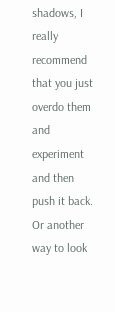shadows, I really recommend that you just overdo them and experiment and then push it back. Or another way to look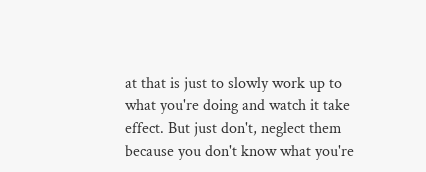at that is just to slowly work up to what you're doing and watch it take effect. But just don't, neglect them because you don't know what you're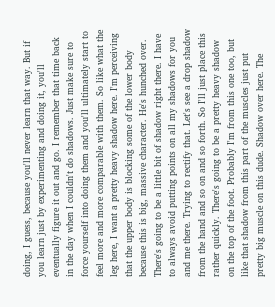doing, I guess, because you'll never learn that way. But if you learn just by experimenting and doing it, you'll eventually figure it out and go. I remember that time back in the day when I couldn't do shadows. Just make sure to force yourself into doing them and you'll ultimately start to feel more and more comparable with them. So like what the leg here, I want a pretty heavy shadow here. I'm perceiving that the upper body is blocking some of the lower body because this is big, massive character. He's hunched over. There's going to be a little bit of shadow right there. I have to always avoid putting points on all my shadows for you and me there. Trying to rectify that. Let's see a drop shadow from the hand and so on and so forth. So I'll just place this rather quickly. There's going to be a pretty heavy shadow on the top of the foot. Probably I'm from this one too, but like that shadow from this part of the muscles just put pretty big muscle on this dude. Shadow over here. The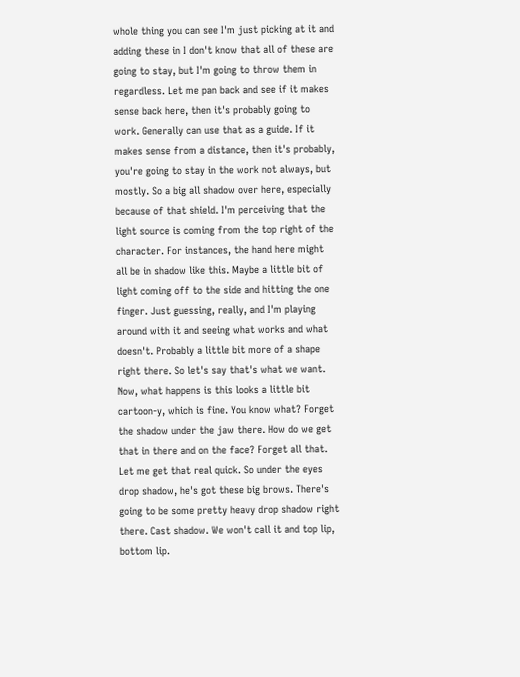whole thing you can see I'm just picking at it and adding these in I don't know that all of these are going to stay, but I'm going to throw them in regardless. Let me pan back and see if it makes sense back here, then it's probably going to work. Generally can use that as a guide. If it makes sense from a distance, then it's probably, you're going to stay in the work not always, but mostly. So a big all shadow over here, especially because of that shield. I'm perceiving that the light source is coming from the top right of the character. For instances, the hand here might all be in shadow like this. Maybe a little bit of light coming off to the side and hitting the one finger. Just guessing, really, and I'm playing around with it and seeing what works and what doesn't. Probably a little bit more of a shape right there. So let's say that's what we want. Now, what happens is this looks a little bit cartoon-y, which is fine. You know what? Forget the shadow under the jaw there. How do we get that in there and on the face? Forget all that. Let me get that real quick. So under the eyes drop shadow, he's got these big brows. There's going to be some pretty heavy drop shadow right there. Cast shadow. We won't call it and top lip, bottom lip.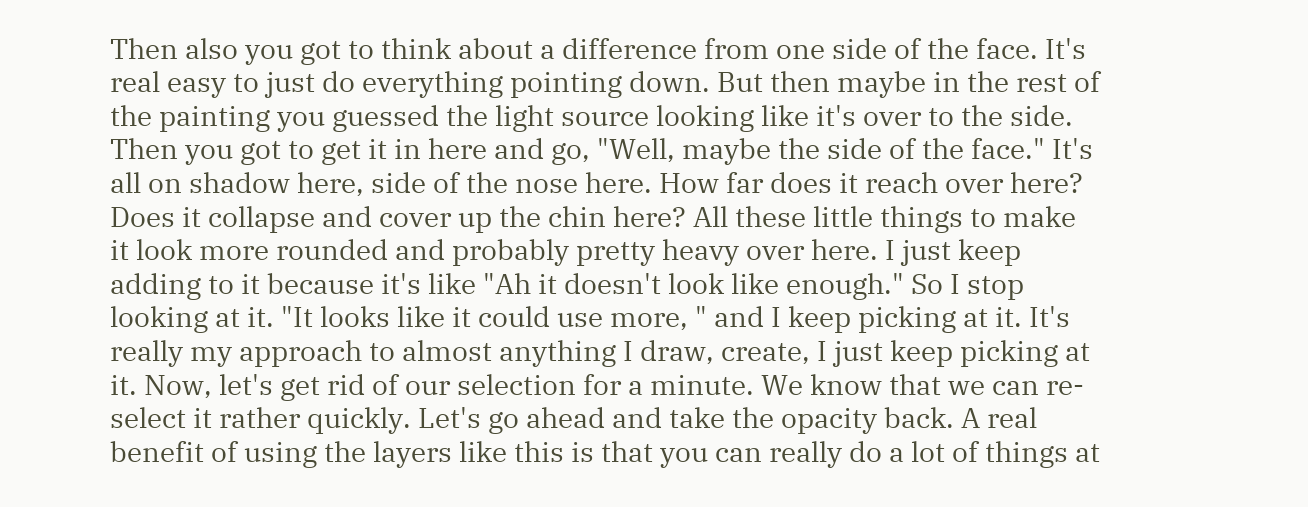Then also you got to think about a difference from one side of the face. It's real easy to just do everything pointing down. But then maybe in the rest of the painting you guessed the light source looking like it's over to the side. Then you got to get it in here and go, "Well, maybe the side of the face." It's all on shadow here, side of the nose here. How far does it reach over here? Does it collapse and cover up the chin here? All these little things to make it look more rounded and probably pretty heavy over here. I just keep adding to it because it's like "Ah it doesn't look like enough." So I stop looking at it. "It looks like it could use more, " and I keep picking at it. It's really my approach to almost anything I draw, create, I just keep picking at it. Now, let's get rid of our selection for a minute. We know that we can re-select it rather quickly. Let's go ahead and take the opacity back. A real benefit of using the layers like this is that you can really do a lot of things at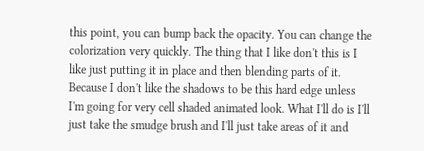this point, you can bump back the opacity. You can change the colorization very quickly. The thing that I like don't this is I like just putting it in place and then blending parts of it. Because I don't like the shadows to be this hard edge unless I'm going for very cell shaded animated look. What I'll do is I'll just take the smudge brush and I'll just take areas of it and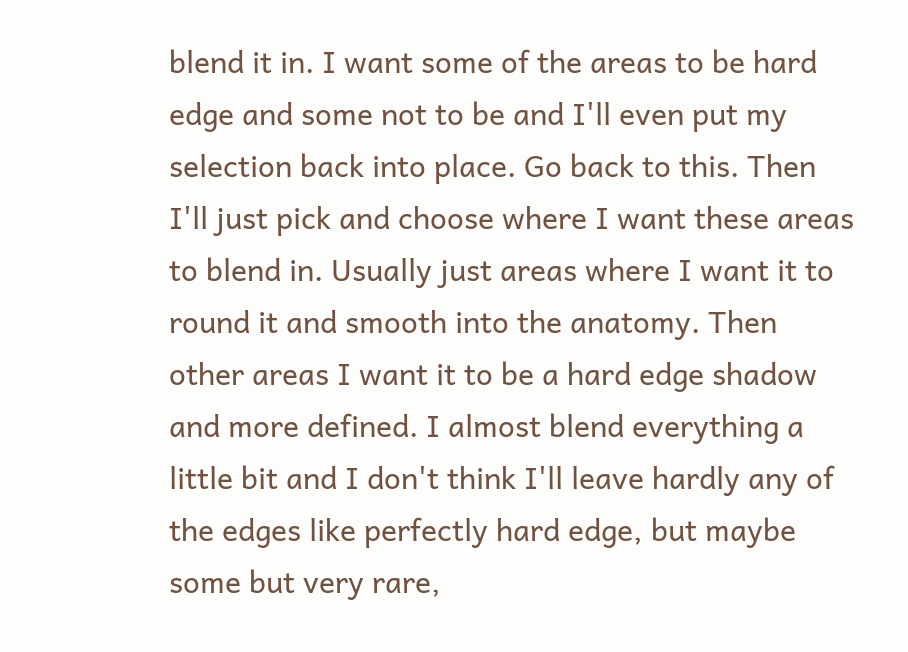blend it in. I want some of the areas to be hard edge and some not to be and I'll even put my selection back into place. Go back to this. Then I'll just pick and choose where I want these areas to blend in. Usually just areas where I want it to round it and smooth into the anatomy. Then other areas I want it to be a hard edge shadow and more defined. I almost blend everything a little bit and I don't think I'll leave hardly any of the edges like perfectly hard edge, but maybe some but very rare,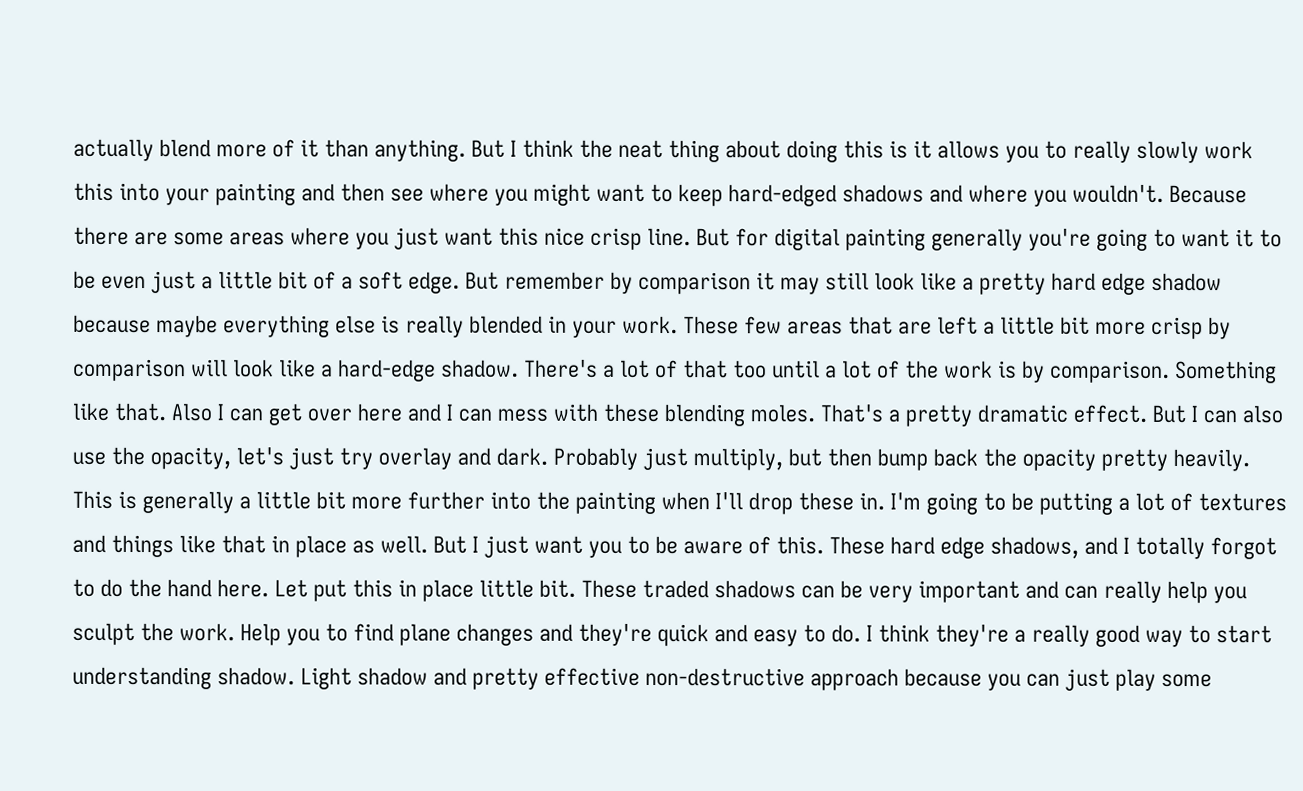actually blend more of it than anything. But I think the neat thing about doing this is it allows you to really slowly work this into your painting and then see where you might want to keep hard-edged shadows and where you wouldn't. Because there are some areas where you just want this nice crisp line. But for digital painting generally you're going to want it to be even just a little bit of a soft edge. But remember by comparison it may still look like a pretty hard edge shadow because maybe everything else is really blended in your work. These few areas that are left a little bit more crisp by comparison will look like a hard-edge shadow. There's a lot of that too until a lot of the work is by comparison. Something like that. Also I can get over here and I can mess with these blending moles. That's a pretty dramatic effect. But I can also use the opacity, let's just try overlay and dark. Probably just multiply, but then bump back the opacity pretty heavily. This is generally a little bit more further into the painting when I'll drop these in. I'm going to be putting a lot of textures and things like that in place as well. But I just want you to be aware of this. These hard edge shadows, and I totally forgot to do the hand here. Let put this in place little bit. These traded shadows can be very important and can really help you sculpt the work. Help you to find plane changes and they're quick and easy to do. I think they're a really good way to start understanding shadow. Light shadow and pretty effective non-destructive approach because you can just play some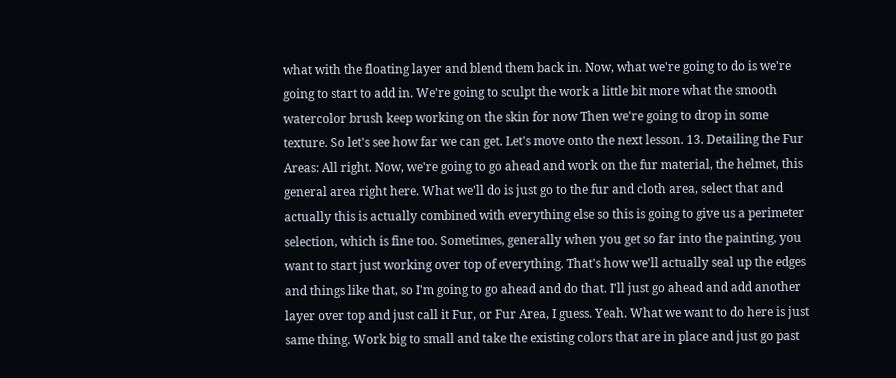what with the floating layer and blend them back in. Now, what we're going to do is we're going to start to add in. We're going to sculpt the work a little bit more what the smooth watercolor brush keep working on the skin for now Then we're going to drop in some texture. So let's see how far we can get. Let's move onto the next lesson. 13. Detailing the Fur Areas: All right. Now, we're going to go ahead and work on the fur material, the helmet, this general area right here. What we'll do is just go to the fur and cloth area, select that and actually this is actually combined with everything else so this is going to give us a perimeter selection, which is fine too. Sometimes, generally when you get so far into the painting, you want to start just working over top of everything. That's how we'll actually seal up the edges and things like that, so I'm going to go ahead and do that. I'll just go ahead and add another layer over top and just call it Fur, or Fur Area, I guess. Yeah. What we want to do here is just same thing. Work big to small and take the existing colors that are in place and just go past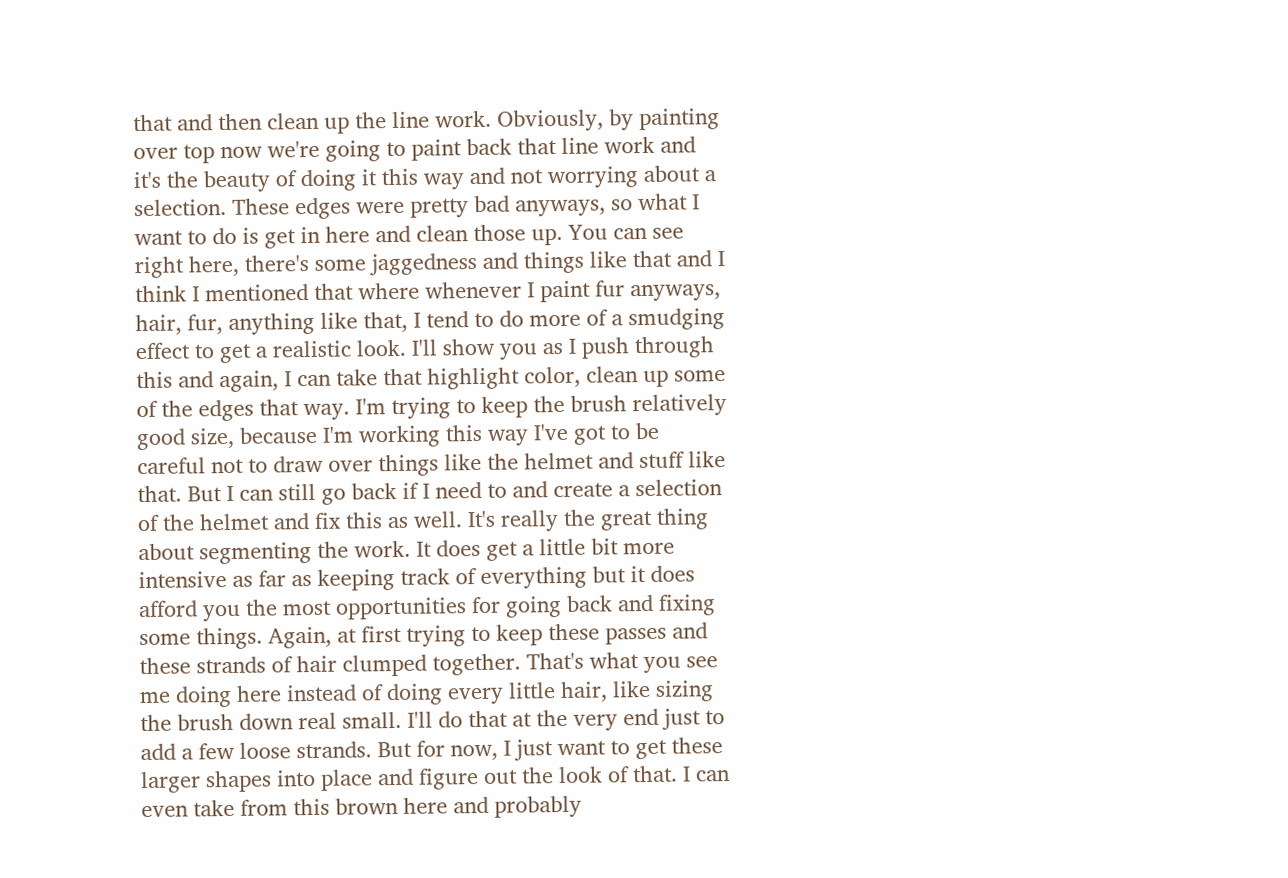that and then clean up the line work. Obviously, by painting over top now we're going to paint back that line work and it's the beauty of doing it this way and not worrying about a selection. These edges were pretty bad anyways, so what I want to do is get in here and clean those up. You can see right here, there's some jaggedness and things like that and I think I mentioned that where whenever I paint fur anyways, hair, fur, anything like that, I tend to do more of a smudging effect to get a realistic look. I'll show you as I push through this and again, I can take that highlight color, clean up some of the edges that way. I'm trying to keep the brush relatively good size, because I'm working this way I've got to be careful not to draw over things like the helmet and stuff like that. But I can still go back if I need to and create a selection of the helmet and fix this as well. It's really the great thing about segmenting the work. It does get a little bit more intensive as far as keeping track of everything but it does afford you the most opportunities for going back and fixing some things. Again, at first trying to keep these passes and these strands of hair clumped together. That's what you see me doing here instead of doing every little hair, like sizing the brush down real small. I'll do that at the very end just to add a few loose strands. But for now, I just want to get these larger shapes into place and figure out the look of that. I can even take from this brown here and probably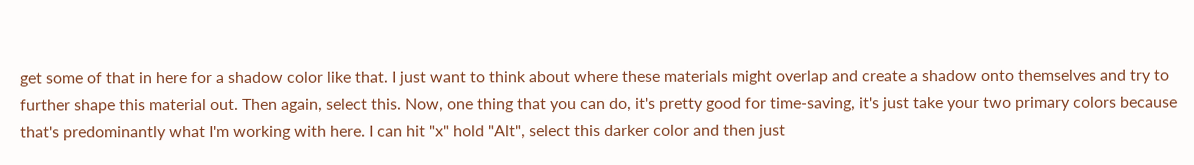get some of that in here for a shadow color like that. I just want to think about where these materials might overlap and create a shadow onto themselves and try to further shape this material out. Then again, select this. Now, one thing that you can do, it's pretty good for time-saving, it's just take your two primary colors because that's predominantly what I'm working with here. I can hit "x" hold "Alt", select this darker color and then just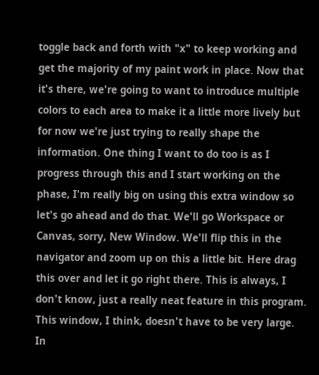toggle back and forth with "x" to keep working and get the majority of my paint work in place. Now that it's there, we're going to want to introduce multiple colors to each area to make it a little more lively but for now we're just trying to really shape the information. One thing I want to do too is as I progress through this and I start working on the phase, I'm really big on using this extra window so let's go ahead and do that. We'll go Workspace or Canvas, sorry, New Window. We'll flip this in the navigator and zoom up on this a little bit. Here drag this over and let it go right there. This is always, I don't know, just a really neat feature in this program. This window, I think, doesn't have to be very large. In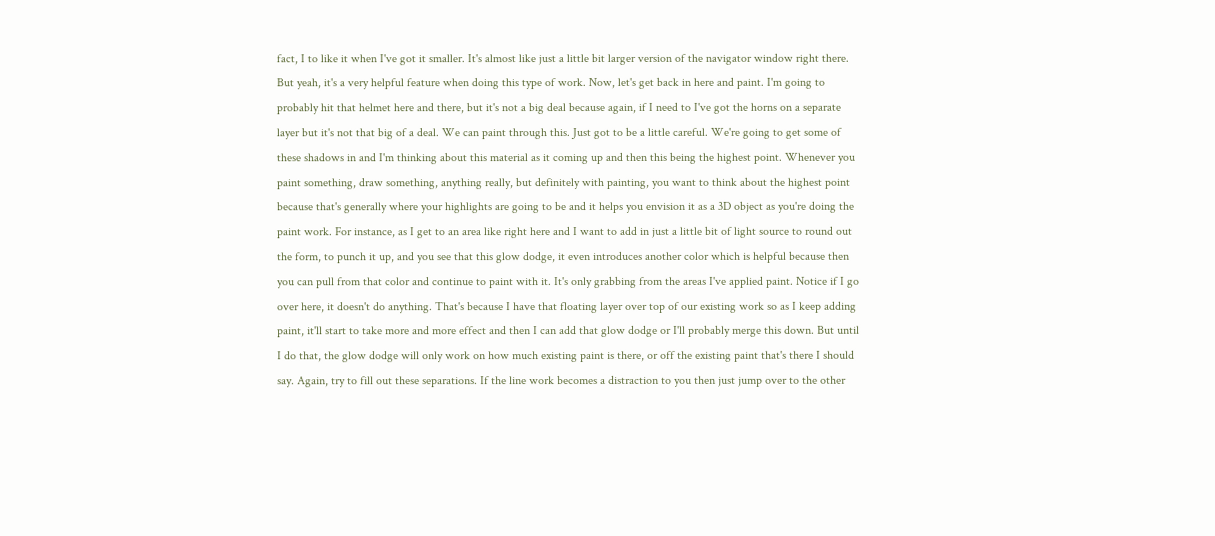fact, I to like it when I've got it smaller. It's almost like just a little bit larger version of the navigator window right there. But yeah, it's a very helpful feature when doing this type of work. Now, let's get back in here and paint. I'm going to probably hit that helmet here and there, but it's not a big deal because again, if I need to I've got the horns on a separate layer but it's not that big of a deal. We can paint through this. Just got to be a little careful. We're going to get some of these shadows in and I'm thinking about this material as it coming up and then this being the highest point. Whenever you paint something, draw something, anything really, but definitely with painting, you want to think about the highest point because that's generally where your highlights are going to be and it helps you envision it as a 3D object as you're doing the paint work. For instance, as I get to an area like right here and I want to add in just a little bit of light source to round out the form, to punch it up, and you see that this glow dodge, it even introduces another color which is helpful because then you can pull from that color and continue to paint with it. It's only grabbing from the areas I've applied paint. Notice if I go over here, it doesn't do anything. That's because I have that floating layer over top of our existing work so as I keep adding paint, it'll start to take more and more effect and then I can add that glow dodge or I'll probably merge this down. But until I do that, the glow dodge will only work on how much existing paint is there, or off the existing paint that's there I should say. Again, try to fill out these separations. If the line work becomes a distraction to you then just jump over to the other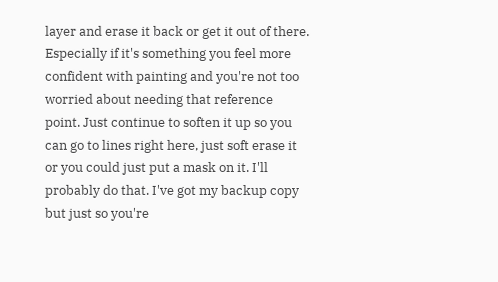layer and erase it back or get it out of there. Especially if it's something you feel more confident with painting and you're not too worried about needing that reference point. Just continue to soften it up so you can go to lines right here, just soft erase it or you could just put a mask on it. I'll probably do that. I've got my backup copy but just so you're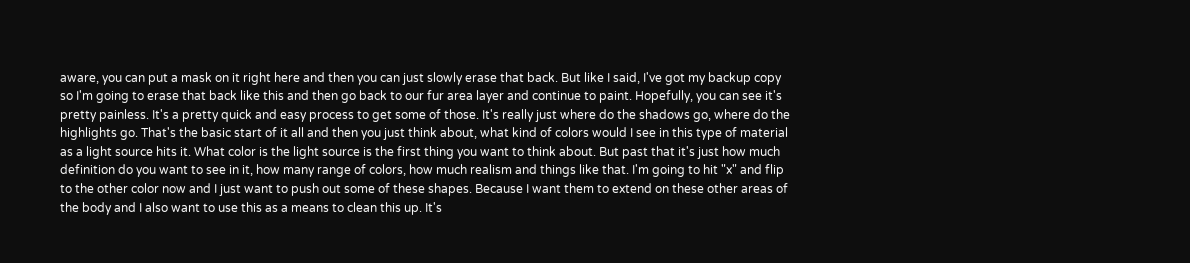aware, you can put a mask on it right here and then you can just slowly erase that back. But like I said, I've got my backup copy so I'm going to erase that back like this and then go back to our fur area layer and continue to paint. Hopefully, you can see it's pretty painless. It's a pretty quick and easy process to get some of those. It's really just where do the shadows go, where do the highlights go. That's the basic start of it all and then you just think about, what kind of colors would I see in this type of material as a light source hits it. What color is the light source is the first thing you want to think about. But past that it's just how much definition do you want to see in it, how many range of colors, how much realism and things like that. I'm going to hit "x" and flip to the other color now and I just want to push out some of these shapes. Because I want them to extend on these other areas of the body and I also want to use this as a means to clean this up. It's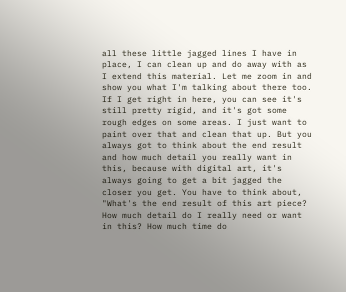all these little jagged lines I have in place, I can clean up and do away with as I extend this material. Let me zoom in and show you what I'm talking about there too. If I get right in here, you can see it's still pretty rigid, and it's got some rough edges on some areas. I just want to paint over that and clean that up. But you always got to think about the end result and how much detail you really want in this, because with digital art, it's always going to get a bit jagged the closer you get. You have to think about, "What's the end result of this art piece? How much detail do I really need or want in this? How much time do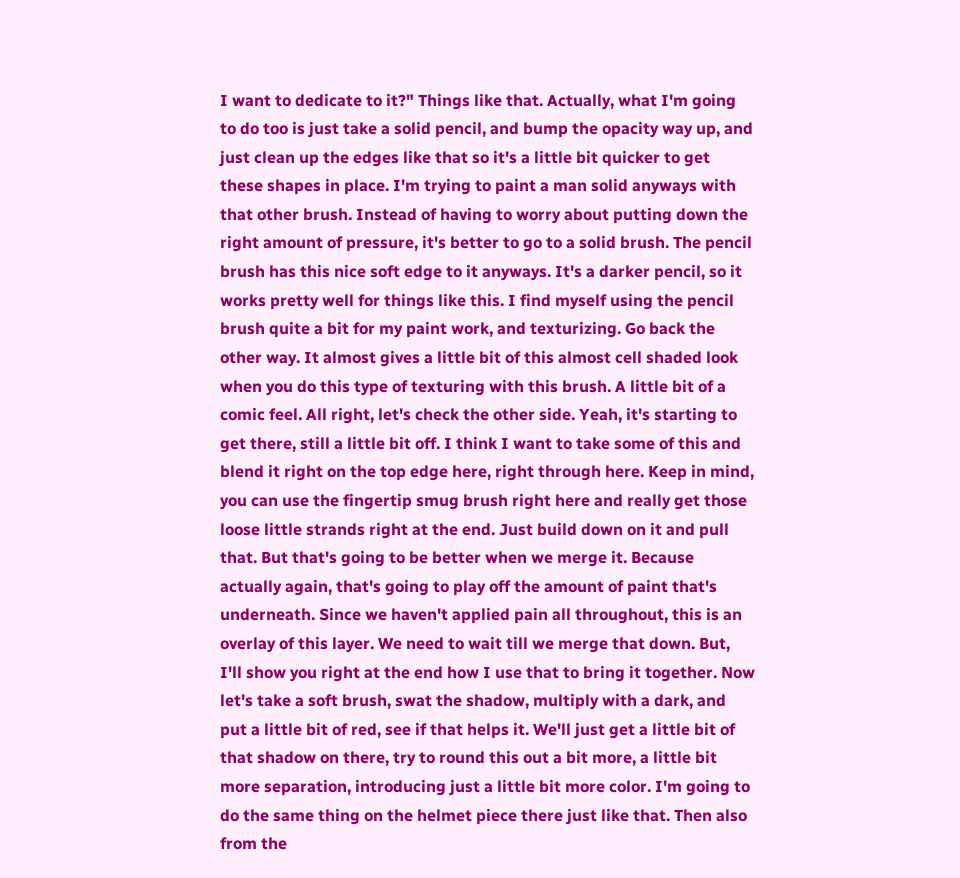I want to dedicate to it?" Things like that. Actually, what I'm going to do too is just take a solid pencil, and bump the opacity way up, and just clean up the edges like that so it's a little bit quicker to get these shapes in place. I'm trying to paint a man solid anyways with that other brush. Instead of having to worry about putting down the right amount of pressure, it's better to go to a solid brush. The pencil brush has this nice soft edge to it anyways. It's a darker pencil, so it works pretty well for things like this. I find myself using the pencil brush quite a bit for my paint work, and texturizing. Go back the other way. It almost gives a little bit of this almost cell shaded look when you do this type of texturing with this brush. A little bit of a comic feel. All right, let's check the other side. Yeah, it's starting to get there, still a little bit off. I think I want to take some of this and blend it right on the top edge here, right through here. Keep in mind, you can use the fingertip smug brush right here and really get those loose little strands right at the end. Just build down on it and pull that. But that's going to be better when we merge it. Because actually again, that's going to play off the amount of paint that's underneath. Since we haven't applied pain all throughout, this is an overlay of this layer. We need to wait till we merge that down. But, I'll show you right at the end how I use that to bring it together. Now let's take a soft brush, swat the shadow, multiply with a dark, and put a little bit of red, see if that helps it. We'll just get a little bit of that shadow on there, try to round this out a bit more, a little bit more separation, introducing just a little bit more color. I'm going to do the same thing on the helmet piece there just like that. Then also from the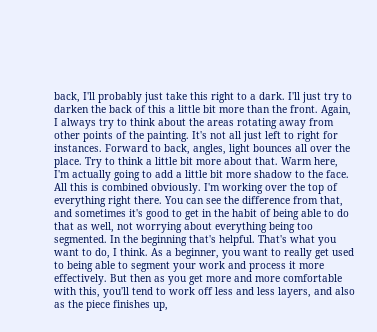back, I'll probably just take this right to a dark. I'll just try to darken the back of this a little bit more than the front. Again, I always try to think about the areas rotating away from other points of the painting. It's not all just left to right for instances. Forward to back, angles, light bounces all over the place. Try to think a little bit more about that. Warm here, I'm actually going to add a little bit more shadow to the face. All this is combined obviously. I'm working over the top of everything right there. You can see the difference from that, and sometimes it's good to get in the habit of being able to do that as well, not worrying about everything being too segmented. In the beginning that's helpful. That's what you want to do, I think. As a beginner, you want to really get used to being able to segment your work and process it more effectively. But then as you get more and more comfortable with this, you'll tend to work off less and less layers, and also as the piece finishes up,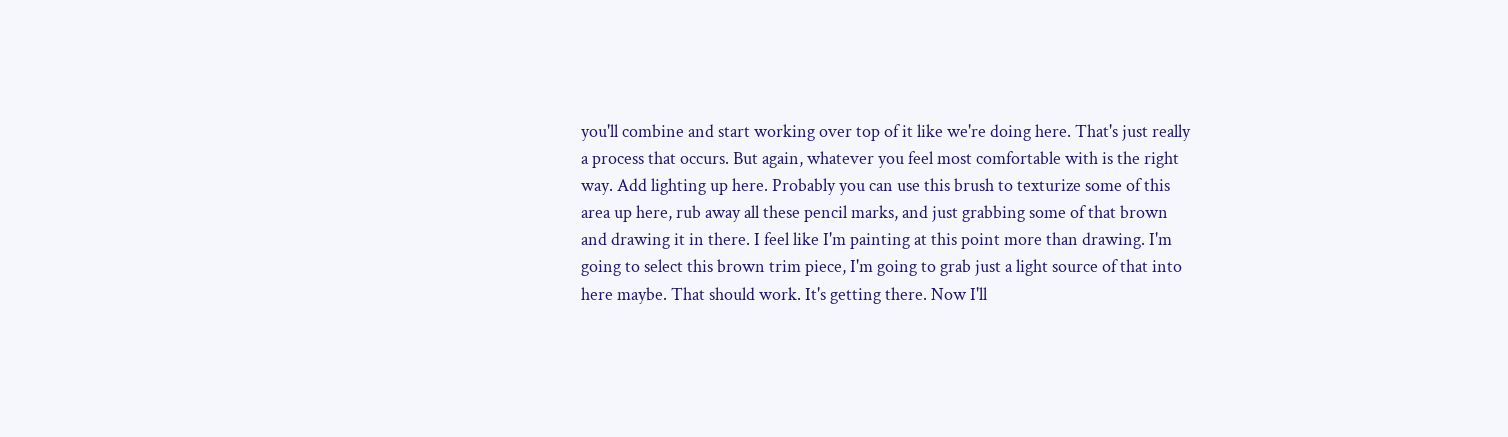you'll combine and start working over top of it like we're doing here. That's just really a process that occurs. But again, whatever you feel most comfortable with is the right way. Add lighting up here. Probably you can use this brush to texturize some of this area up here, rub away all these pencil marks, and just grabbing some of that brown and drawing it in there. I feel like I'm painting at this point more than drawing. I'm going to select this brown trim piece, I'm going to grab just a light source of that into here maybe. That should work. It's getting there. Now I'll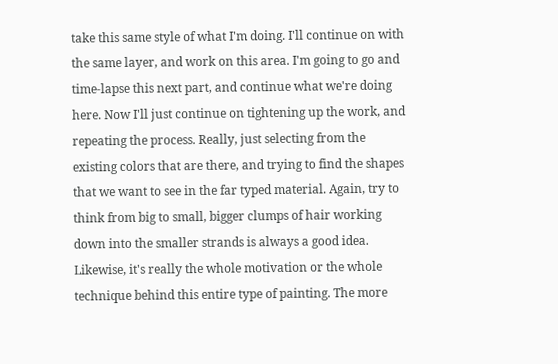take this same style of what I'm doing. I'll continue on with the same layer, and work on this area. I'm going to go and time-lapse this next part, and continue what we're doing here. Now I'll just continue on tightening up the work, and repeating the process. Really, just selecting from the existing colors that are there, and trying to find the shapes that we want to see in the far typed material. Again, try to think from big to small, bigger clumps of hair working down into the smaller strands is always a good idea. Likewise, it's really the whole motivation or the whole technique behind this entire type of painting. The more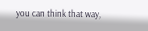you can think that way,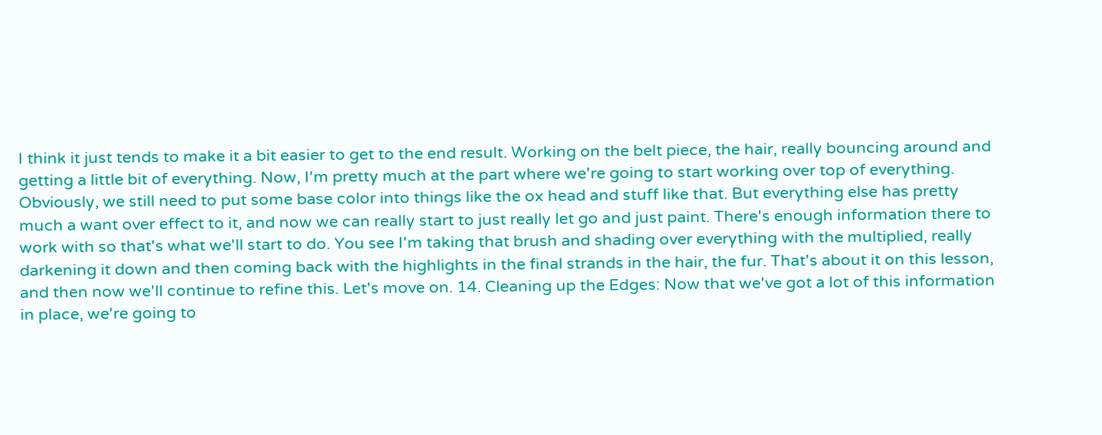I think it just tends to make it a bit easier to get to the end result. Working on the belt piece, the hair, really bouncing around and getting a little bit of everything. Now, I'm pretty much at the part where we're going to start working over top of everything. Obviously, we still need to put some base color into things like the ox head and stuff like that. But everything else has pretty much a want over effect to it, and now we can really start to just really let go and just paint. There's enough information there to work with so that's what we'll start to do. You see I'm taking that brush and shading over everything with the multiplied, really darkening it down and then coming back with the highlights in the final strands in the hair, the fur. That's about it on this lesson, and then now we'll continue to refine this. Let's move on. 14. Cleaning up the Edges: Now that we've got a lot of this information in place, we're going to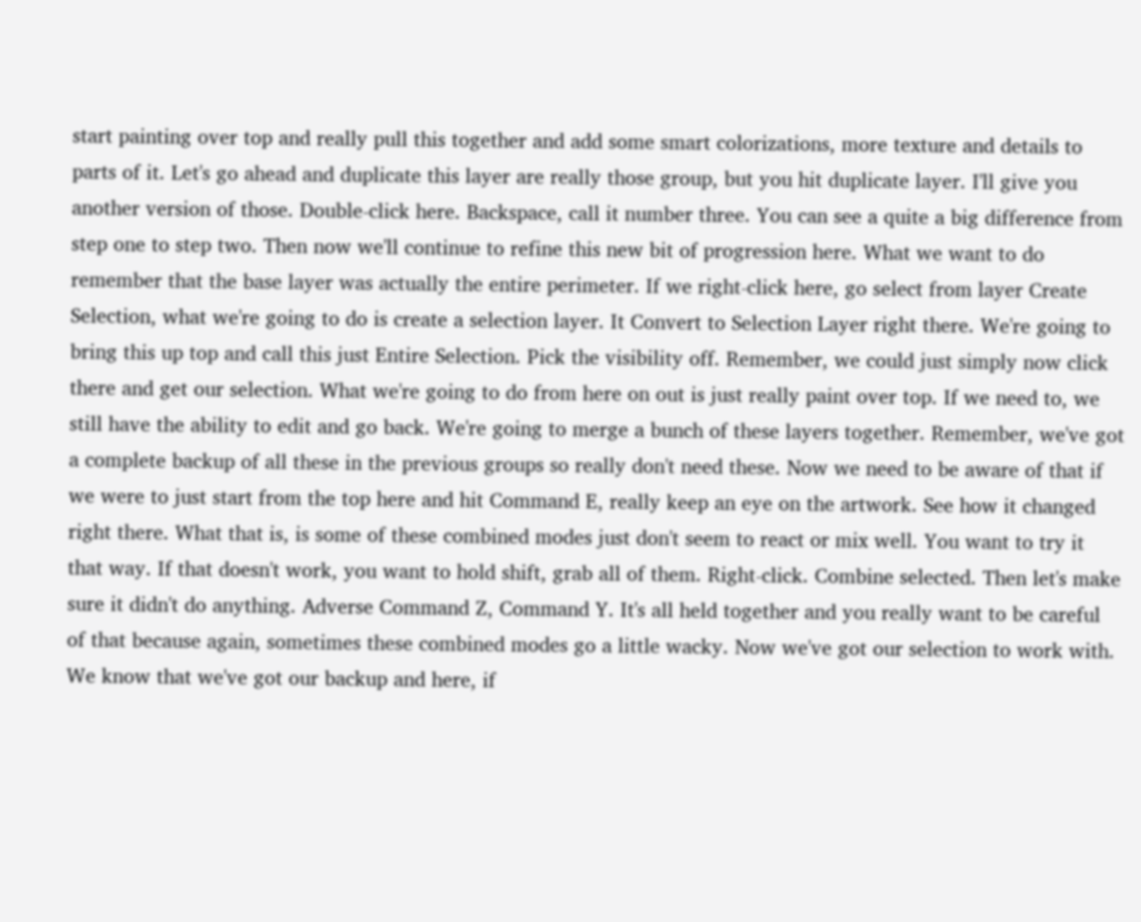start painting over top and really pull this together and add some smart colorizations, more texture and details to parts of it. Let's go ahead and duplicate this layer are really those group, but you hit duplicate layer. I'll give you another version of those. Double-click here. Backspace, call it number three. You can see a quite a big difference from step one to step two. Then now we'll continue to refine this new bit of progression here. What we want to do remember that the base layer was actually the entire perimeter. If we right-click here, go select from layer Create Selection, what we're going to do is create a selection layer. It Convert to Selection Layer right there. We're going to bring this up top and call this just Entire Selection. Pick the visibility off. Remember, we could just simply now click there and get our selection. What we're going to do from here on out is just really paint over top. If we need to, we still have the ability to edit and go back. We're going to merge a bunch of these layers together. Remember, we've got a complete backup of all these in the previous groups so really don't need these. Now we need to be aware of that if we were to just start from the top here and hit Command E, really keep an eye on the artwork. See how it changed right there. What that is, is some of these combined modes just don't seem to react or mix well. You want to try it that way. If that doesn't work, you want to hold shift, grab all of them. Right-click. Combine selected. Then let's make sure it didn't do anything. Adverse Command Z, Command Y. It's all held together and you really want to be careful of that because again, sometimes these combined modes go a little wacky. Now we've got our selection to work with. We know that we've got our backup and here, if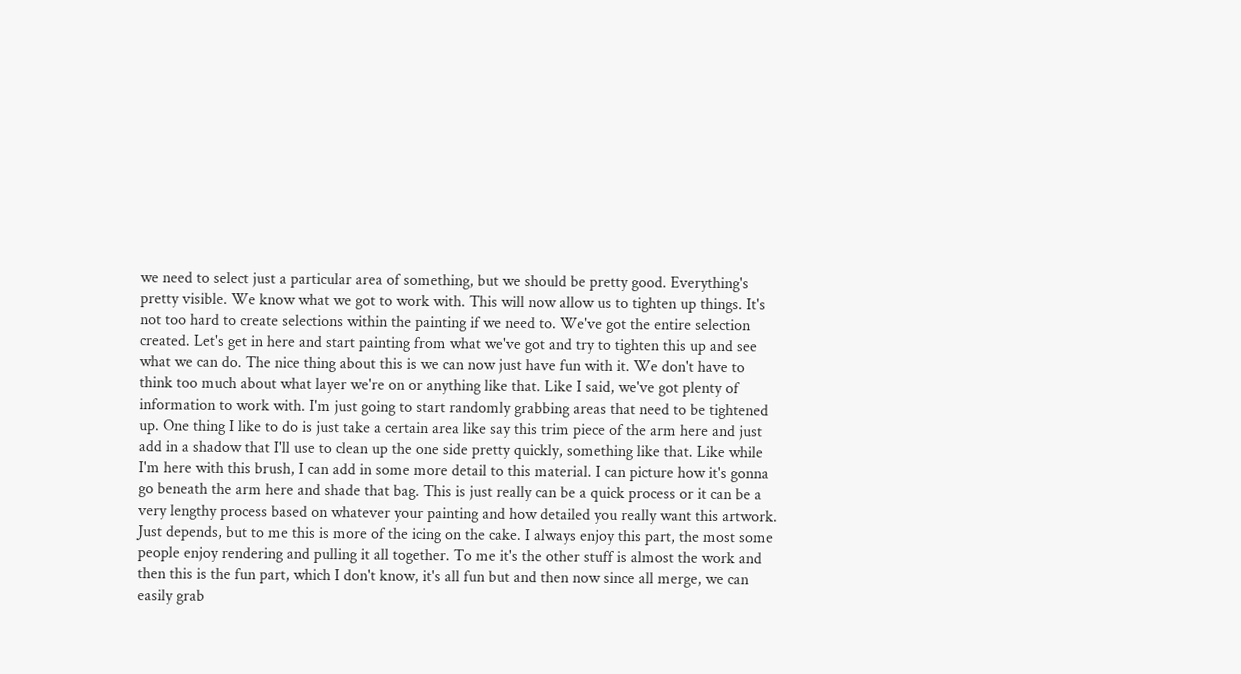we need to select just a particular area of something, but we should be pretty good. Everything's pretty visible. We know what we got to work with. This will now allow us to tighten up things. It's not too hard to create selections within the painting if we need to. We've got the entire selection created. Let's get in here and start painting from what we've got and try to tighten this up and see what we can do. The nice thing about this is we can now just have fun with it. We don't have to think too much about what layer we're on or anything like that. Like I said, we've got plenty of information to work with. I'm just going to start randomly grabbing areas that need to be tightened up. One thing I like to do is just take a certain area like say this trim piece of the arm here and just add in a shadow that I'll use to clean up the one side pretty quickly, something like that. Like while I'm here with this brush, I can add in some more detail to this material. I can picture how it's gonna go beneath the arm here and shade that bag. This is just really can be a quick process or it can be a very lengthy process based on whatever your painting and how detailed you really want this artwork. Just depends, but to me this is more of the icing on the cake. I always enjoy this part, the most some people enjoy rendering and pulling it all together. To me it's the other stuff is almost the work and then this is the fun part, which I don't know, it's all fun but and then now since all merge, we can easily grab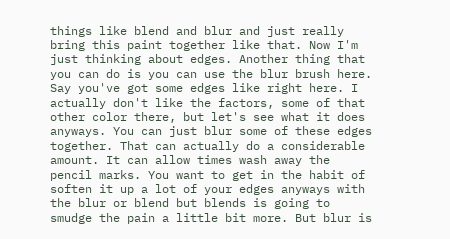things like blend and blur and just really bring this paint together like that. Now I'm just thinking about edges. Another thing that you can do is you can use the blur brush here. Say you've got some edges like right here. I actually don't like the factors, some of that other color there, but let's see what it does anyways. You can just blur some of these edges together. That can actually do a considerable amount. It can allow times wash away the pencil marks. You want to get in the habit of soften it up a lot of your edges anyways with the blur or blend but blends is going to smudge the pain a little bit more. But blur is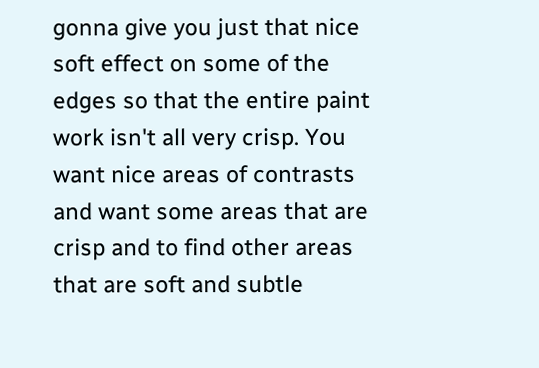gonna give you just that nice soft effect on some of the edges so that the entire paint work isn't all very crisp. You want nice areas of contrasts and want some areas that are crisp and to find other areas that are soft and subtle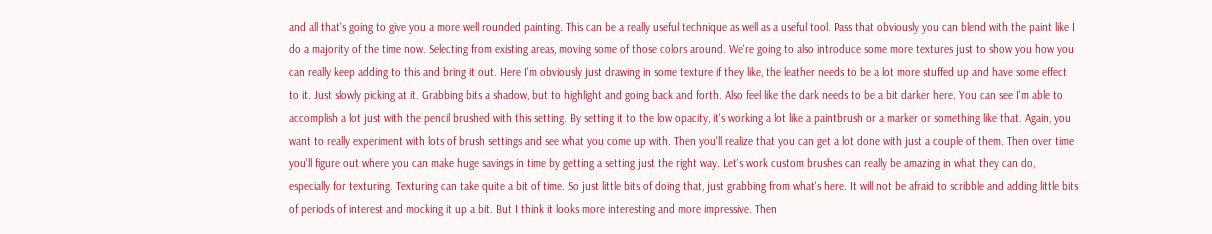and all that's going to give you a more well rounded painting. This can be a really useful technique as well as a useful tool. Pass that obviously you can blend with the paint like I do a majority of the time now. Selecting from existing areas, moving some of those colors around. We're going to also introduce some more textures just to show you how you can really keep adding to this and bring it out. Here I'm obviously just drawing in some texture if they like, the leather needs to be a lot more stuffed up and have some effect to it. Just slowly picking at it. Grabbing bits a shadow, but to highlight and going back and forth. Also feel like the dark needs to be a bit darker here. You can see I'm able to accomplish a lot just with the pencil brushed with this setting. By setting it to the low opacity, it's working a lot like a paintbrush or a marker or something like that. Again, you want to really experiment with lots of brush settings and see what you come up with. Then you'll realize that you can get a lot done with just a couple of them. Then over time you'll figure out where you can make huge savings in time by getting a setting just the right way. Let's work custom brushes can really be amazing in what they can do, especially for texturing. Texturing can take quite a bit of time. So just little bits of doing that, just grabbing from what's here. It will not be afraid to scribble and adding little bits of periods of interest and mocking it up a bit. But I think it looks more interesting and more impressive. Then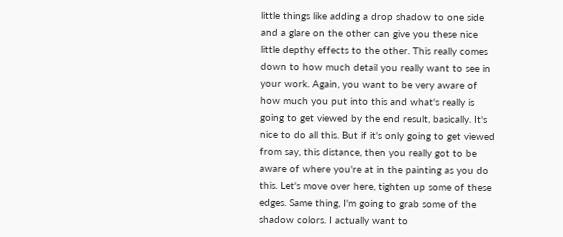little things like adding a drop shadow to one side and a glare on the other can give you these nice little depthy effects to the other. This really comes down to how much detail you really want to see in your work. Again, you want to be very aware of how much you put into this and what's really is going to get viewed by the end result, basically. It's nice to do all this. But if it's only going to get viewed from say, this distance, then you really got to be aware of where you're at in the painting as you do this. Let's move over here, tighten up some of these edges. Same thing, I'm going to grab some of the shadow colors. I actually want to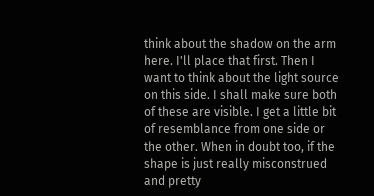think about the shadow on the arm here. I'll place that first. Then I want to think about the light source on this side. I shall make sure both of these are visible. I get a little bit of resemblance from one side or the other. When in doubt too, if the shape is just really misconstrued and pretty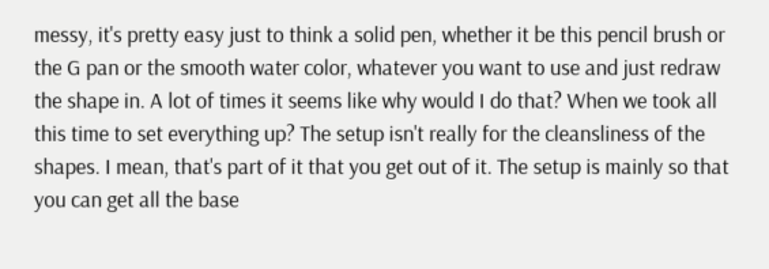messy, it's pretty easy just to think a solid pen, whether it be this pencil brush or the G pan or the smooth water color, whatever you want to use and just redraw the shape in. A lot of times it seems like why would I do that? When we took all this time to set everything up? The setup isn't really for the cleansliness of the shapes. I mean, that's part of it that you get out of it. The setup is mainly so that you can get all the base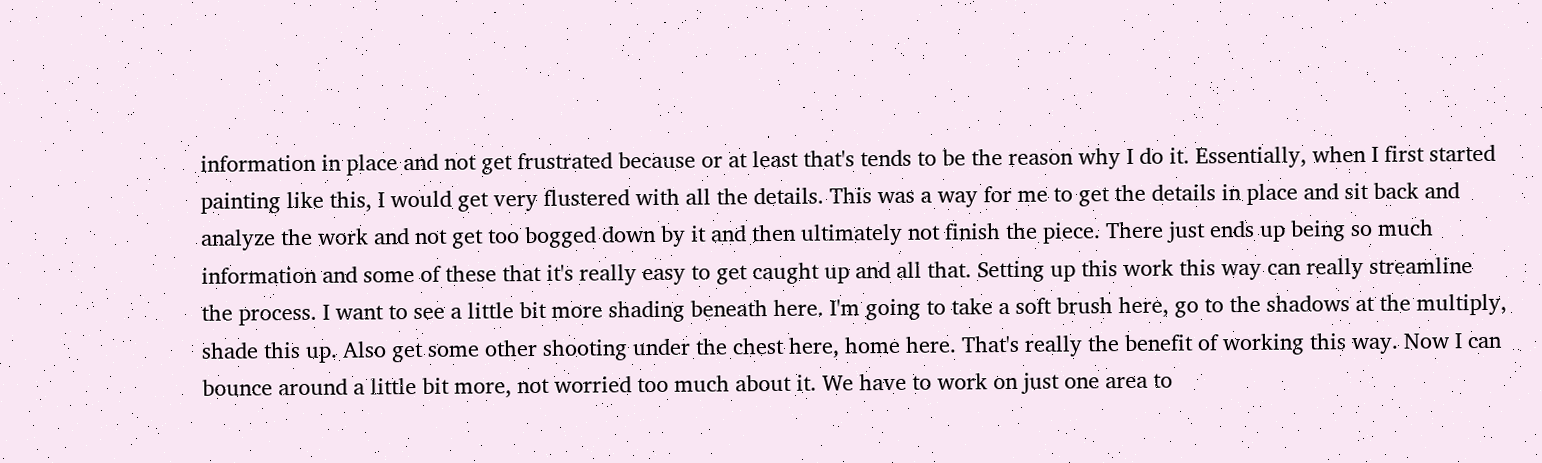information in place and not get frustrated because or at least that's tends to be the reason why I do it. Essentially, when I first started painting like this, I would get very flustered with all the details. This was a way for me to get the details in place and sit back and analyze the work and not get too bogged down by it and then ultimately not finish the piece. There just ends up being so much information and some of these that it's really easy to get caught up and all that. Setting up this work this way can really streamline the process. I want to see a little bit more shading beneath here. I'm going to take a soft brush here, go to the shadows at the multiply, shade this up. Also get some other shooting under the chest here, home here. That's really the benefit of working this way. Now I can bounce around a little bit more, not worried too much about it. We have to work on just one area to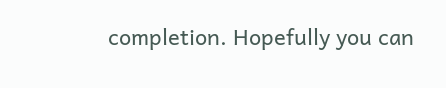completion. Hopefully you can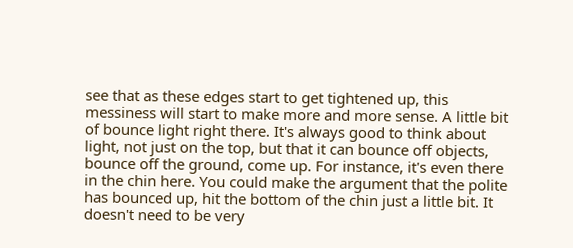see that as these edges start to get tightened up, this messiness will start to make more and more sense. A little bit of bounce light right there. It's always good to think about light, not just on the top, but that it can bounce off objects, bounce off the ground, come up. For instance, it's even there in the chin here. You could make the argument that the polite has bounced up, hit the bottom of the chin just a little bit. It doesn't need to be very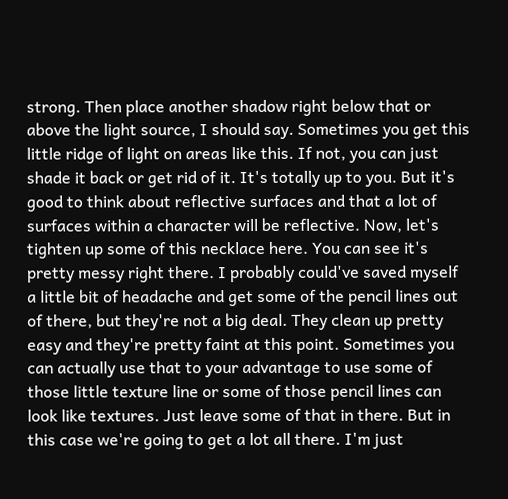strong. Then place another shadow right below that or above the light source, I should say. Sometimes you get this little ridge of light on areas like this. If not, you can just shade it back or get rid of it. It's totally up to you. But it's good to think about reflective surfaces and that a lot of surfaces within a character will be reflective. Now, let's tighten up some of this necklace here. You can see it's pretty messy right there. I probably could've saved myself a little bit of headache and get some of the pencil lines out of there, but they're not a big deal. They clean up pretty easy and they're pretty faint at this point. Sometimes you can actually use that to your advantage to use some of those little texture line or some of those pencil lines can look like textures. Just leave some of that in there. But in this case we're going to get a lot all there. I'm just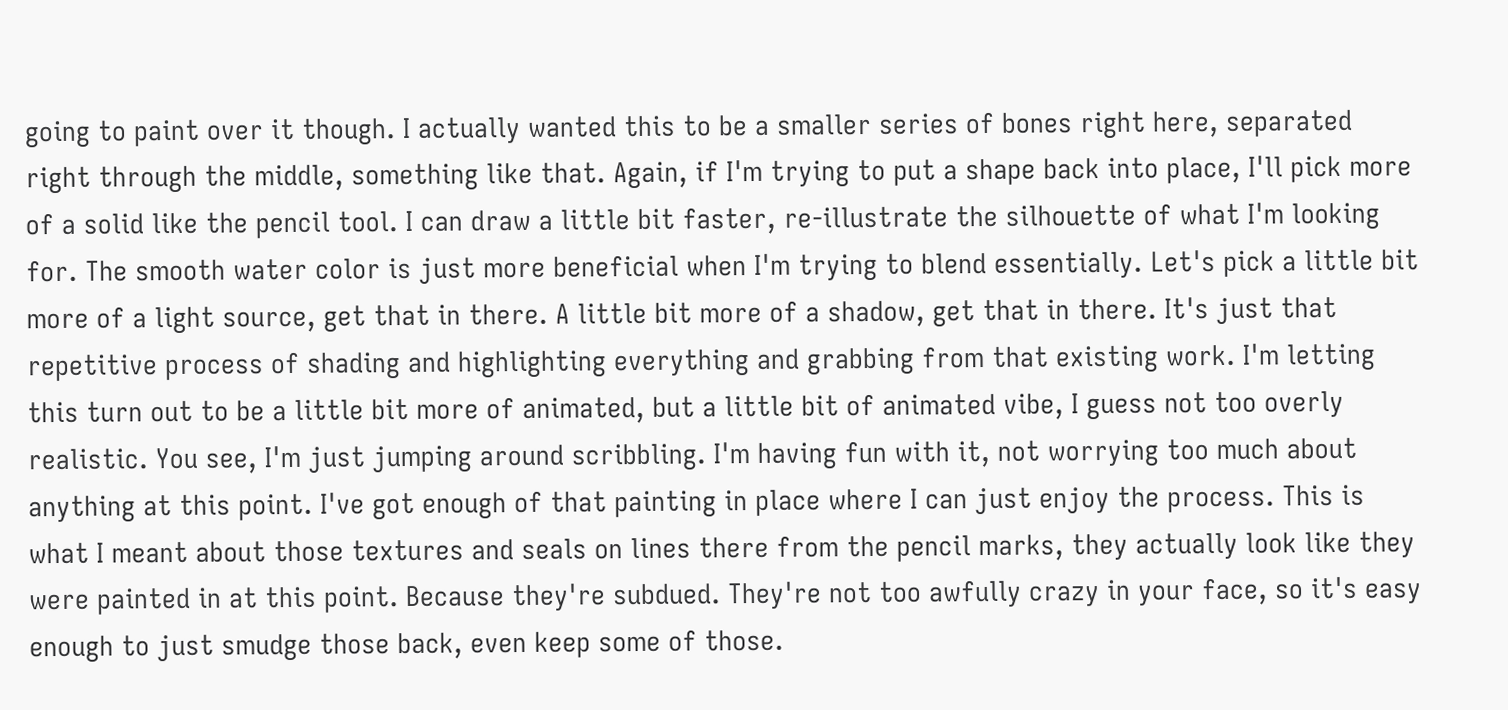going to paint over it though. I actually wanted this to be a smaller series of bones right here, separated right through the middle, something like that. Again, if I'm trying to put a shape back into place, I'll pick more of a solid like the pencil tool. I can draw a little bit faster, re-illustrate the silhouette of what I'm looking for. The smooth water color is just more beneficial when I'm trying to blend essentially. Let's pick a little bit more of a light source, get that in there. A little bit more of a shadow, get that in there. It's just that repetitive process of shading and highlighting everything and grabbing from that existing work. I'm letting this turn out to be a little bit more of animated, but a little bit of animated vibe, I guess not too overly realistic. You see, I'm just jumping around scribbling. I'm having fun with it, not worrying too much about anything at this point. I've got enough of that painting in place where I can just enjoy the process. This is what I meant about those textures and seals on lines there from the pencil marks, they actually look like they were painted in at this point. Because they're subdued. They're not too awfully crazy in your face, so it's easy enough to just smudge those back, even keep some of those.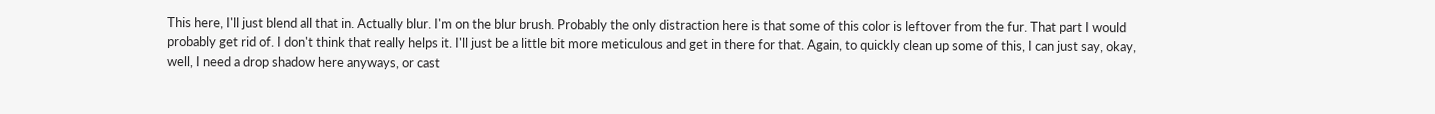This here, I'll just blend all that in. Actually blur. I'm on the blur brush. Probably the only distraction here is that some of this color is leftover from the fur. That part I would probably get rid of. I don't think that really helps it. I'll just be a little bit more meticulous and get in there for that. Again, to quickly clean up some of this, I can just say, okay, well, I need a drop shadow here anyways, or cast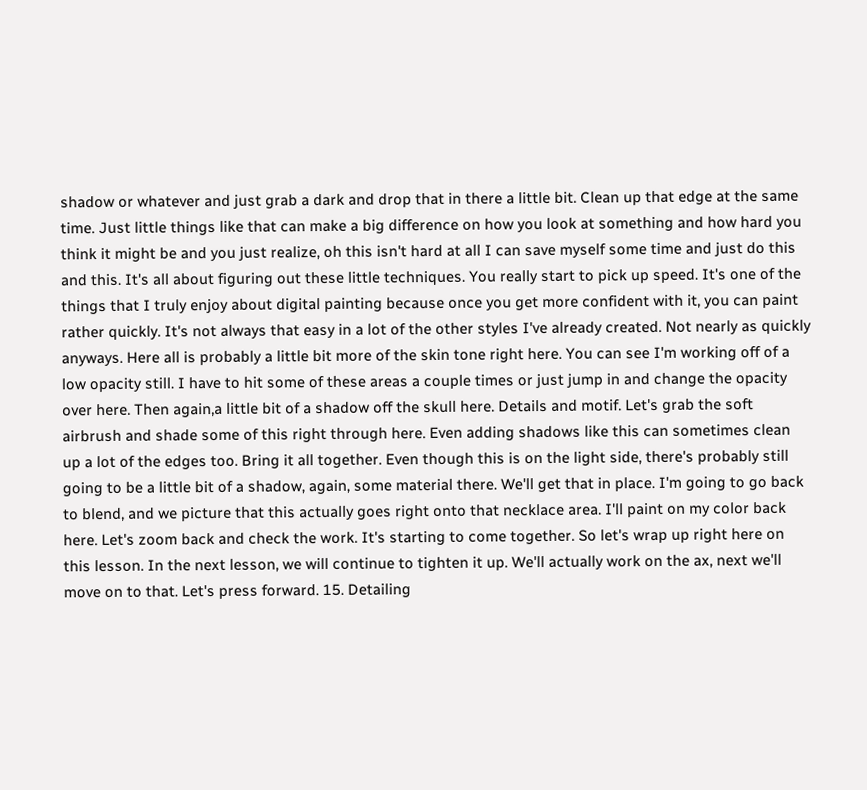shadow or whatever and just grab a dark and drop that in there a little bit. Clean up that edge at the same time. Just little things like that can make a big difference on how you look at something and how hard you think it might be and you just realize, oh this isn't hard at all I can save myself some time and just do this and this. It's all about figuring out these little techniques. You really start to pick up speed. It's one of the things that I truly enjoy about digital painting because once you get more confident with it, you can paint rather quickly. It's not always that easy in a lot of the other styles I've already created. Not nearly as quickly anyways. Here all is probably a little bit more of the skin tone right here. You can see I'm working off of a low opacity still. I have to hit some of these areas a couple times or just jump in and change the opacity over here. Then again,a little bit of a shadow off the skull here. Details and motif. Let's grab the soft airbrush and shade some of this right through here. Even adding shadows like this can sometimes clean up a lot of the edges too. Bring it all together. Even though this is on the light side, there's probably still going to be a little bit of a shadow, again, some material there. We'll get that in place. I'm going to go back to blend, and we picture that this actually goes right onto that necklace area. I'll paint on my color back here. Let's zoom back and check the work. It's starting to come together. So let's wrap up right here on this lesson. In the next lesson, we will continue to tighten it up. We'll actually work on the ax, next we'll move on to that. Let's press forward. 15. Detailing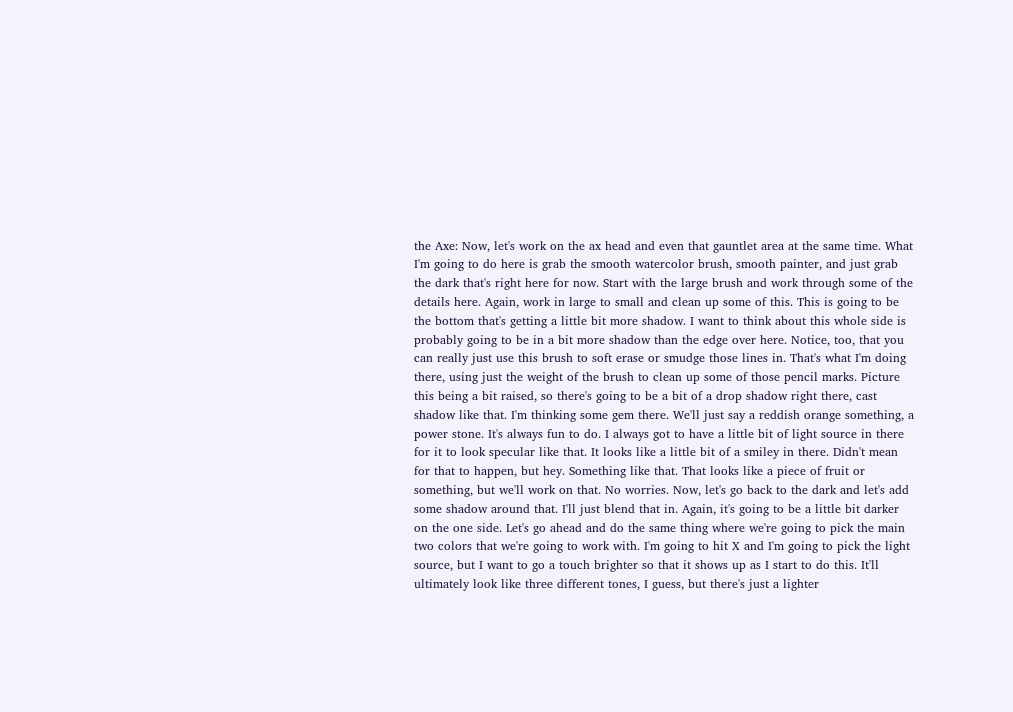the Axe: Now, let's work on the ax head and even that gauntlet area at the same time. What I'm going to do here is grab the smooth watercolor brush, smooth painter, and just grab the dark that's right here for now. Start with the large brush and work through some of the details here. Again, work in large to small and clean up some of this. This is going to be the bottom that's getting a little bit more shadow. I want to think about this whole side is probably going to be in a bit more shadow than the edge over here. Notice, too, that you can really just use this brush to soft erase or smudge those lines in. That's what I'm doing there, using just the weight of the brush to clean up some of those pencil marks. Picture this being a bit raised, so there's going to be a bit of a drop shadow right there, cast shadow like that. I'm thinking some gem there. We'll just say a reddish orange something, a power stone. It's always fun to do. I always got to have a little bit of light source in there for it to look specular like that. It looks like a little bit of a smiley in there. Didn't mean for that to happen, but hey. Something like that. That looks like a piece of fruit or something, but we'll work on that. No worries. Now, let's go back to the dark and let's add some shadow around that. I'll just blend that in. Again, it's going to be a little bit darker on the one side. Let's go ahead and do the same thing where we're going to pick the main two colors that we're going to work with. I'm going to hit X and I'm going to pick the light source, but I want to go a touch brighter so that it shows up as I start to do this. It'll ultimately look like three different tones, I guess, but there's just a lighter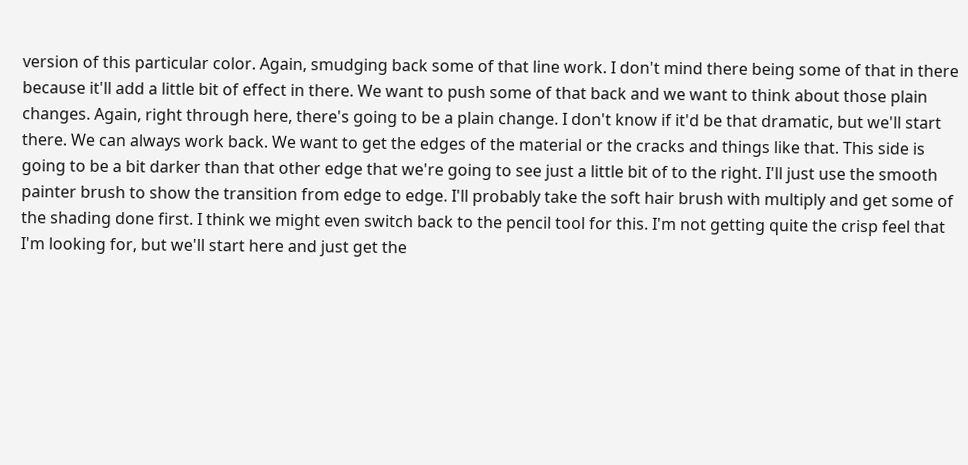version of this particular color. Again, smudging back some of that line work. I don't mind there being some of that in there because it'll add a little bit of effect in there. We want to push some of that back and we want to think about those plain changes. Again, right through here, there's going to be a plain change. I don't know if it'd be that dramatic, but we'll start there. We can always work back. We want to get the edges of the material or the cracks and things like that. This side is going to be a bit darker than that other edge that we're going to see just a little bit of to the right. I'll just use the smooth painter brush to show the transition from edge to edge. I'll probably take the soft hair brush with multiply and get some of the shading done first. I think we might even switch back to the pencil tool for this. I'm not getting quite the crisp feel that I'm looking for, but we'll start here and just get the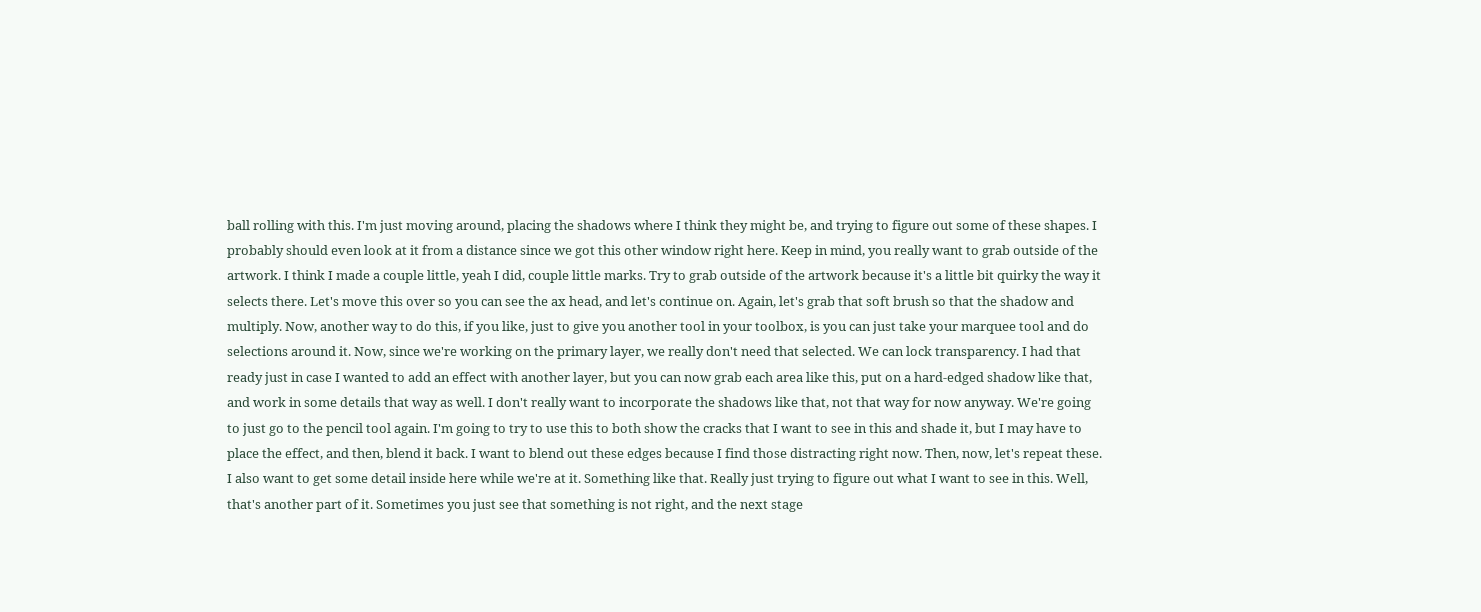ball rolling with this. I'm just moving around, placing the shadows where I think they might be, and trying to figure out some of these shapes. I probably should even look at it from a distance since we got this other window right here. Keep in mind, you really want to grab outside of the artwork. I think I made a couple little, yeah I did, couple little marks. Try to grab outside of the artwork because it's a little bit quirky the way it selects there. Let's move this over so you can see the ax head, and let's continue on. Again, let's grab that soft brush so that the shadow and multiply. Now, another way to do this, if you like, just to give you another tool in your toolbox, is you can just take your marquee tool and do selections around it. Now, since we're working on the primary layer, we really don't need that selected. We can lock transparency. I had that ready just in case I wanted to add an effect with another layer, but you can now grab each area like this, put on a hard-edged shadow like that, and work in some details that way as well. I don't really want to incorporate the shadows like that, not that way for now anyway. We're going to just go to the pencil tool again. I'm going to try to use this to both show the cracks that I want to see in this and shade it, but I may have to place the effect, and then, blend it back. I want to blend out these edges because I find those distracting right now. Then, now, let's repeat these. I also want to get some detail inside here while we're at it. Something like that. Really just trying to figure out what I want to see in this. Well, that's another part of it. Sometimes you just see that something is not right, and the next stage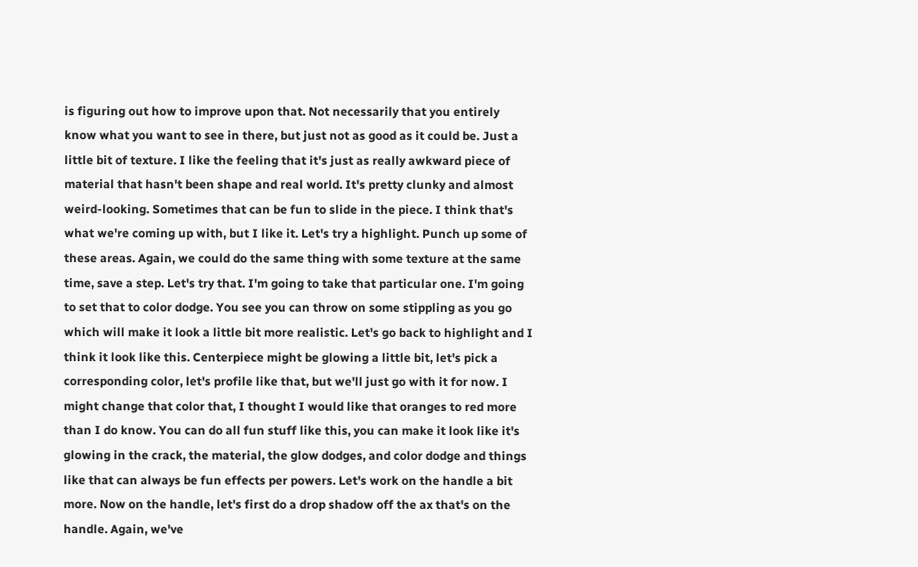is figuring out how to improve upon that. Not necessarily that you entirely know what you want to see in there, but just not as good as it could be. Just a little bit of texture. I like the feeling that it's just as really awkward piece of material that hasn't been shape and real world. It's pretty clunky and almost weird-looking. Sometimes that can be fun to slide in the piece. I think that's what we're coming up with, but I like it. Let's try a highlight. Punch up some of these areas. Again, we could do the same thing with some texture at the same time, save a step. Let's try that. I'm going to take that particular one. I'm going to set that to color dodge. You see you can throw on some stippling as you go which will make it look a little bit more realistic. Let's go back to highlight and I think it look like this. Centerpiece might be glowing a little bit, let's pick a corresponding color, let's profile like that, but we'll just go with it for now. I might change that color that, I thought I would like that oranges to red more than I do know. You can do all fun stuff like this, you can make it look like it's glowing in the crack, the material, the glow dodges, and color dodge and things like that can always be fun effects per powers. Let's work on the handle a bit more. Now on the handle, let's first do a drop shadow off the ax that's on the handle. Again, we've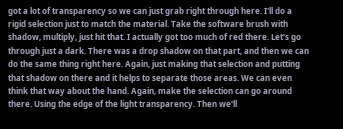got a lot of transparency so we can just grab right through here. I'll do a rigid selection just to match the material. Take the software brush with shadow, multiply, just hit that. I actually got too much of red there. Let's go through just a dark. There was a drop shadow on that part, and then we can do the same thing right here. Again, just making that selection and putting that shadow on there and it helps to separate those areas. We can even think that way about the hand. Again, make the selection can go around there. Using the edge of the light transparency. Then we'll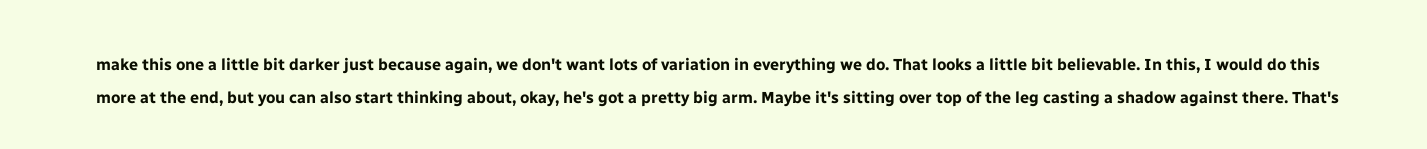make this one a little bit darker just because again, we don't want lots of variation in everything we do. That looks a little bit believable. In this, I would do this more at the end, but you can also start thinking about, okay, he's got a pretty big arm. Maybe it's sitting over top of the leg casting a shadow against there. That's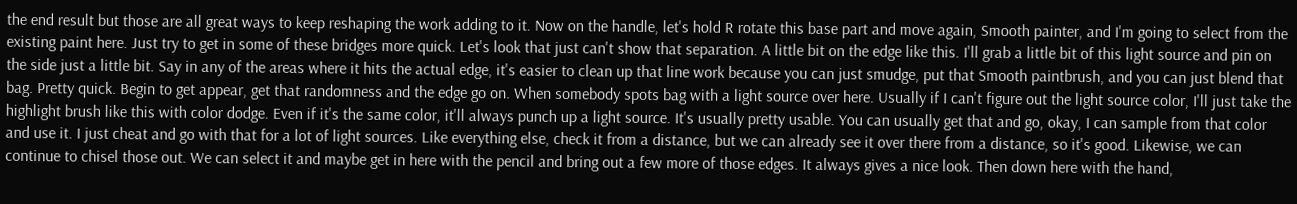the end result but those are all great ways to keep reshaping the work adding to it. Now on the handle, let's hold R rotate this base part and move again, Smooth painter, and I'm going to select from the existing paint here. Just try to get in some of these bridges more quick. Let's look that just can't show that separation. A little bit on the edge like this. I'll grab a little bit of this light source and pin on the side just a little bit. Say in any of the areas where it hits the actual edge, it's easier to clean up that line work because you can just smudge, put that Smooth paintbrush, and you can just blend that bag. Pretty quick. Begin to get appear, get that randomness and the edge go on. When somebody spots bag with a light source over here. Usually if I can't figure out the light source color, I'll just take the highlight brush like this with color dodge. Even if it's the same color, it'll always punch up a light source. It's usually pretty usable. You can usually get that and go, okay, I can sample from that color and use it. I just cheat and go with that for a lot of light sources. Like everything else, check it from a distance, but we can already see it over there from a distance, so it's good. Likewise, we can continue to chisel those out. We can select it and maybe get in here with the pencil and bring out a few more of those edges. It always gives a nice look. Then down here with the hand,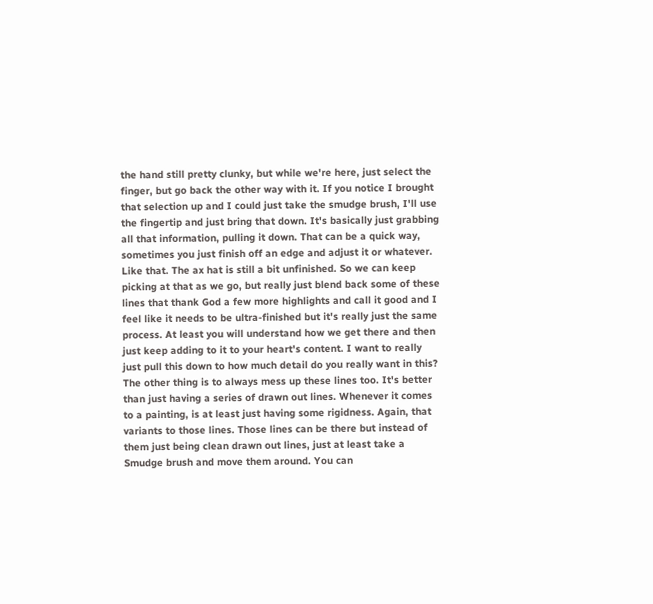the hand still pretty clunky, but while we're here, just select the finger, but go back the other way with it. If you notice I brought that selection up and I could just take the smudge brush, I'll use the fingertip and just bring that down. It's basically just grabbing all that information, pulling it down. That can be a quick way, sometimes you just finish off an edge and adjust it or whatever. Like that. The ax hat is still a bit unfinished. So we can keep picking at that as we go, but really just blend back some of these lines that thank God a few more highlights and call it good and I feel like it needs to be ultra-finished but it's really just the same process. At least you will understand how we get there and then just keep adding to it to your heart's content. I want to really just pull this down to how much detail do you really want in this? The other thing is to always mess up these lines too. It's better than just having a series of drawn out lines. Whenever it comes to a painting, is at least just having some rigidness. Again, that variants to those lines. Those lines can be there but instead of them just being clean drawn out lines, just at least take a Smudge brush and move them around. You can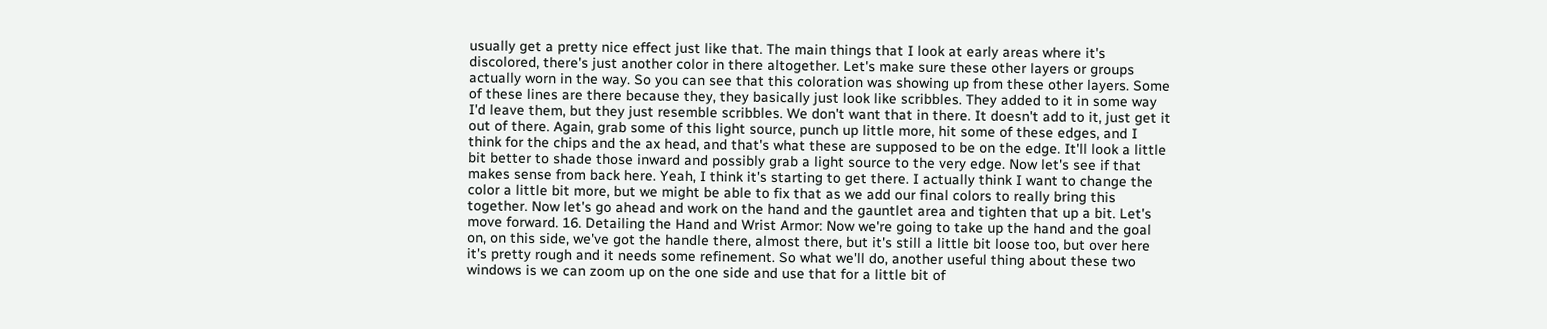usually get a pretty nice effect just like that. The main things that I look at early areas where it's discolored, there's just another color in there altogether. Let's make sure these other layers or groups actually worn in the way. So you can see that this coloration was showing up from these other layers. Some of these lines are there because they, they basically just look like scribbles. They added to it in some way I'd leave them, but they just resemble scribbles. We don't want that in there. It doesn't add to it, just get it out of there. Again, grab some of this light source, punch up little more, hit some of these edges, and I think for the chips and the ax head, and that's what these are supposed to be on the edge. It'll look a little bit better to shade those inward and possibly grab a light source to the very edge. Now let's see if that makes sense from back here. Yeah, I think it's starting to get there. I actually think I want to change the color a little bit more, but we might be able to fix that as we add our final colors to really bring this together. Now let's go ahead and work on the hand and the gauntlet area and tighten that up a bit. Let's move forward. 16. Detailing the Hand and Wrist Armor: Now we're going to take up the hand and the goal on, on this side, we've got the handle there, almost there, but it's still a little bit loose too, but over here it's pretty rough and it needs some refinement. So what we'll do, another useful thing about these two windows is we can zoom up on the one side and use that for a little bit of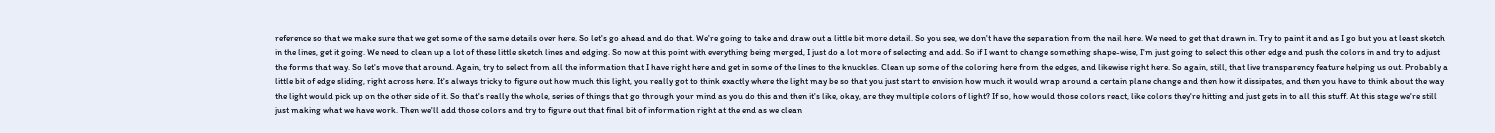reference so that we make sure that we get some of the same details over here. So let's go ahead and do that. We're going to take and draw out a little bit more detail. So you see, we don't have the separation from the nail here. We need to get that drawn in. Try to paint it and as I go but you at least sketch in the lines, get it going. We need to clean up a lot of these little sketch lines and edging. So now at this point with everything being merged, I just do a lot more of selecting and add. So if I want to change something shape-wise, I'm just going to select this other edge and push the colors in and try to adjust the forms that way. So let's move that around. Again, try to select from all the information that I have right here and get in some of the lines to the knuckles. Clean up some of the coloring here from the edges, and likewise right here. So again, still, that live transparency feature helping us out. Probably a little bit of edge sliding, right across here. It's always tricky to figure out how much this light, you really got to think exactly where the light may be so that you just start to envision how much it would wrap around a certain plane change and then how it dissipates, and then you have to think about the way the light would pick up on the other side of it. So that's really the whole, series of things that go through your mind as you do this and then it's like, okay, are they multiple colors of light? If so, how would those colors react, like colors they're hitting and just gets in to all this stuff. At this stage we're still just making what we have work. Then we'll add those colors and try to figure out that final bit of information right at the end as we clean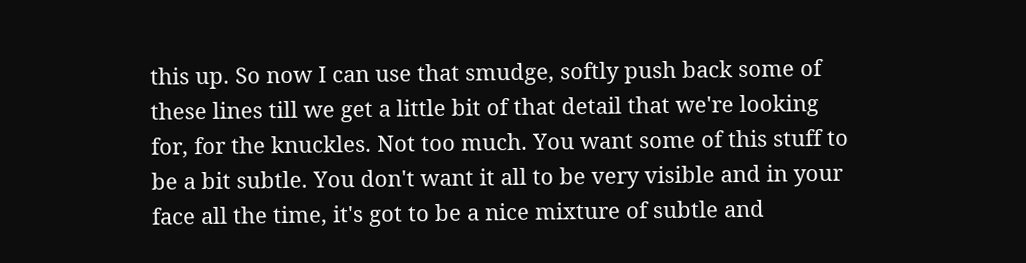this up. So now I can use that smudge, softly push back some of these lines till we get a little bit of that detail that we're looking for, for the knuckles. Not too much. You want some of this stuff to be a bit subtle. You don't want it all to be very visible and in your face all the time, it's got to be a nice mixture of subtle and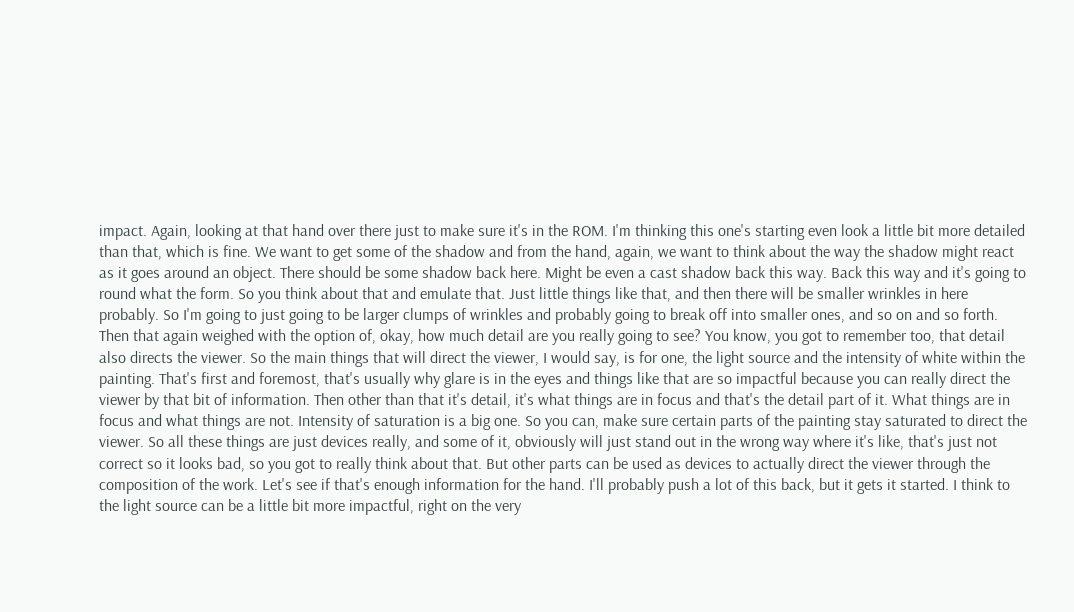impact. Again, looking at that hand over there just to make sure it's in the ROM. I'm thinking this one's starting even look a little bit more detailed than that, which is fine. We want to get some of the shadow and from the hand, again, we want to think about the way the shadow might react as it goes around an object. There should be some shadow back here. Might be even a cast shadow back this way. Back this way and it's going to round what the form. So you think about that and emulate that. Just little things like that, and then there will be smaller wrinkles in here probably. So I'm going to just going to be larger clumps of wrinkles and probably going to break off into smaller ones, and so on and so forth. Then that again weighed with the option of, okay, how much detail are you really going to see? You know, you got to remember too, that detail also directs the viewer. So the main things that will direct the viewer, I would say, is for one, the light source and the intensity of white within the painting. That's first and foremost, that's usually why glare is in the eyes and things like that are so impactful because you can really direct the viewer by that bit of information. Then other than that it's detail, it's what things are in focus and that's the detail part of it. What things are in focus and what things are not. Intensity of saturation is a big one. So you can, make sure certain parts of the painting stay saturated to direct the viewer. So all these things are just devices really, and some of it, obviously will just stand out in the wrong way where it's like, that's just not correct so it looks bad, so you got to really think about that. But other parts can be used as devices to actually direct the viewer through the composition of the work. Let's see if that's enough information for the hand. I'll probably push a lot of this back, but it gets it started. I think to the light source can be a little bit more impactful, right on the very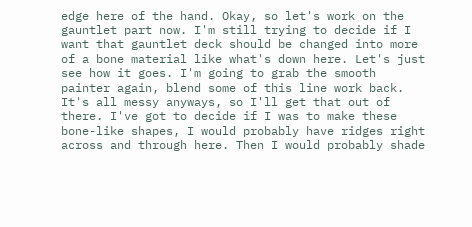edge here of the hand. Okay, so let's work on the gauntlet part now. I'm still trying to decide if I want that gauntlet deck should be changed into more of a bone material like what's down here. Let's just see how it goes. I'm going to grab the smooth painter again, blend some of this line work back. It's all messy anyways, so I'll get that out of there. I've got to decide if I was to make these bone-like shapes, I would probably have ridges right across and through here. Then I would probably shade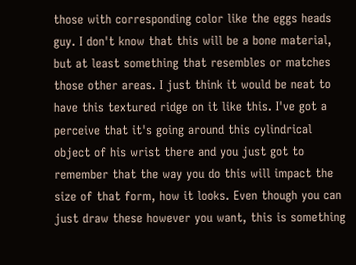those with corresponding color like the eggs heads guy. I don't know that this will be a bone material, but at least something that resembles or matches those other areas. I just think it would be neat to have this textured ridge on it like this. I've got a perceive that it's going around this cylindrical object of his wrist there and you just got to remember that the way you do this will impact the size of that form, how it looks. Even though you can just draw these however you want, this is something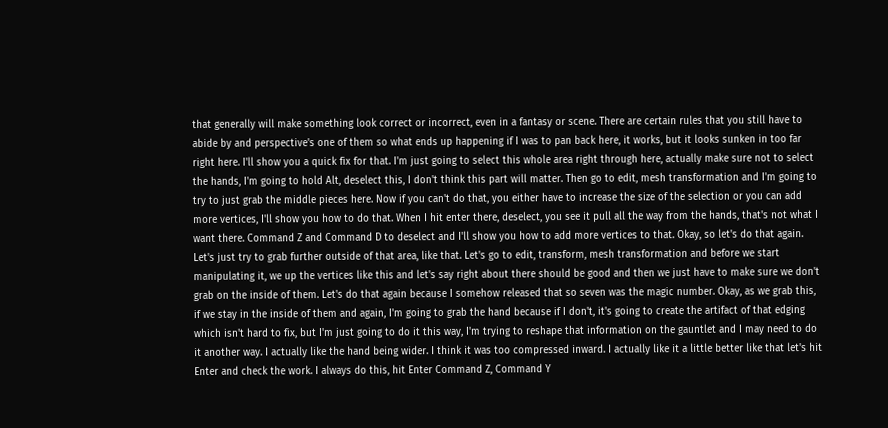that generally will make something look correct or incorrect, even in a fantasy or scene. There are certain rules that you still have to abide by and perspective's one of them so what ends up happening if I was to pan back here, it works, but it looks sunken in too far right here. I'll show you a quick fix for that. I'm just going to select this whole area right through here, actually make sure not to select the hands, I'm going to hold Alt, deselect this, I don't think this part will matter. Then go to edit, mesh transformation and I'm going to try to just grab the middle pieces here. Now if you can't do that, you either have to increase the size of the selection or you can add more vertices, I'll show you how to do that. When I hit enter there, deselect, you see it pull all the way from the hands, that's not what I want there. Command Z and Command D to deselect and I'll show you how to add more vertices to that. Okay, so let's do that again. Let's just try to grab further outside of that area, like that. Let's go to edit, transform, mesh transformation and before we start manipulating it, we up the vertices like this and let's say right about there should be good and then we just have to make sure we don't grab on the inside of them. Let's do that again because I somehow released that so seven was the magic number. Okay, as we grab this, if we stay in the inside of them and again, I'm going to grab the hand because if I don't, it's going to create the artifact of that edging which isn't hard to fix, but I'm just going to do it this way, I'm trying to reshape that information on the gauntlet and I may need to do it another way. I actually like the hand being wider. I think it was too compressed inward. I actually like it a little better like that let's hit Enter and check the work. I always do this, hit Enter Command Z, Command Y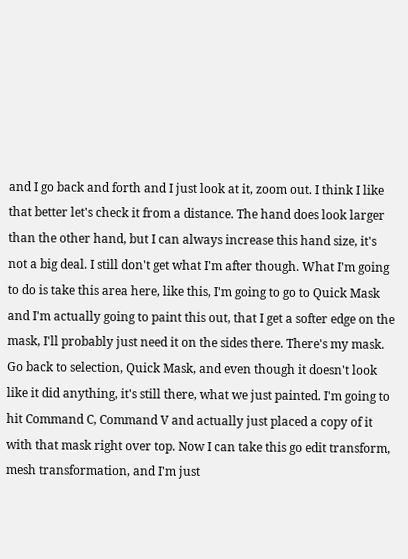and I go back and forth and I just look at it, zoom out. I think I like that better let's check it from a distance. The hand does look larger than the other hand, but I can always increase this hand size, it's not a big deal. I still don't get what I'm after though. What I'm going to do is take this area here, like this, I'm going to go to Quick Mask and I'm actually going to paint this out, that I get a softer edge on the mask, I'll probably just need it on the sides there. There's my mask. Go back to selection, Quick Mask, and even though it doesn't look like it did anything, it's still there, what we just painted. I'm going to hit Command C, Command V and actually just placed a copy of it with that mask right over top. Now I can take this go edit transform, mesh transformation, and I'm just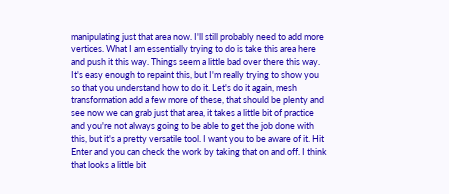manipulating just that area now. I'll still probably need to add more vertices. What I am essentially trying to do is take this area here and push it this way. Things seem a little bad over there this way. It's easy enough to repaint this, but I'm really trying to show you so that you understand how to do it. Let's do it again, mesh transformation add a few more of these, that should be plenty and see now we can grab just that area, it takes a little bit of practice and you're not always going to be able to get the job done with this, but it's a pretty versatile tool. I want you to be aware of it. Hit Enter and you can check the work by taking that on and off. I think that looks a little bit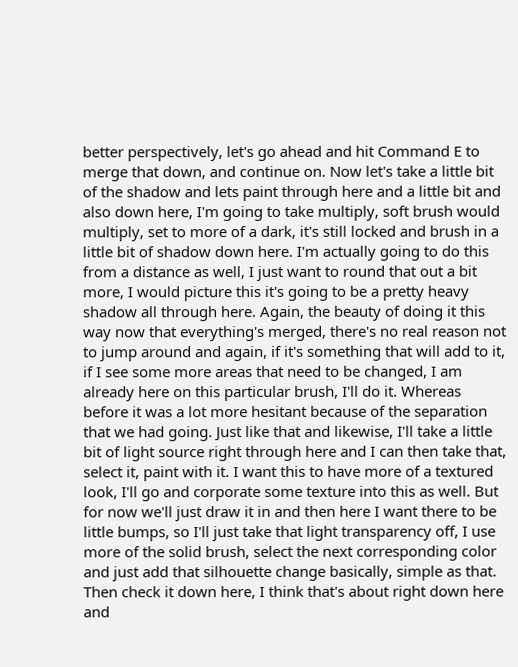better perspectively, let's go ahead and hit Command E to merge that down, and continue on. Now let's take a little bit of the shadow and lets paint through here and a little bit and also down here, I'm going to take multiply, soft brush would multiply, set to more of a dark, it's still locked and brush in a little bit of shadow down here. I'm actually going to do this from a distance as well, I just want to round that out a bit more, I would picture this it's going to be a pretty heavy shadow all through here. Again, the beauty of doing it this way now that everything's merged, there's no real reason not to jump around and again, if it's something that will add to it, if I see some more areas that need to be changed, I am already here on this particular brush, I'll do it. Whereas before it was a lot more hesitant because of the separation that we had going. Just like that and likewise, I'll take a little bit of light source right through here and I can then take that, select it, paint with it. I want this to have more of a textured look, I'll go and corporate some texture into this as well. But for now we'll just draw it in and then here I want there to be little bumps, so I'll just take that light transparency off, I use more of the solid brush, select the next corresponding color and just add that silhouette change basically, simple as that. Then check it down here, I think that's about right down here and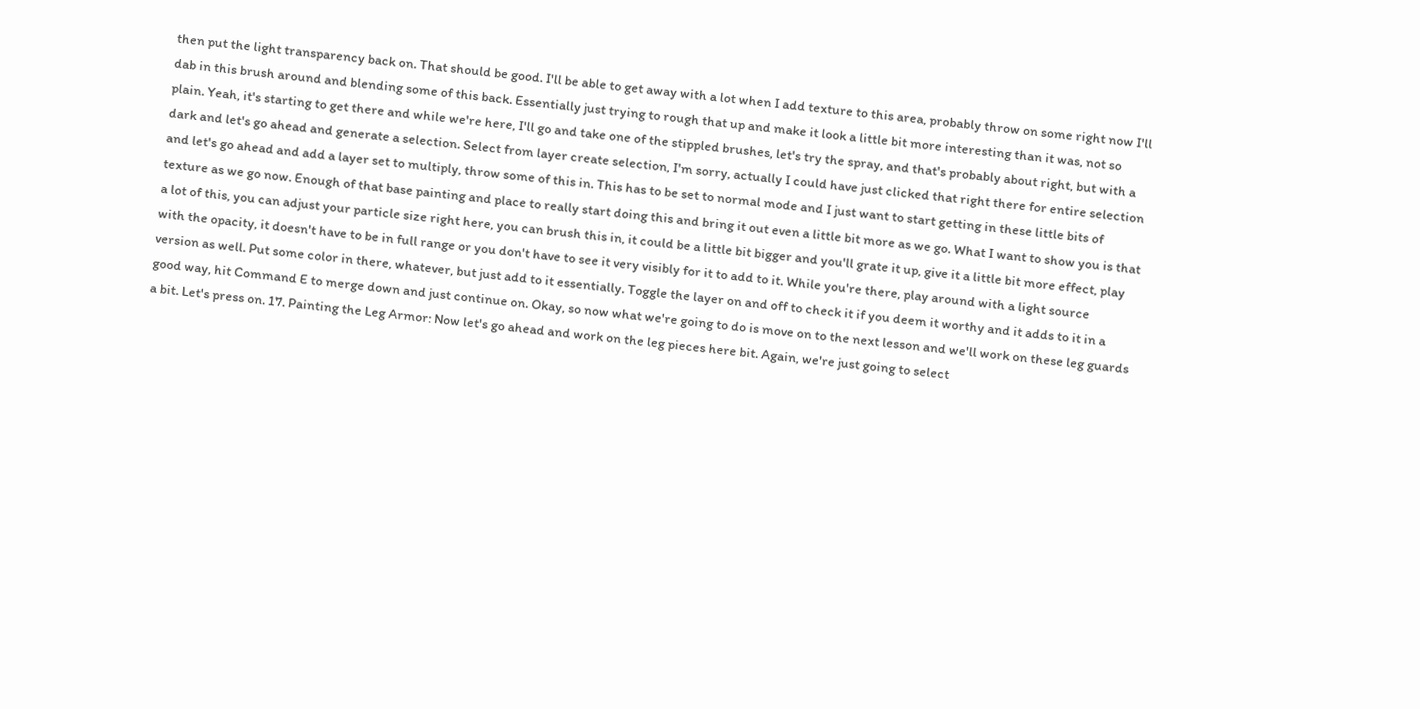then put the light transparency back on. That should be good. I'll be able to get away with a lot when I add texture to this area, probably throw on some right now I'll dab in this brush around and blending some of this back. Essentially just trying to rough that up and make it look a little bit more interesting than it was, not so plain. Yeah, it's starting to get there and while we're here, I'll go and take one of the stippled brushes, let's try the spray, and that's probably about right, but with a dark and let's go ahead and generate a selection. Select from layer create selection, I'm sorry, actually I could have just clicked that right there for entire selection and let's go ahead and add a layer set to multiply, throw some of this in. This has to be set to normal mode and I just want to start getting in these little bits of texture as we go now. Enough of that base painting and place to really start doing this and bring it out even a little bit more as we go. What I want to show you is that a lot of this, you can adjust your particle size right here, you can brush this in, it could be a little bit bigger and you'll grate it up, give it a little bit more effect, play with the opacity, it doesn't have to be in full range or you don't have to see it very visibly for it to add to it. While you're there, play around with a light source version as well. Put some color in there, whatever, but just add to it essentially. Toggle the layer on and off to check it if you deem it worthy and it adds to it in a good way, hit Command E to merge down and just continue on. Okay, so now what we're going to do is move on to the next lesson and we'll work on these leg guards a bit. Let's press on. 17. Painting the Leg Armor: Now let's go ahead and work on the leg pieces here bit. Again, we're just going to select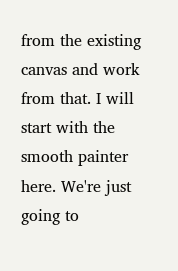from the existing canvas and work from that. I will start with the smooth painter here. We're just going to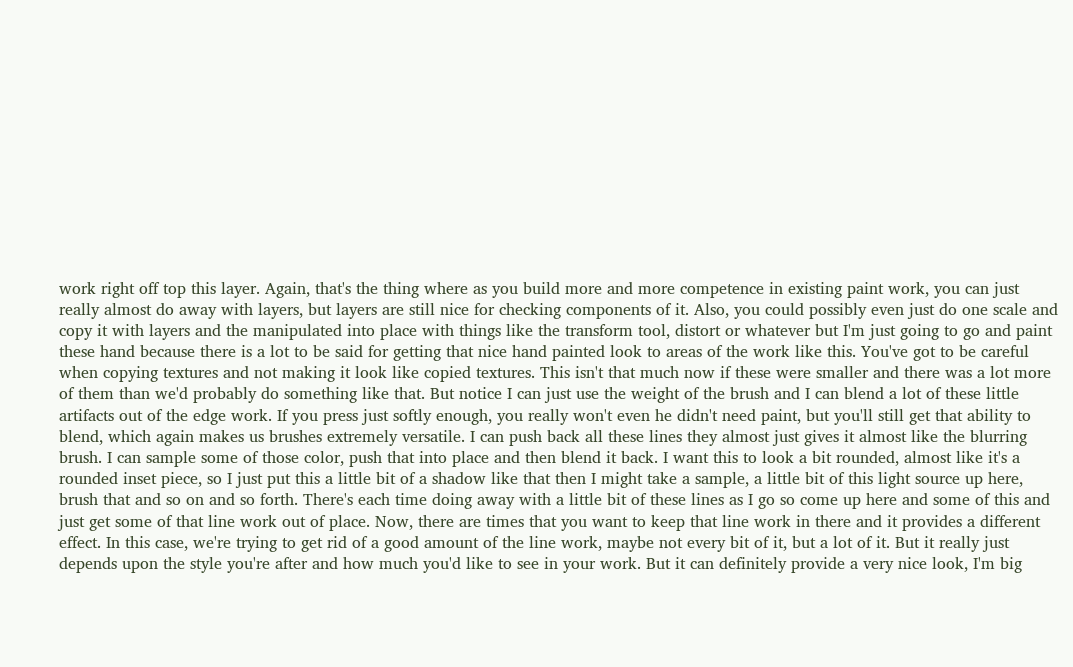work right off top this layer. Again, that's the thing where as you build more and more competence in existing paint work, you can just really almost do away with layers, but layers are still nice for checking components of it. Also, you could possibly even just do one scale and copy it with layers and the manipulated into place with things like the transform tool, distort or whatever but I'm just going to go and paint these hand because there is a lot to be said for getting that nice hand painted look to areas of the work like this. You've got to be careful when copying textures and not making it look like copied textures. This isn't that much now if these were smaller and there was a lot more of them than we'd probably do something like that. But notice I can just use the weight of the brush and I can blend a lot of these little artifacts out of the edge work. If you press just softly enough, you really won't even he didn't need paint, but you'll still get that ability to blend, which again makes us brushes extremely versatile. I can push back all these lines they almost just gives it almost like the blurring brush. I can sample some of those color, push that into place and then blend it back. I want this to look a bit rounded, almost like it's a rounded inset piece, so I just put this a little bit of a shadow like that then I might take a sample, a little bit of this light source up here, brush that and so on and so forth. There's each time doing away with a little bit of these lines as I go so come up here and some of this and just get some of that line work out of place. Now, there are times that you want to keep that line work in there and it provides a different effect. In this case, we're trying to get rid of a good amount of the line work, maybe not every bit of it, but a lot of it. But it really just depends upon the style you're after and how much you'd like to see in your work. But it can definitely provide a very nice look, I'm big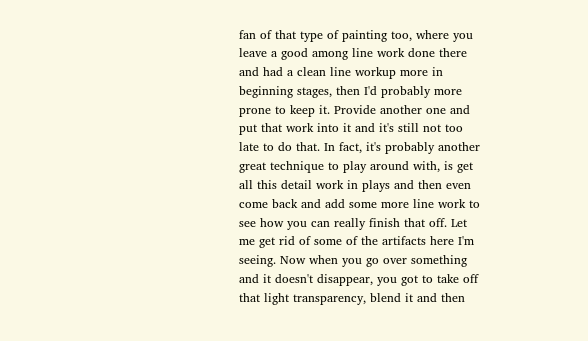fan of that type of painting too, where you leave a good among line work done there and had a clean line workup more in beginning stages, then I'd probably more prone to keep it. Provide another one and put that work into it and it's still not too late to do that. In fact, it's probably another great technique to play around with, is get all this detail work in plays and then even come back and add some more line work to see how you can really finish that off. Let me get rid of some of the artifacts here I'm seeing. Now when you go over something and it doesn't disappear, you got to take off that light transparency, blend it and then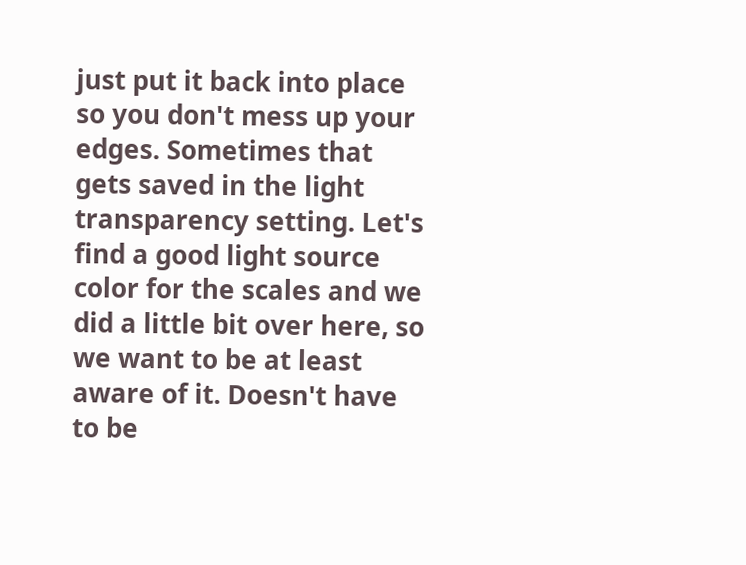just put it back into place so you don't mess up your edges. Sometimes that gets saved in the light transparency setting. Let's find a good light source color for the scales and we did a little bit over here, so we want to be at least aware of it. Doesn't have to be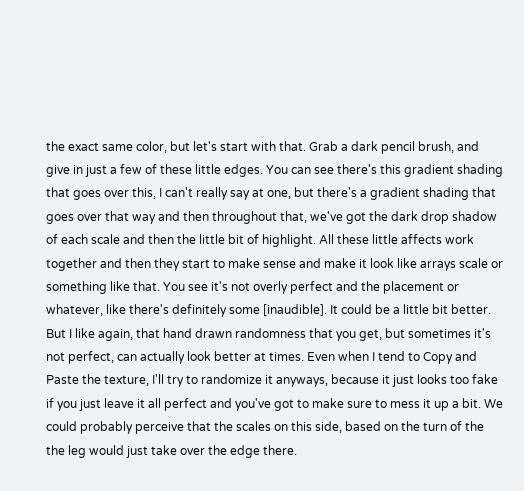the exact same color, but let's start with that. Grab a dark pencil brush, and give in just a few of these little edges. You can see there's this gradient shading that goes over this, I can't really say at one, but there's a gradient shading that goes over that way and then throughout that, we've got the dark drop shadow of each scale and then the little bit of highlight. All these little affects work together and then they start to make sense and make it look like arrays scale or something like that. You see it's not overly perfect and the placement or whatever, like there's definitely some [inaudible]. It could be a little bit better. But I like again, that hand drawn randomness that you get, but sometimes it's not perfect, can actually look better at times. Even when I tend to Copy and Paste the texture, I'll try to randomize it anyways, because it just looks too fake if you just leave it all perfect and you've got to make sure to mess it up a bit. We could probably perceive that the scales on this side, based on the turn of the the leg would just take over the edge there.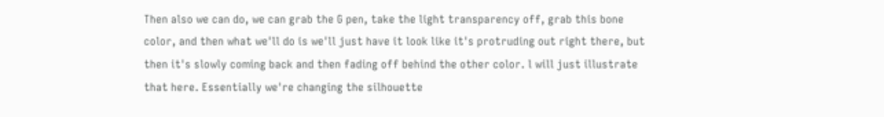Then also we can do, we can grab the G pen, take the light transparency off, grab this bone color, and then what we'll do is we'll just have it look like it's protruding out right there, but then it's slowly coming back and then fading off behind the other color. l will just illustrate that here. Essentially we're changing the silhouette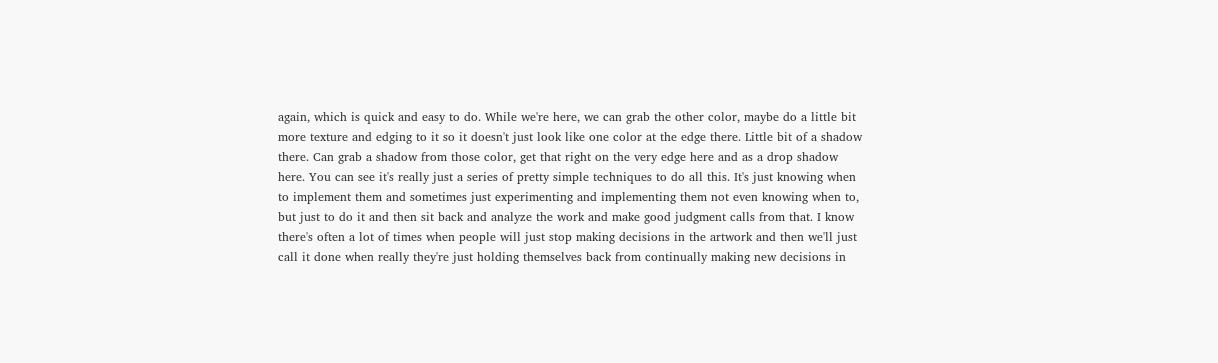again, which is quick and easy to do. While we're here, we can grab the other color, maybe do a little bit more texture and edging to it so it doesn't just look like one color at the edge there. Little bit of a shadow there. Can grab a shadow from those color, get that right on the very edge here and as a drop shadow here. You can see it's really just a series of pretty simple techniques to do all this. It's just knowing when to implement them and sometimes just experimenting and implementing them not even knowing when to, but just to do it and then sit back and analyze the work and make good judgment calls from that. I know there's often a lot of times when people will just stop making decisions in the artwork and then we'll just call it done when really they're just holding themselves back from continually making new decisions in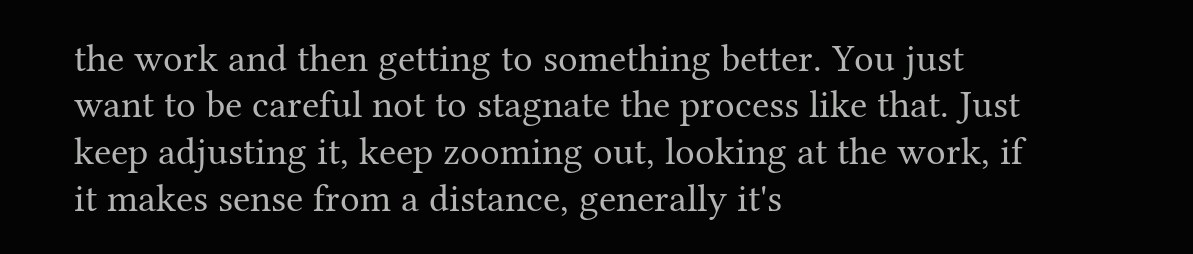the work and then getting to something better. You just want to be careful not to stagnate the process like that. Just keep adjusting it, keep zooming out, looking at the work, if it makes sense from a distance, generally it's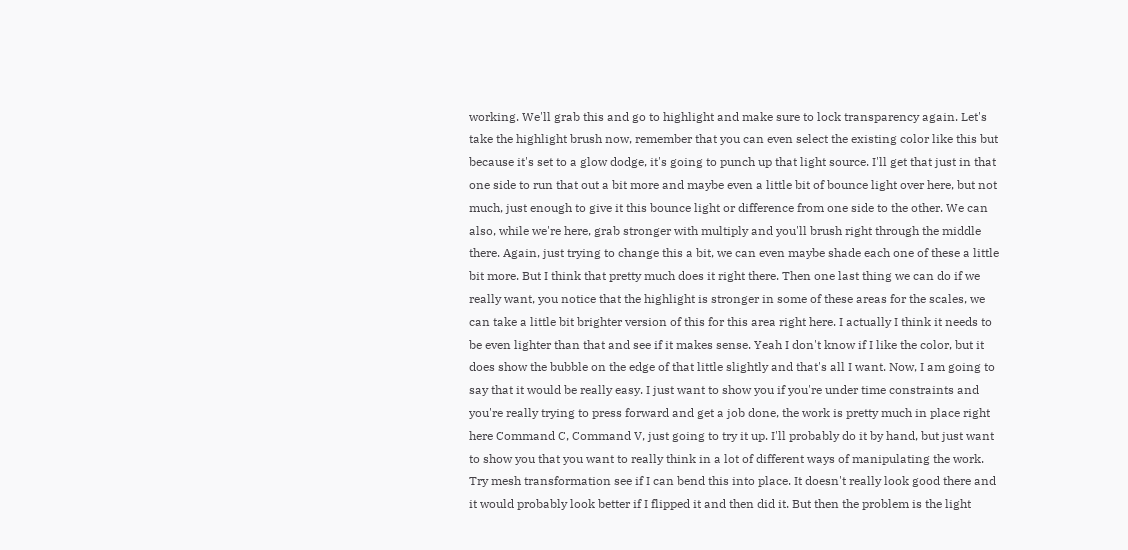working. We'll grab this and go to highlight and make sure to lock transparency again. Let's take the highlight brush now, remember that you can even select the existing color like this but because it's set to a glow dodge, it's going to punch up that light source. I'll get that just in that one side to run that out a bit more and maybe even a little bit of bounce light over here, but not much, just enough to give it this bounce light or difference from one side to the other. We can also, while we're here, grab stronger with multiply and you'll brush right through the middle there. Again, just trying to change this a bit, we can even maybe shade each one of these a little bit more. But I think that pretty much does it right there. Then one last thing we can do if we really want, you notice that the highlight is stronger in some of these areas for the scales, we can take a little bit brighter version of this for this area right here. I actually I think it needs to be even lighter than that and see if it makes sense. Yeah I don't know if I like the color, but it does show the bubble on the edge of that little slightly and that's all I want. Now, I am going to say that it would be really easy. I just want to show you if you're under time constraints and you're really trying to press forward and get a job done, the work is pretty much in place right here Command C, Command V, just going to try it up. I'll probably do it by hand, but just want to show you that you want to really think in a lot of different ways of manipulating the work. Try mesh transformation see if I can bend this into place. It doesn't really look good there and it would probably look better if I flipped it and then did it. But then the problem is the light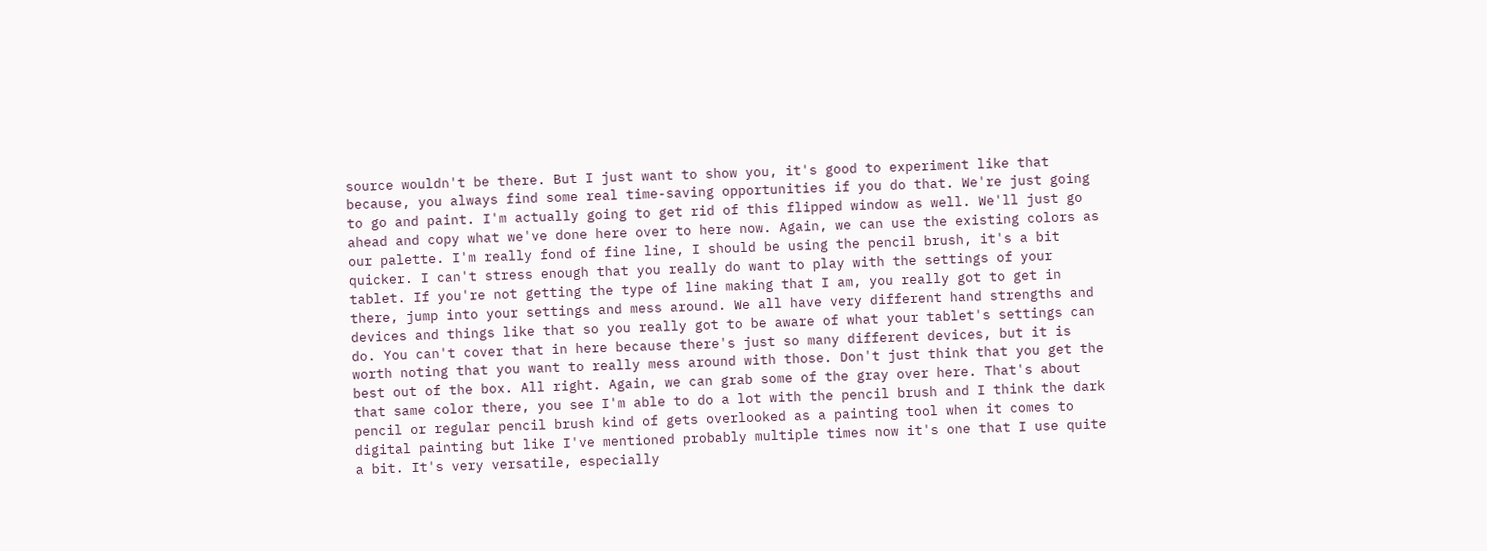source wouldn't be there. But I just want to show you, it's good to experiment like that because, you always find some real time-saving opportunities if you do that. We're just going to go and paint. I'm actually going to get rid of this flipped window as well. We'll just go ahead and copy what we've done here over to here now. Again, we can use the existing colors as our palette. I'm really fond of fine line, I should be using the pencil brush, it's a bit quicker. I can't stress enough that you really do want to play with the settings of your tablet. If you're not getting the type of line making that I am, you really got to get in there, jump into your settings and mess around. We all have very different hand strengths and devices and things like that so you really got to be aware of what your tablet's settings can do. You can't cover that in here because there's just so many different devices, but it is worth noting that you want to really mess around with those. Don't just think that you get the best out of the box. All right. Again, we can grab some of the gray over here. That's about that same color there, you see I'm able to do a lot with the pencil brush and I think the dark pencil or regular pencil brush kind of gets overlooked as a painting tool when it comes to digital painting but like I've mentioned probably multiple times now it's one that I use quite a bit. It's very versatile, especially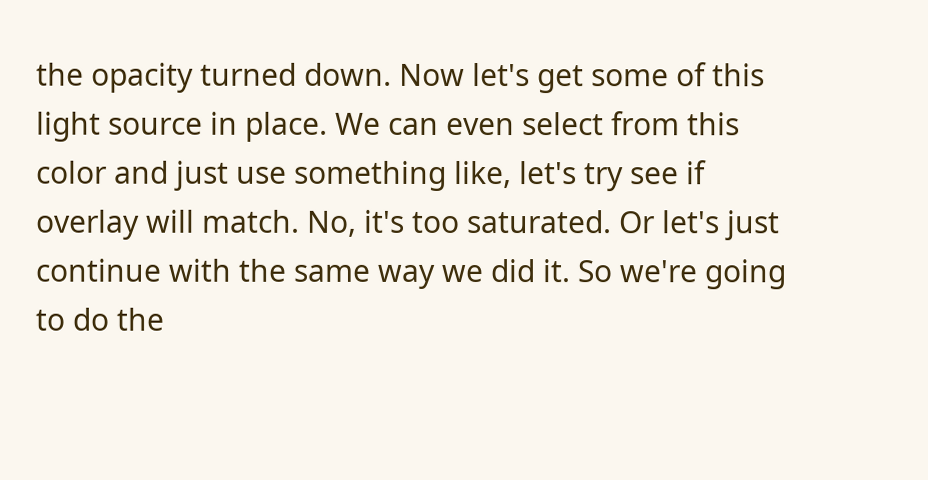the opacity turned down. Now let's get some of this light source in place. We can even select from this color and just use something like, let's try see if overlay will match. No, it's too saturated. Or let's just continue with the same way we did it. So we're going to do the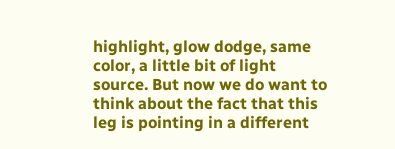highlight, glow dodge, same color, a little bit of light source. But now we do want to think about the fact that this leg is pointing in a different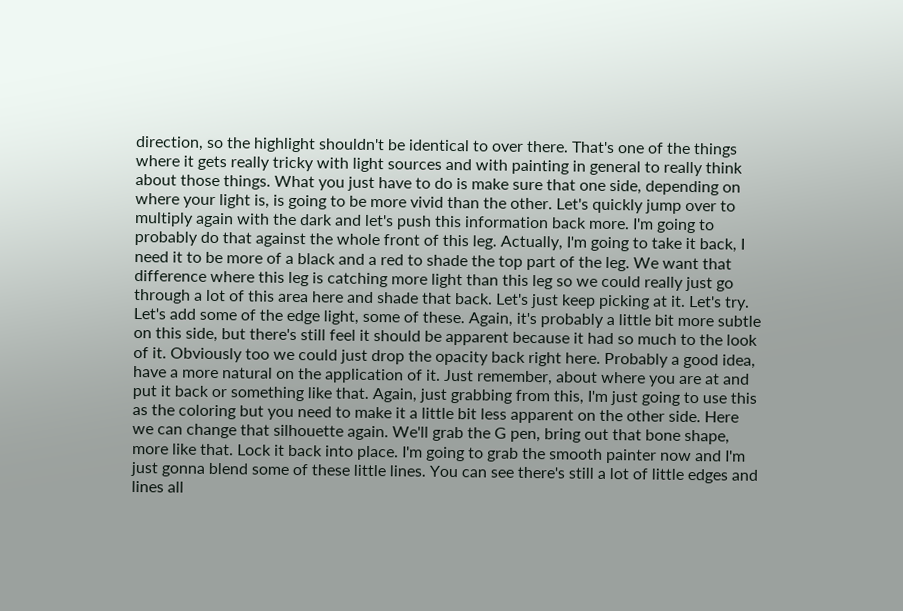direction, so the highlight shouldn't be identical to over there. That's one of the things where it gets really tricky with light sources and with painting in general to really think about those things. What you just have to do is make sure that one side, depending on where your light is, is going to be more vivid than the other. Let's quickly jump over to multiply again with the dark and let's push this information back more. I'm going to probably do that against the whole front of this leg. Actually, I'm going to take it back, I need it to be more of a black and a red to shade the top part of the leg. We want that difference where this leg is catching more light than this leg so we could really just go through a lot of this area here and shade that back. Let's just keep picking at it. Let's try. Let's add some of the edge light, some of these. Again, it's probably a little bit more subtle on this side, but there's still feel it should be apparent because it had so much to the look of it. Obviously too we could just drop the opacity back right here. Probably a good idea, have a more natural on the application of it. Just remember, about where you are at and put it back or something like that. Again, just grabbing from this, I'm just going to use this as the coloring but you need to make it a little bit less apparent on the other side. Here we can change that silhouette again. We'll grab the G pen, bring out that bone shape, more like that. Lock it back into place. I'm going to grab the smooth painter now and I'm just gonna blend some of these little lines. You can see there's still a lot of little edges and lines all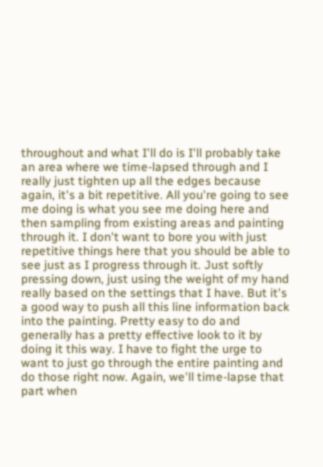throughout and what I'll do is I'll probably take an area where we time-lapsed through and I really just tighten up all the edges because again, it's a bit repetitive. All you're going to see me doing is what you see me doing here and then sampling from existing areas and painting through it. I don't want to bore you with just repetitive things here that you should be able to see just as I progress through it. Just softly pressing down, just using the weight of my hand really based on the settings that I have. But it's a good way to push all this line information back into the painting. Pretty easy to do and generally has a pretty effective look to it by doing it this way. I have to fight the urge to want to just go through the entire painting and do those right now. Again, we'll time-lapse that part when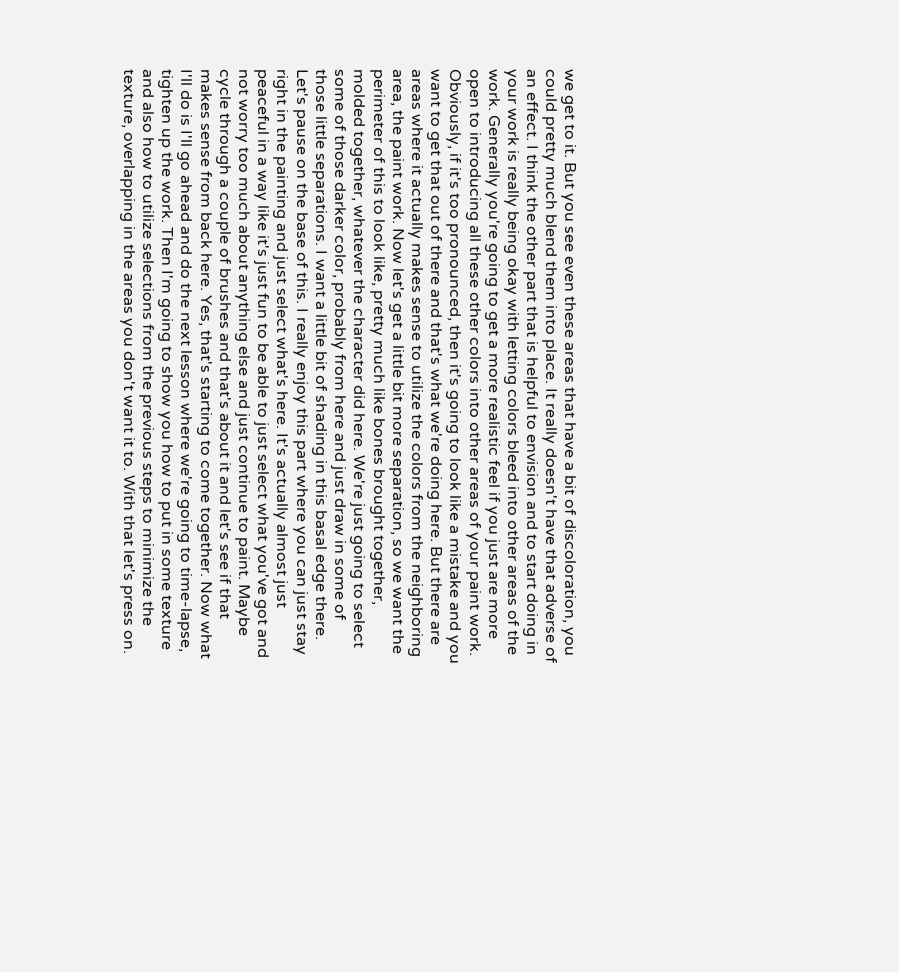we get to it. But you see even these areas that have a bit of discoloration, you could pretty much blend them into place. It really doesn't have that adverse of an effect. I think the other part that is helpful to envision and to start doing in your work is really being okay with letting colors bleed into other areas of the work. Generally you're going to get a more realistic feel if you just are more open to introducing all these other colors into other areas of your paint work. Obviously, if it's too pronounced, then it's going to look like a mistake and you want to get that out of there and that's what we're doing here. But there are areas where it actually makes sense to utilize the colors from the neighboring area, the paint work. Now let's get a little bit more separation, so we want the perimeter of this to look like, pretty much like bones brought together, molded together, whatever the character did here. We're just going to select some of those darker color, probably from here and just draw in some of those little separations. I want a little bit of shading in this basal edge there. Let's pause on the base of this. I really enjoy this part where you can just stay right in the painting and just select what's here. It's actually almost just peaceful in a way like it's just fun to be able to just select what you've got and not worry too much about anything else and just continue to paint. Maybe cycle through a couple of brushes and that's about it and let's see if that makes sense from back here. Yes, that's starting to come together. Now what I'll do is I'll go ahead and do the next lesson where we're going to time-lapse, tighten up the work. Then I'm going to show you how to put in some texture and also how to utilize selections from the previous steps to minimize the texture, overlapping in the areas you don't want it to. With that let's press on.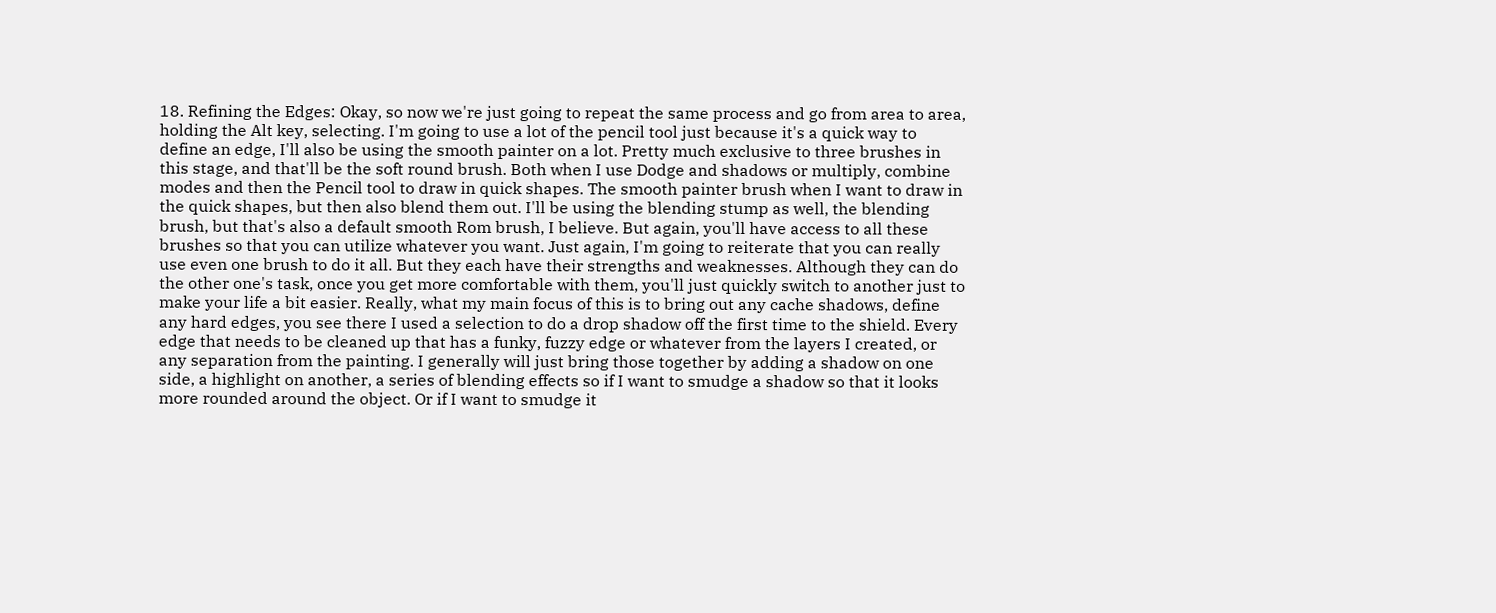18. Refining the Edges: Okay, so now we're just going to repeat the same process and go from area to area, holding the Alt key, selecting. I'm going to use a lot of the pencil tool just because it's a quick way to define an edge, I'll also be using the smooth painter on a lot. Pretty much exclusive to three brushes in this stage, and that'll be the soft round brush. Both when I use Dodge and shadows or multiply, combine modes and then the Pencil tool to draw in quick shapes. The smooth painter brush when I want to draw in the quick shapes, but then also blend them out. I'll be using the blending stump as well, the blending brush, but that's also a default smooth Rom brush, I believe. But again, you'll have access to all these brushes so that you can utilize whatever you want. Just again, I'm going to reiterate that you can really use even one brush to do it all. But they each have their strengths and weaknesses. Although they can do the other one's task, once you get more comfortable with them, you'll just quickly switch to another just to make your life a bit easier. Really, what my main focus of this is to bring out any cache shadows, define any hard edges, you see there I used a selection to do a drop shadow off the first time to the shield. Every edge that needs to be cleaned up that has a funky, fuzzy edge or whatever from the layers I created, or any separation from the painting. I generally will just bring those together by adding a shadow on one side, a highlight on another, a series of blending effects so if I want to smudge a shadow so that it looks more rounded around the object. Or if I want to smudge it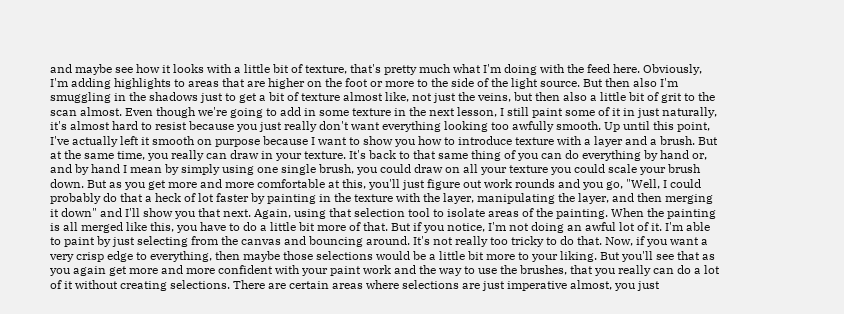and maybe see how it looks with a little bit of texture, that's pretty much what I'm doing with the feed here. Obviously, I'm adding highlights to areas that are higher on the foot or more to the side of the light source. But then also I'm smuggling in the shadows just to get a bit of texture almost like, not just the veins, but then also a little bit of grit to the scan almost. Even though we're going to add in some texture in the next lesson, I still paint some of it in just naturally, it's almost hard to resist because you just really don't want everything looking too awfully smooth. Up until this point, I've actually left it smooth on purpose because I want to show you how to introduce texture with a layer and a brush. But at the same time, you really can draw in your texture. It's back to that same thing of you can do everything by hand or, and by hand I mean by simply using one single brush, you could draw on all your texture you could scale your brush down. But as you get more and more comfortable at this, you'll just figure out work rounds and you go, "Well, I could probably do that a heck of lot faster by painting in the texture with the layer, manipulating the layer, and then merging it down" and I'll show you that next. Again, using that selection tool to isolate areas of the painting. When the painting is all merged like this, you have to do a little bit more of that. But if you notice, I'm not doing an awful lot of it. I'm able to paint by just selecting from the canvas and bouncing around. It's not really too tricky to do that. Now, if you want a very crisp edge to everything, then maybe those selections would be a little bit more to your liking. But you'll see that as you again get more and more confident with your paint work and the way to use the brushes, that you really can do a lot of it without creating selections. There are certain areas where selections are just imperative almost, you just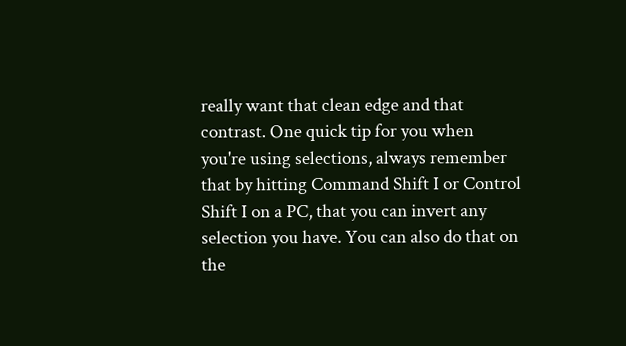really want that clean edge and that contrast. One quick tip for you when you're using selections, always remember that by hitting Command Shift I or Control Shift I on a PC, that you can invert any selection you have. You can also do that on the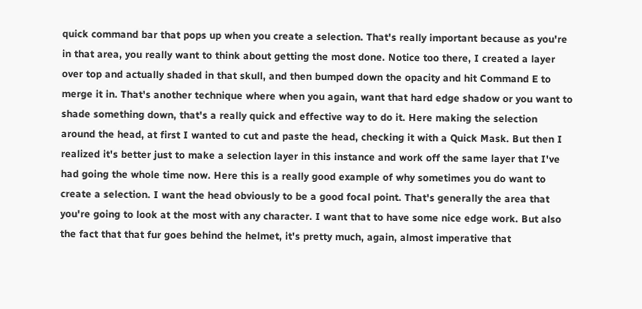quick command bar that pops up when you create a selection. That's really important because as you're in that area, you really want to think about getting the most done. Notice too there, I created a layer over top and actually shaded in that skull, and then bumped down the opacity and hit Command E to merge it in. That's another technique where when you again, want that hard edge shadow or you want to shade something down, that's a really quick and effective way to do it. Here making the selection around the head, at first I wanted to cut and paste the head, checking it with a Quick Mask. But then I realized it's better just to make a selection layer in this instance and work off the same layer that I've had going the whole time now. Here this is a really good example of why sometimes you do want to create a selection. I want the head obviously to be a good focal point. That's generally the area that you're going to look at the most with any character. I want that to have some nice edge work. But also the fact that that fur goes behind the helmet, it's pretty much, again, almost imperative that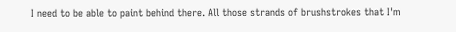I need to be able to paint behind there. All those strands of brushstrokes that I'm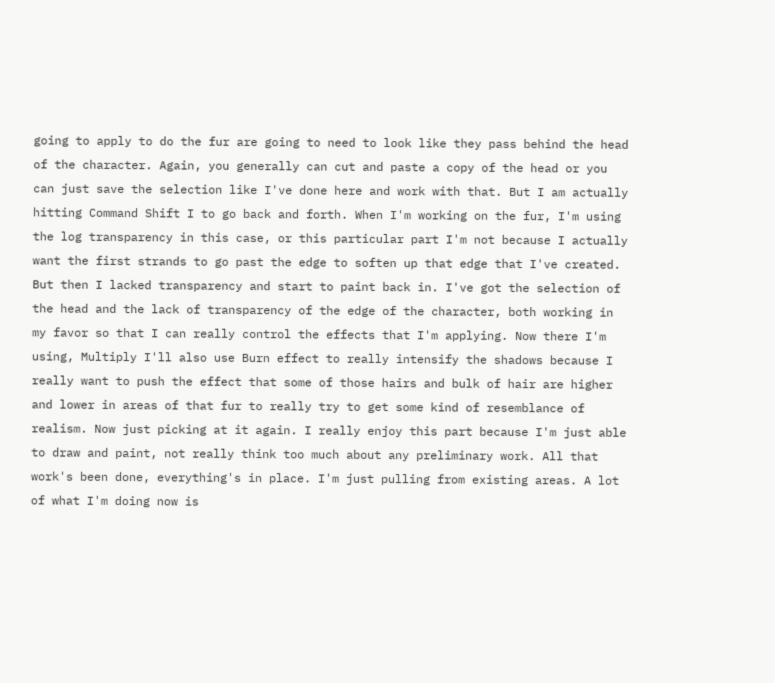going to apply to do the fur are going to need to look like they pass behind the head of the character. Again, you generally can cut and paste a copy of the head or you can just save the selection like I've done here and work with that. But I am actually hitting Command Shift I to go back and forth. When I'm working on the fur, I'm using the log transparency in this case, or this particular part I'm not because I actually want the first strands to go past the edge to soften up that edge that I've created. But then I lacked transparency and start to paint back in. I've got the selection of the head and the lack of transparency of the edge of the character, both working in my favor so that I can really control the effects that I'm applying. Now there I'm using, Multiply I'll also use Burn effect to really intensify the shadows because I really want to push the effect that some of those hairs and bulk of hair are higher and lower in areas of that fur to really try to get some kind of resemblance of realism. Now just picking at it again. I really enjoy this part because I'm just able to draw and paint, not really think too much about any preliminary work. All that work's been done, everything's in place. I'm just pulling from existing areas. A lot of what I'm doing now is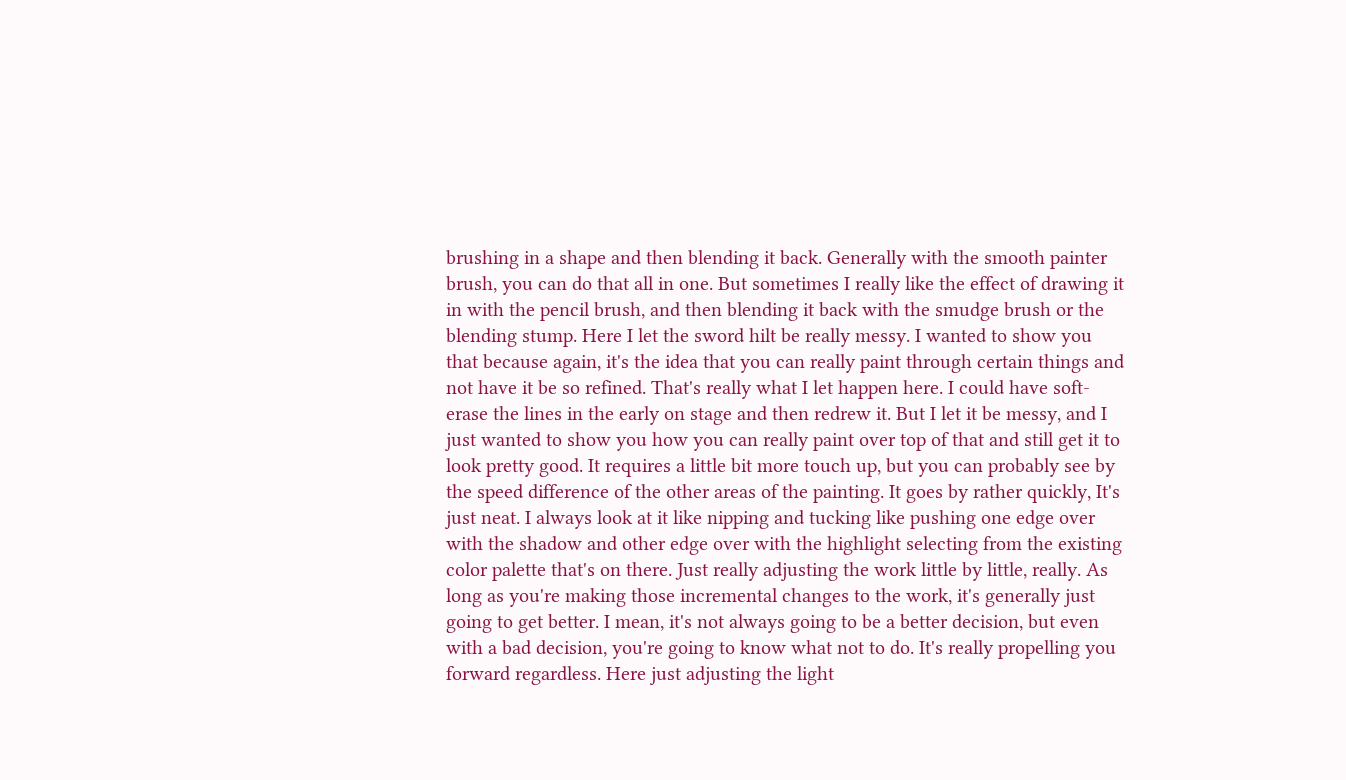brushing in a shape and then blending it back. Generally with the smooth painter brush, you can do that all in one. But sometimes I really like the effect of drawing it in with the pencil brush, and then blending it back with the smudge brush or the blending stump. Here I let the sword hilt be really messy. I wanted to show you that because again, it's the idea that you can really paint through certain things and not have it be so refined. That's really what I let happen here. I could have soft-erase the lines in the early on stage and then redrew it. But I let it be messy, and I just wanted to show you how you can really paint over top of that and still get it to look pretty good. It requires a little bit more touch up, but you can probably see by the speed difference of the other areas of the painting. It goes by rather quickly, It's just neat. I always look at it like nipping and tucking like pushing one edge over with the shadow and other edge over with the highlight selecting from the existing color palette that's on there. Just really adjusting the work little by little, really. As long as you're making those incremental changes to the work, it's generally just going to get better. I mean, it's not always going to be a better decision, but even with a bad decision, you're going to know what not to do. It's really propelling you forward regardless. Here just adjusting the light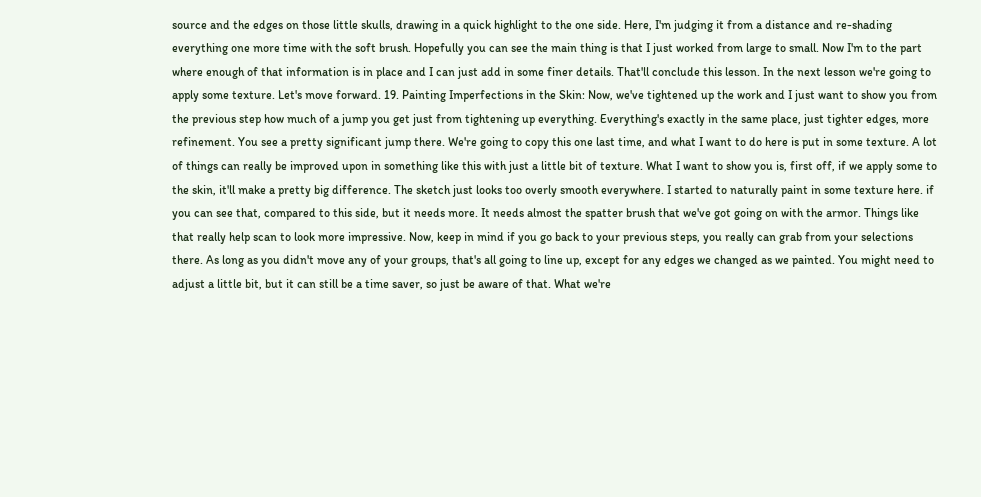source and the edges on those little skulls, drawing in a quick highlight to the one side. Here, I'm judging it from a distance and re-shading everything one more time with the soft brush. Hopefully you can see the main thing is that I just worked from large to small. Now I'm to the part where enough of that information is in place and I can just add in some finer details. That'll conclude this lesson. In the next lesson we're going to apply some texture. Let's move forward. 19. Painting Imperfections in the Skin: Now, we've tightened up the work and I just want to show you from the previous step how much of a jump you get just from tightening up everything. Everything's exactly in the same place, just tighter edges, more refinement. You see a pretty significant jump there. We're going to copy this one last time, and what I want to do here is put in some texture. A lot of things can really be improved upon in something like this with just a little bit of texture. What I want to show you is, first off, if we apply some to the skin, it'll make a pretty big difference. The sketch just looks too overly smooth everywhere. I started to naturally paint in some texture here. if you can see that, compared to this side, but it needs more. It needs almost the spatter brush that we've got going on with the armor. Things like that really help scan to look more impressive. Now, keep in mind if you go back to your previous steps, you really can grab from your selections there. As long as you didn't move any of your groups, that's all going to line up, except for any edges we changed as we painted. You might need to adjust a little bit, but it can still be a time saver, so just be aware of that. What we're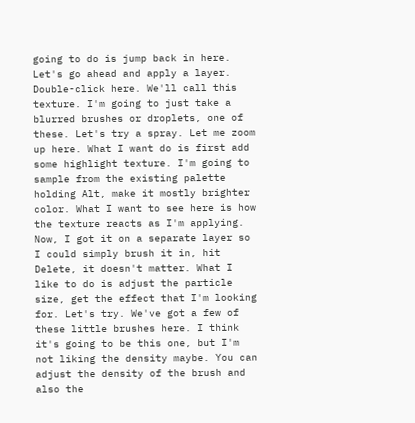going to do is jump back in here. Let's go ahead and apply a layer. Double-click here. We'll call this texture. I'm going to just take a blurred brushes or droplets, one of these. Let's try a spray. Let me zoom up here. What I want do is first add some highlight texture. I'm going to sample from the existing palette holding Alt, make it mostly brighter color. What I want to see here is how the texture reacts as I'm applying. Now, I got it on a separate layer so I could simply brush it in, hit Delete, it doesn't matter. What I like to do is adjust the particle size, get the effect that I'm looking for. Let's try. We've got a few of these little brushes here. I think it's going to be this one, but I'm not liking the density maybe. You can adjust the density of the brush and also the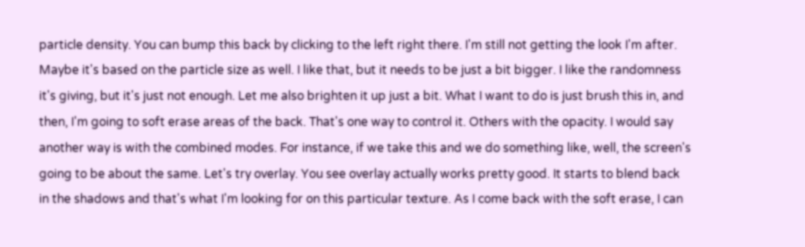particle density. You can bump this back by clicking to the left right there. I'm still not getting the look I'm after. Maybe it's based on the particle size as well. I like that, but it needs to be just a bit bigger. I like the randomness it's giving, but it's just not enough. Let me also brighten it up just a bit. What I want to do is just brush this in, and then, I'm going to soft erase areas of the back. That's one way to control it. Others with the opacity. I would say another way is with the combined modes. For instance, if we take this and we do something like, well, the screen's going to be about the same. Let's try overlay. You see overlay actually works pretty good. It starts to blend back in the shadows and that's what I'm looking for on this particular texture. As I come back with the soft erase, I can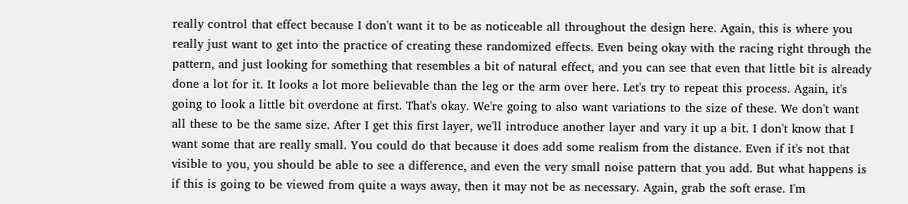really control that effect because I don't want it to be as noticeable all throughout the design here. Again, this is where you really just want to get into the practice of creating these randomized effects. Even being okay with the racing right through the pattern, and just looking for something that resembles a bit of natural effect, and you can see that even that little bit is already done a lot for it. It looks a lot more believable than the leg or the arm over here. Let's try to repeat this process. Again, it's going to look a little bit overdone at first. That's okay. We're going to also want variations to the size of these. We don't want all these to be the same size. After I get this first layer, we'll introduce another layer and vary it up a bit. I don't know that I want some that are really small. You could do that because it does add some realism from the distance. Even if it's not that visible to you, you should be able to see a difference, and even the very small noise pattern that you add. But what happens is if this is going to be viewed from quite a ways away, then it may not be as necessary. Again, grab the soft erase. I'm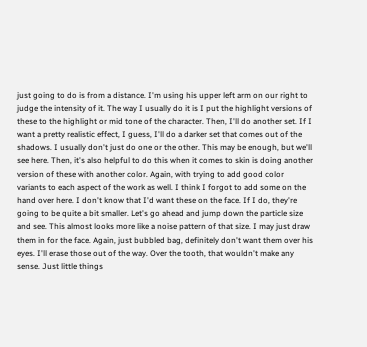just going to do is from a distance. I'm using his upper left arm on our right to judge the intensity of it. The way I usually do it is I put the highlight versions of these to the highlight or mid tone of the character. Then, I'll do another set. If I want a pretty realistic effect, I guess, I'll do a darker set that comes out of the shadows. I usually don't just do one or the other. This may be enough, but we'll see here. Then, it's also helpful to do this when it comes to skin is doing another version of these with another color. Again, with trying to add good color variants to each aspect of the work as well. I think I forgot to add some on the hand over here. I don't know that I'd want these on the face. If I do, they're going to be quite a bit smaller. Let's go ahead and jump down the particle size and see. This almost looks more like a noise pattern of that size. I may just draw them in for the face. Again, just bubbled bag, definitely don't want them over his eyes. I'll erase those out of the way. Over the tooth, that wouldn't make any sense. Just little things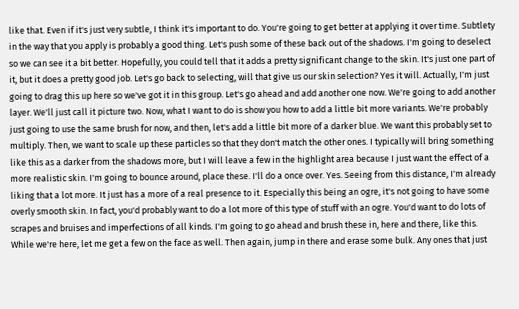like that. Even if it's just very subtle, I think it's important to do. You're going to get better at applying it over time. Subtlety in the way that you apply is probably a good thing. Let's push some of these back out of the shadows. I'm going to deselect so we can see it a bit better. Hopefully, you could tell that it adds a pretty significant change to the skin. It's just one part of it, but it does a pretty good job. Let's go back to selecting, will that give us our skin selection? Yes it will. Actually, I'm just going to drag this up here so we've got it in this group. Let's go ahead and add another one now. We're going to add another layer. We'll just call it picture two. Now, what I want to do is show you how to add a little bit more variants. We're probably just going to use the same brush for now, and then, let's add a little bit more of a darker blue. We want this probably set to multiply. Then, we want to scale up these particles so that they don't match the other ones. I typically will bring something like this as a darker from the shadows more, but I will leave a few in the highlight area because I just want the effect of a more realistic skin. I'm going to bounce around, place these. I'll do a once over. Yes. Seeing from this distance, I'm already liking that a lot more. It just has a more of a real presence to it. Especially this being an ogre, it's not going to have some overly smooth skin. In fact, you'd probably want to do a lot more of this type of stuff with an ogre. You'd want to do lots of scrapes and bruises and imperfections of all kinds. I'm going to go ahead and brush these in, here and there, like this. While we're here, let me get a few on the face as well. Then again, jump in there and erase some bulk. Any ones that just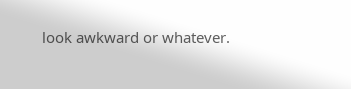look awkward or whatever.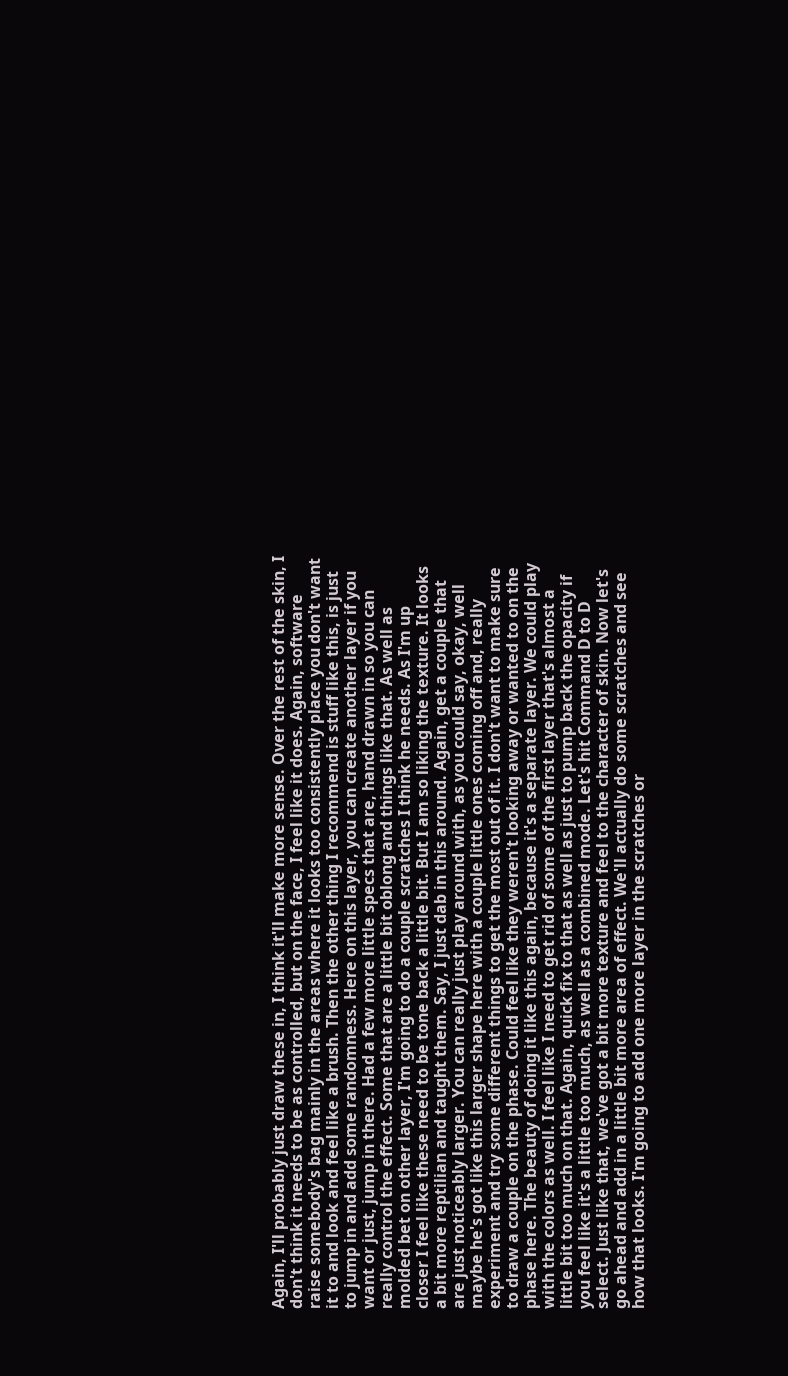Again, I'll probably just draw these in, I think it'll make more sense. Over the rest of the skin, I don't think it needs to be as controlled, but on the face, I feel like it does. Again, software raise somebody's bag mainly in the areas where it looks too consistently place you don't want it to and look and feel like a brush. Then the other thing I recommend is stuff like this, is just to jump in and add some randomness. Here on this layer, you can create another layer if you want or just, jump in there. Had a few more little specs that are, hand drawn in so you can really control the effect. Some that are a little bit oblong and things like that. As well as molded bet on other layer, I'm going to do a couple scratches I think he needs. As I'm up closer I feel like these need to be tone back a little bit. But I am so liking the texture. It looks a bit more reptilian and taught them. Say, I just dab in this around. Again, get a couple that are just noticeably larger. You can really just play around with, as you could say, okay, well maybe he's got like this larger shape here with a couple little ones coming off and, really experiment and try some different things to get the most out of it. I don't want to make sure to draw a couple on the phase. Could feel like they weren't looking away or wanted to on the phase here. The beauty of doing it like this again, because it's a separate layer. We could play with the colors as well. I feel like I need to get rid of some of the first layer that's almost a little bit too much on that. Again, quick fix to that as well as just to pump back the opacity if you feel like it's a little too much, as well as a combined mode. Let's hit Command D to D select. Just like that, we've got a bit more texture and feel to the character of skin. Now let's go ahead and add in a little bit more area of effect. We'll actually do some scratches and see how that looks. I'm going to add one more layer in the scratches or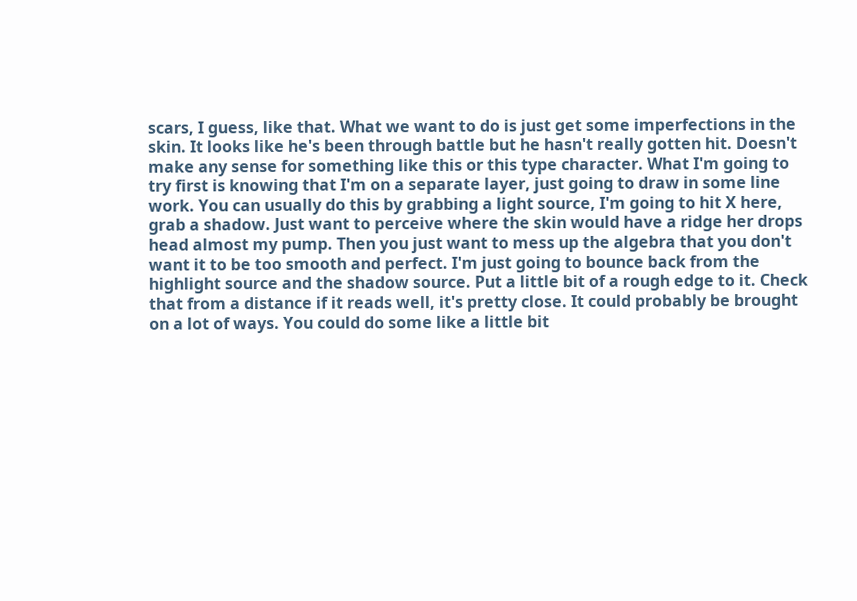scars, I guess, like that. What we want to do is just get some imperfections in the skin. It looks like he's been through battle but he hasn't really gotten hit. Doesn't make any sense for something like this or this type character. What I'm going to try first is knowing that I'm on a separate layer, just going to draw in some line work. You can usually do this by grabbing a light source, I'm going to hit X here, grab a shadow. Just want to perceive where the skin would have a ridge her drops head almost my pump. Then you just want to mess up the algebra that you don't want it to be too smooth and perfect. I'm just going to bounce back from the highlight source and the shadow source. Put a little bit of a rough edge to it. Check that from a distance if it reads well, it's pretty close. It could probably be brought on a lot of ways. You could do some like a little bit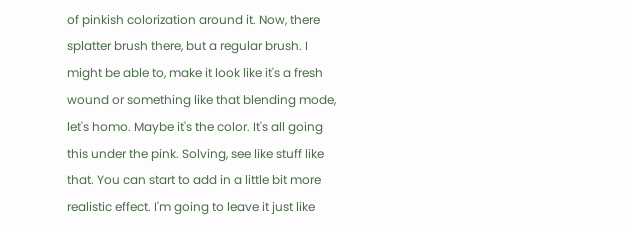of pinkish colorization around it. Now, there splatter brush there, but a regular brush. I might be able to, make it look like it's a fresh wound or something like that blending mode, let's homo. Maybe it's the color. It's all going this under the pink. Solving, see like stuff like that. You can start to add in a little bit more realistic effect. I'm going to leave it just like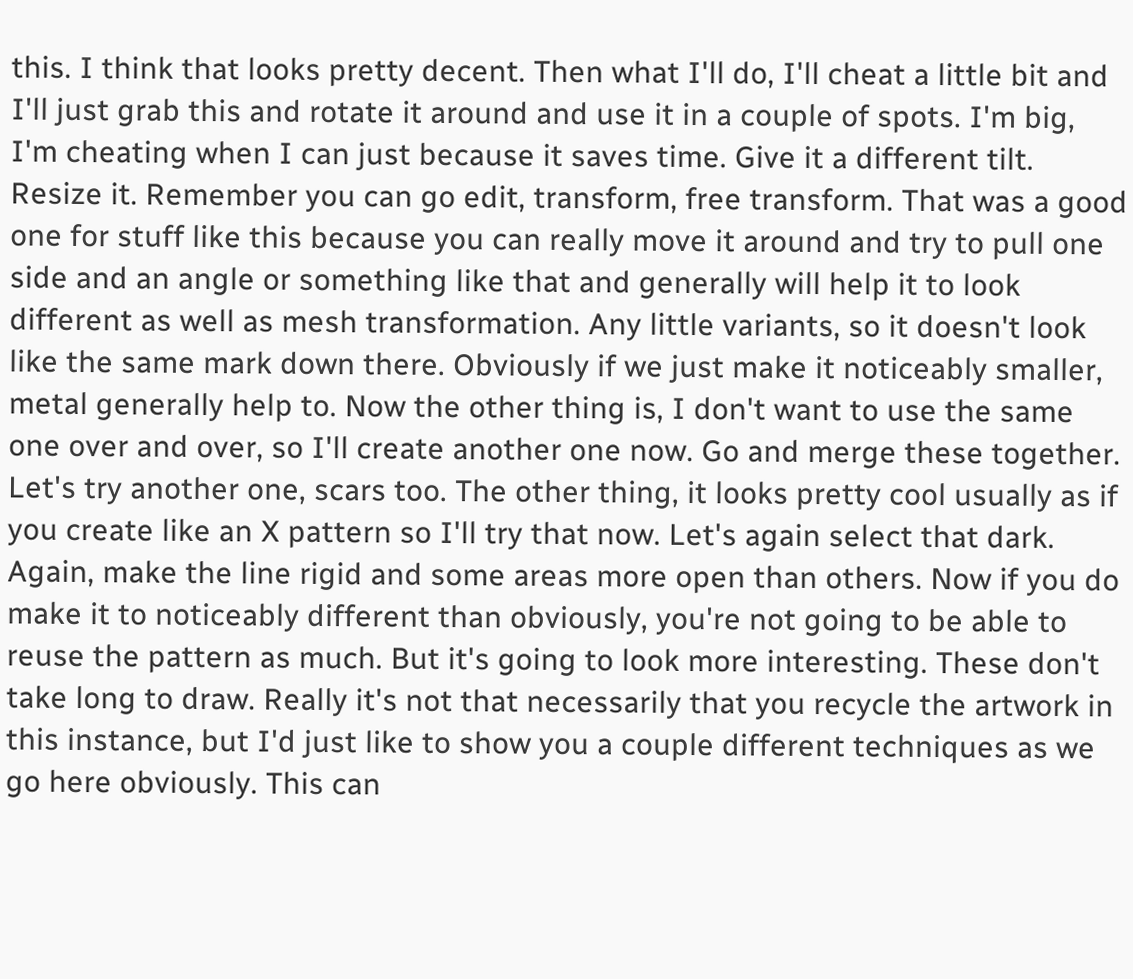this. I think that looks pretty decent. Then what I'll do, I'll cheat a little bit and I'll just grab this and rotate it around and use it in a couple of spots. I'm big, I'm cheating when I can just because it saves time. Give it a different tilt. Resize it. Remember you can go edit, transform, free transform. That was a good one for stuff like this because you can really move it around and try to pull one side and an angle or something like that and generally will help it to look different as well as mesh transformation. Any little variants, so it doesn't look like the same mark down there. Obviously if we just make it noticeably smaller, metal generally help to. Now the other thing is, I don't want to use the same one over and over, so I'll create another one now. Go and merge these together. Let's try another one, scars too. The other thing, it looks pretty cool usually as if you create like an X pattern so I'll try that now. Let's again select that dark. Again, make the line rigid and some areas more open than others. Now if you do make it to noticeably different than obviously, you're not going to be able to reuse the pattern as much. But it's going to look more interesting. These don't take long to draw. Really it's not that necessarily that you recycle the artwork in this instance, but I'd just like to show you a couple different techniques as we go here obviously. This can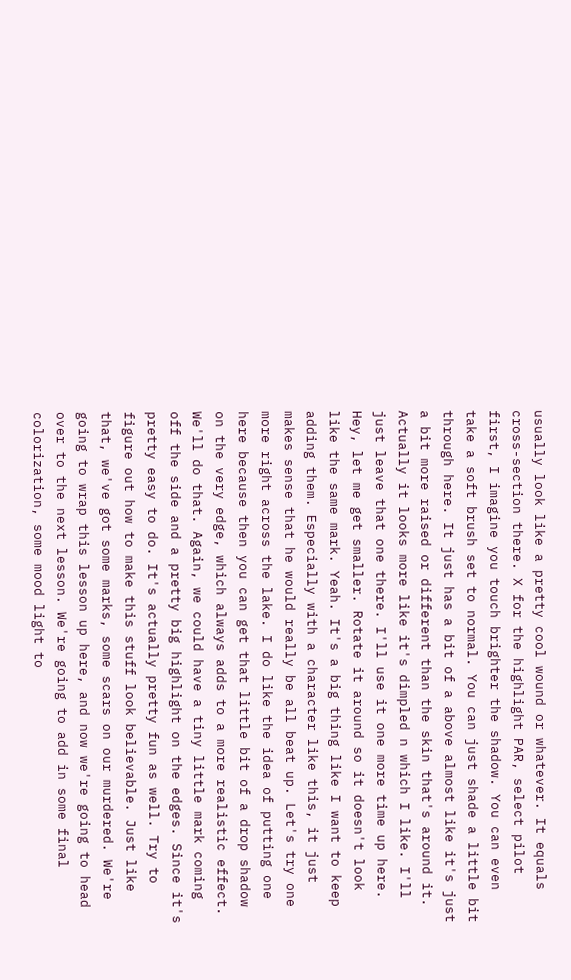usually look like a pretty cool wound or whatever. It equals cross-section there. X for the highlight PAR, select pilot first, I imagine you touch brighter the shadow. You can even take a soft brush set to normal. You can just shade a little bit through here. It just has a bit of a above almost like it's just a bit more raised or different than the skin that's around it. Actually it looks more like it's dimpled n which I like. I'll just leave that one there. I'll use it one more time up here. Hey, let me get smaller. Rotate it around so it doesn't look like the same mark. Yeah. It's a big thing like I want to keep adding them. Especially with a character like this, it just makes sense that he would really be all beat up. Let's try one more right across the lake. I do like the idea of putting one here because then you can get that little bit of a drop shadow on the very edge, which always adds to a more realistic effect. We'll do that. Again, we could have a tiny little mark coming off the side and a pretty big highlight on the edges. Since it's pretty easy to do. It's actually pretty fun as well. Try to figure out how to make this stuff look believable. Just like that, we've got some marks, some scars on our murdered. We're going to wrap this lesson up here, and now we're going to head over to the next lesson. We're going to add in some final colorization, some mood light to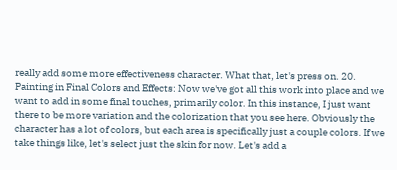really add some more effectiveness character. What that, let's press on. 20. Painting in Final Colors and Effects: Now we've got all this work into place and we want to add in some final touches, primarily color. In this instance, I just want there to be more variation and the colorization that you see here. Obviously the character has a lot of colors, but each area is specifically just a couple colors. If we take things like, let's select just the skin for now. Let's add a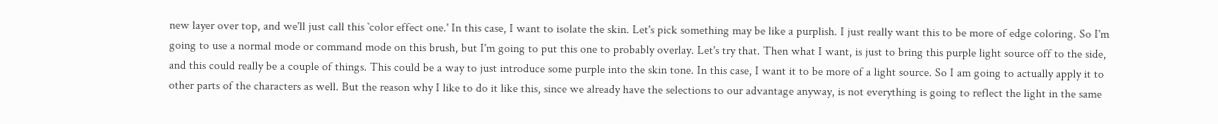new layer over top, and we'll just call this `color effect one.' In this case, I want to isolate the skin. Let's pick something may be like a purplish. I just really want this to be more of edge coloring. So I'm going to use a normal mode or command mode on this brush, but I'm going to put this one to probably overlay. Let's try that. Then what I want, is just to bring this purple light source off to the side, and this could really be a couple of things. This could be a way to just introduce some purple into the skin tone. In this case, I want it to be more of a light source. So I am going to actually apply it to other parts of the characters as well. But the reason why I like to do it like this, since we already have the selections to our advantage anyway, is not everything is going to reflect the light in the same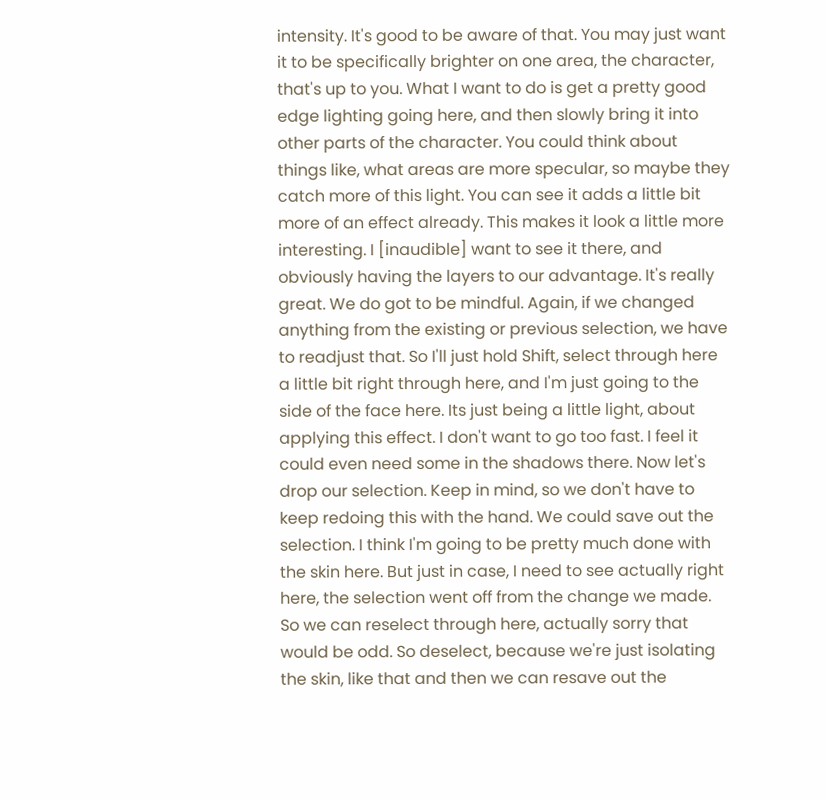intensity. It's good to be aware of that. You may just want it to be specifically brighter on one area, the character, that's up to you. What I want to do is get a pretty good edge lighting going here, and then slowly bring it into other parts of the character. You could think about things like, what areas are more specular, so maybe they catch more of this light. You can see it adds a little bit more of an effect already. This makes it look a little more interesting. I [inaudible] want to see it there, and obviously having the layers to our advantage. It's really great. We do got to be mindful. Again, if we changed anything from the existing or previous selection, we have to readjust that. So I'll just hold Shift, select through here a little bit right through here, and I'm just going to the side of the face here. Its just being a little light, about applying this effect. I don't want to go too fast. I feel it could even need some in the shadows there. Now let's drop our selection. Keep in mind, so we don't have to keep redoing this with the hand. We could save out the selection. I think I'm going to be pretty much done with the skin here. But just in case, I need to see actually right here, the selection went off from the change we made. So we can reselect through here, actually sorry that would be odd. So deselect, because we're just isolating the skin, like that and then we can resave out the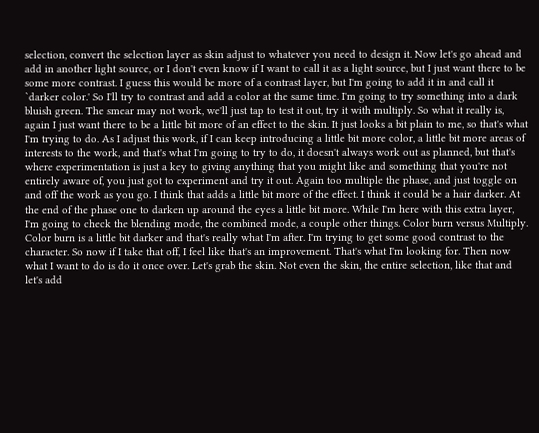selection, convert the selection layer as skin adjust to whatever you need to design it. Now let's go ahead and add in another light source, or I don't even know if I want to call it as a light source, but I just want there to be some more contrast. I guess this would be more of a contrast layer, but I'm going to add it in and call it `darker color.' So I'll try to contrast and add a color at the same time. I'm going to try something into a dark bluish green. The smear may not work, we'll just tap to test it out, try it with multiply. So what it really is, again I just want there to be a little bit more of an effect to the skin. It just looks a bit plain to me, so that's what I'm trying to do. As I adjust this work, if I can keep introducing a little bit more color, a little bit more areas of interests to the work, and that's what I'm going to try to do, it doesn't always work out as planned, but that's where experimentation is just a key to giving anything that you might like and something that you're not entirely aware of, you just got to experiment and try it out. Again too multiple the phase, and just toggle on and off the work as you go. I think that adds a little bit more of the effect. I think it could be a hair darker. At the end of the phase one to darken up around the eyes a little bit more. While I'm here with this extra layer, I'm going to check the blending mode, the combined mode, a couple other things. Color burn versus Multiply. Color burn is a little bit darker and that's really what I'm after. I'm trying to get some good contrast to the character. So now if I take that off, I feel like that's an improvement. That's what I'm looking for. Then now what I want to do is do it once over. Let's grab the skin. Not even the skin, the entire selection, like that and let's add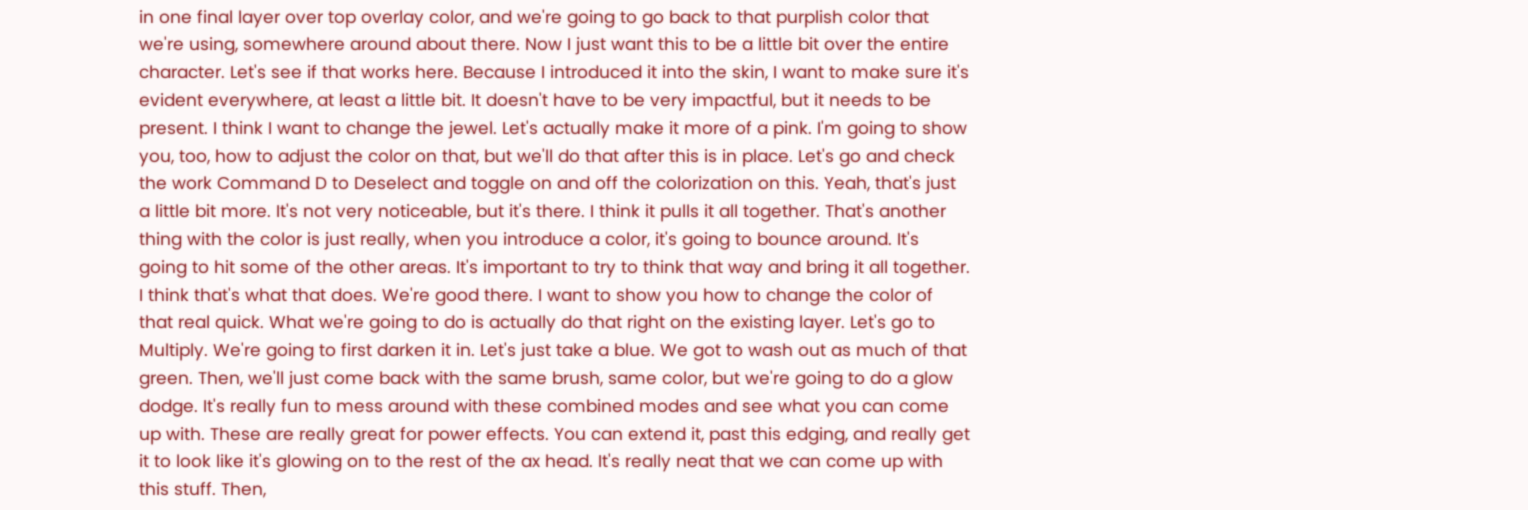in one final layer over top overlay color, and we're going to go back to that purplish color that we're using, somewhere around about there. Now I just want this to be a little bit over the entire character. Let's see if that works here. Because I introduced it into the skin, I want to make sure it's evident everywhere, at least a little bit. It doesn't have to be very impactful, but it needs to be present. I think I want to change the jewel. Let's actually make it more of a pink. I'm going to show you, too, how to adjust the color on that, but we'll do that after this is in place. Let's go and check the work Command D to Deselect and toggle on and off the colorization on this. Yeah, that's just a little bit more. It's not very noticeable, but it's there. I think it pulls it all together. That's another thing with the color is just really, when you introduce a color, it's going to bounce around. It's going to hit some of the other areas. It's important to try to think that way and bring it all together. I think that's what that does. We're good there. I want to show you how to change the color of that real quick. What we're going to do is actually do that right on the existing layer. Let's go to Multiply. We're going to first darken it in. Let's just take a blue. We got to wash out as much of that green. Then, we'll just come back with the same brush, same color, but we're going to do a glow dodge. It's really fun to mess around with these combined modes and see what you can come up with. These are really great for power effects. You can extend it, past this edging, and really get it to look like it's glowing on to the rest of the ax head. It's really neat that we can come up with this stuff. Then,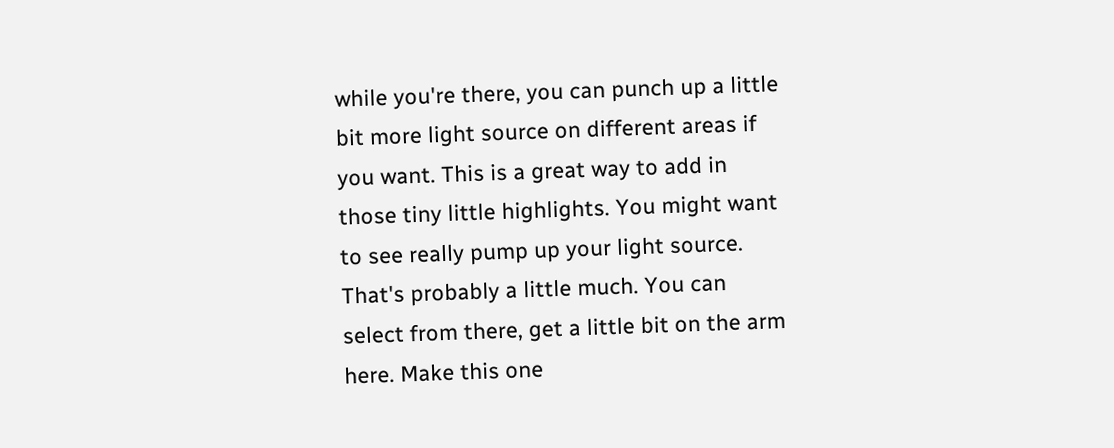while you're there, you can punch up a little bit more light source on different areas if you want. This is a great way to add in those tiny little highlights. You might want to see really pump up your light source. That's probably a little much. You can select from there, get a little bit on the arm here. Make this one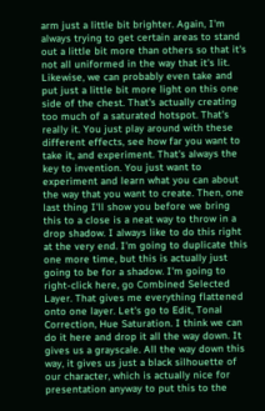arm just a little bit brighter. Again, I'm always trying to get certain areas to stand out a little bit more than others so that it's not all uniformed in the way that it's lit. Likewise, we can probably even take and put just a little bit more light on this one side of the chest. That's actually creating too much of a saturated hotspot. That's really it. You just play around with these different effects, see how far you want to take it, and experiment. That's always the key to invention. You just want to experiment and learn what you can about the way that you want to create. Then, one last thing I'll show you before we bring this to a close is a neat way to throw in a drop shadow. I always like to do this right at the very end. I'm going to duplicate this one more time, but this is actually just going to be for a shadow. I'm going to right-click here, go Combined Selected Layer. That gives me everything flattened onto one layer. Let's go to Edit, Tonal Correction, Hue Saturation. I think we can do it here and drop it all the way down. It gives us a grayscale. All the way down this way, it gives us just a black silhouette of our character, which is actually nice for presentation anyway to put this to the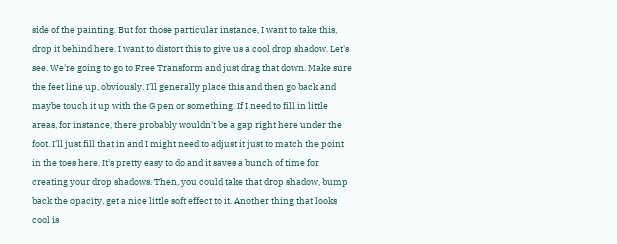side of the painting. But for those particular instance, I want to take this, drop it behind here. I want to distort this to give us a cool drop shadow. Let's see. We're going to go to Free Transform and just drag that down. Make sure the feet line up, obviously. I'll generally place this and then go back and maybe touch it up with the G pen or something. If I need to fill in little areas, for instance, there probably wouldn't be a gap right here under the foot. I'll just fill that in and I might need to adjust it just to match the point in the toes here. It's pretty easy to do and it saves a bunch of time for creating your drop shadows. Then, you could take that drop shadow, bump back the opacity, get a nice little soft effect to it. Another thing that looks cool is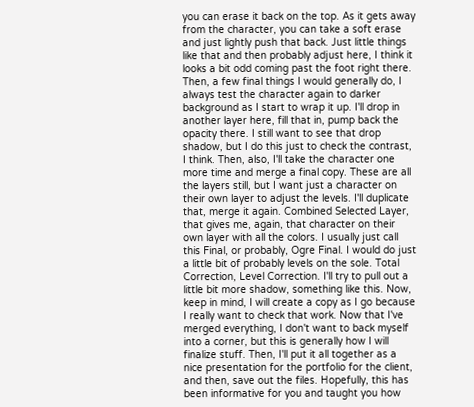you can erase it back on the top. As it gets away from the character, you can take a soft erase and just lightly push that back. Just little things like that and then probably adjust here, I think it looks a bit odd coming past the foot right there. Then, a few final things I would generally do, I always test the character again to darker background as I start to wrap it up. I'll drop in another layer here, fill that in, pump back the opacity there. I still want to see that drop shadow, but I do this just to check the contrast, I think. Then, also, I'll take the character one more time and merge a final copy. These are all the layers still, but I want just a character on their own layer to adjust the levels. I'll duplicate that, merge it again. Combined Selected Layer, that gives me, again, that character on their own layer with all the colors. I usually just call this Final, or probably, Ogre Final. I would do just a little bit of probably levels on the sole. Total Correction, Level Correction. I'll try to pull out a little bit more shadow, something like this. Now, keep in mind, I will create a copy as I go because I really want to check that work. Now that I've merged everything, I don't want to back myself into a corner, but this is generally how I will finalize stuff. Then, I'll put it all together as a nice presentation for the portfolio for the client, and then, save out the files. Hopefully, this has been informative for you and taught you how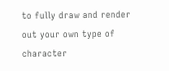to fully draw and render out your own type of character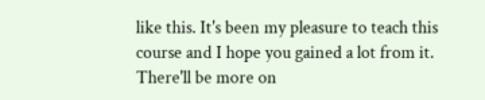like this. It's been my pleasure to teach this course and I hope you gained a lot from it. There'll be more on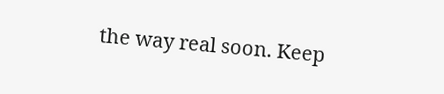the way real soon. Keep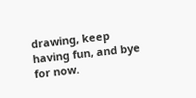drawing, keep having fun, and bye for now.